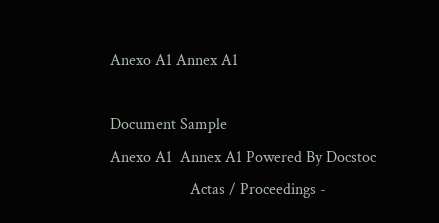Anexo A1 Annex A1

Document Sample
Anexo A1  Annex A1 Powered By Docstoc
                    Actas / Proceedings -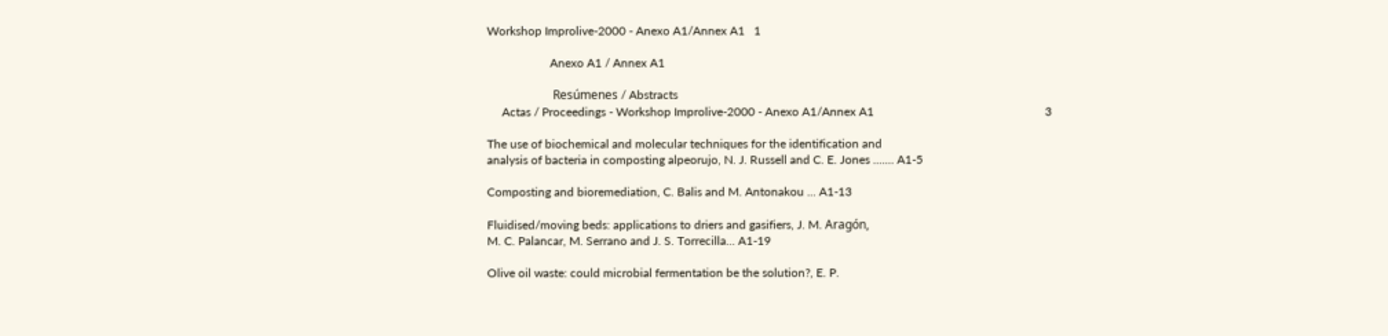Workshop Improlive-2000 - Anexo A1/Annex A1   1

                     Anexo A1 / Annex A1

                      Resúmenes / Abstracts
     Actas / Proceedings - Workshop Improlive-2000 - Anexo A1/Annex A1                                                         3

The use of biochemical and molecular techniques for the identification and
analysis of bacteria in composting alpeorujo, N. J. Russell and C. E. Jones ....... A1-5

Composting and bioremediation, C. Balis and M. Antonakou ... A1-13

Fluidised/moving beds: applications to driers and gasifiers, J. M. Aragón,
M. C. Palancar, M. Serrano and J. S. Torrecilla... A1-19

Olive oil waste: could microbial fermentation be the solution?, E. P.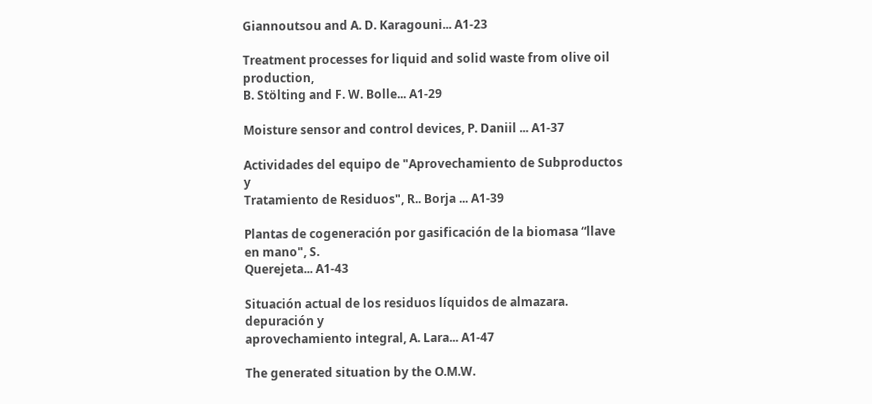Giannoutsou and A. D. Karagouni... A1-23

Treatment processes for liquid and solid waste from olive oil production,
B. Stölting and F. W. Bolle... A1-29

Moisture sensor and control devices, P. Daniil ... A1-37

Actividades del equipo de "Aprovechamiento de Subproductos y
Tratamiento de Residuos", R.. Borja ... A1-39

Plantas de cogeneración por gasificación de la biomasa “llave en mano", S.
Querejeta... A1-43

Situación actual de los residuos líquidos de almazara. depuración y
aprovechamiento integral, A. Lara... A1-47

The generated situation by the O.M.W.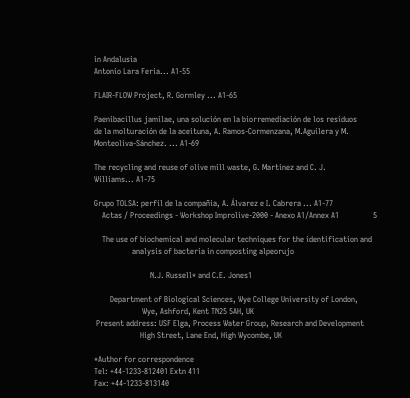in Andalusia
Antonio Lara Feria... A1-55

FLAIR-FLOW Project, R. Gormley ... A1-65

Paenibacillus jamilae, una solución en la biorremediación de los residuos
de la molturación de la aceituna, A. Ramos-Cormenzana, M.Aguilera y M.
Monteoliva-Sánchez. ... A1-69

The recycling and reuse of olive mill waste, G. Martinez and C. J.
Williams... A1-75

Grupo TOLSA: perfil de la compañía, A. Álvarez e I. Cabrera ... A1-77
    Actas / Proceedings - Workshop Improlive-2000 - Anexo A1/Annex A1                 5

    The use of biochemical and molecular techniques for the identification and
                   analysis of bacteria in composting alpeorujo

                            N.J. Russell* and C.E. Jones1

        Department of Biological Sciences, Wye College University of London,
                        Wye, Ashford, Kent TN25 5AH, UK
 Present address: USF Elga, Process Water Group, Research and Development
                       High Street, Lane End, High Wycombe, UK

*Author for correspondence
Tel: +44-1233-812401 Extn 411
Fax: +44-1233-813140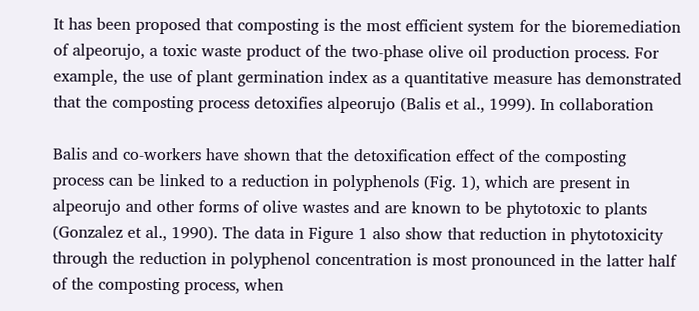It has been proposed that composting is the most efficient system for the bioremediation
of alpeorujo, a toxic waste product of the two-phase olive oil production process. For
example, the use of plant germination index as a quantitative measure has demonstrated
that the composting process detoxifies alpeorujo (Balis et al., 1999). In collaboration

Balis and co-workers have shown that the detoxification effect of the composting
process can be linked to a reduction in polyphenols (Fig. 1), which are present in
alpeorujo and other forms of olive wastes and are known to be phytotoxic to plants
(Gonzalez et al., 1990). The data in Figure 1 also show that reduction in phytotoxicity
through the reduction in polyphenol concentration is most pronounced in the latter half
of the composting process, when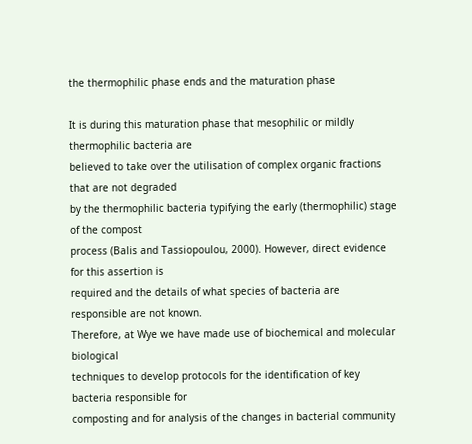the thermophilic phase ends and the maturation phase

It is during this maturation phase that mesophilic or mildly thermophilic bacteria are
believed to take over the utilisation of complex organic fractions that are not degraded
by the thermophilic bacteria typifying the early (thermophilic) stage of the compost
process (Balis and Tassiopoulou, 2000). However, direct evidence for this assertion is
required and the details of what species of bacteria are responsible are not known.
Therefore, at Wye we have made use of biochemical and molecular biological
techniques to develop protocols for the identification of key bacteria responsible for
composting and for analysis of the changes in bacterial community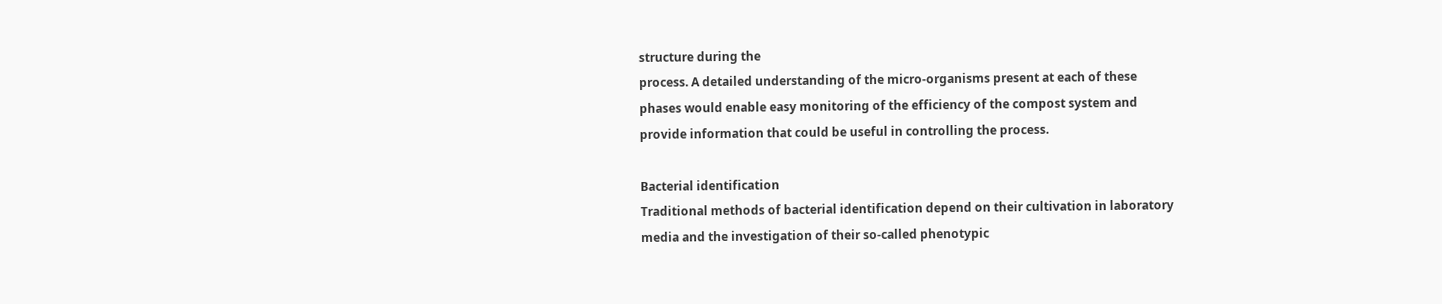structure during the
process. A detailed understanding of the micro-organisms present at each of these
phases would enable easy monitoring of the efficiency of the compost system and
provide information that could be useful in controlling the process.

Bacterial identification
Traditional methods of bacterial identification depend on their cultivation in laboratory
media and the investigation of their so-called phenotypic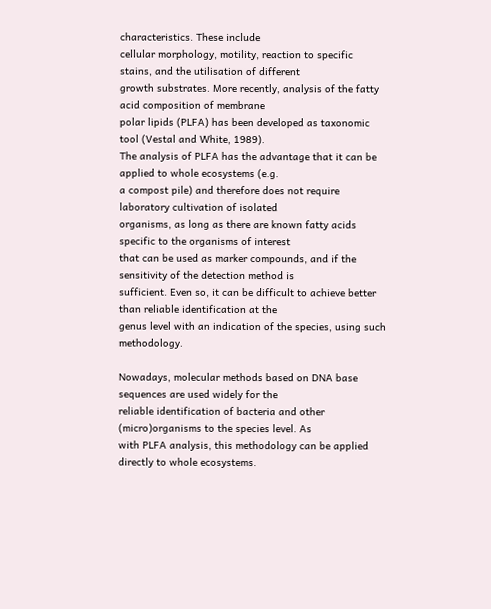characteristics. These include
cellular morphology, motility, reaction to specific stains, and the utilisation of different
growth substrates. More recently, analysis of the fatty acid composition of membrane
polar lipids (PLFA) has been developed as taxonomic tool (Vestal and White, 1989).
The analysis of PLFA has the advantage that it can be applied to whole ecosystems (e.g.
a compost pile) and therefore does not require laboratory cultivation of isolated
organisms, as long as there are known fatty acids specific to the organisms of interest
that can be used as marker compounds, and if the sensitivity of the detection method is
sufficient. Even so, it can be difficult to achieve better than reliable identification at the
genus level with an indication of the species, using such methodology.

Nowadays, molecular methods based on DNA base sequences are used widely for the
reliable identification of bacteria and other (micro)organisms to the species level. As
with PLFA analysis, this methodology can be applied directly to whole ecosystems.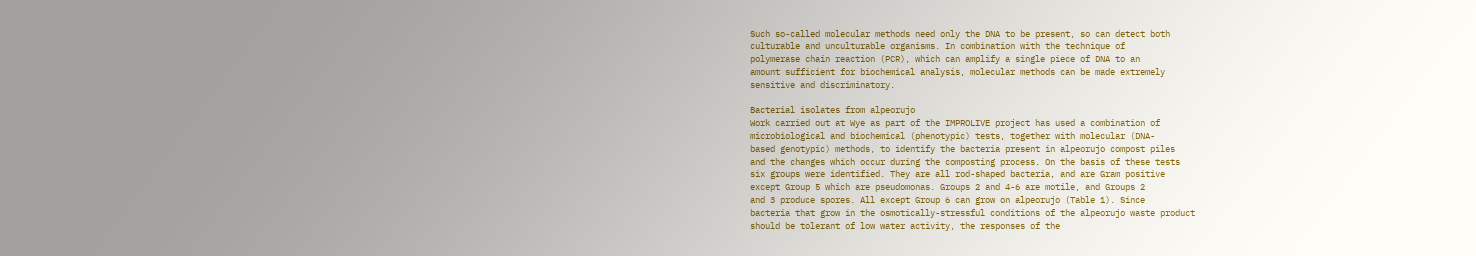Such so-called molecular methods need only the DNA to be present, so can detect both
culturable and unculturable organisms. In combination with the technique of
polymerase chain reaction (PCR), which can amplify a single piece of DNA to an
amount sufficient for biochemical analysis, molecular methods can be made extremely
sensitive and discriminatory.

Bacterial isolates from alpeorujo
Work carried out at Wye as part of the IMPROLIVE project has used a combination of
microbiological and biochemical (phenotypic) tests, together with molecular (DNA-
based genotypic) methods, to identify the bacteria present in alpeorujo compost piles
and the changes which occur during the composting process. On the basis of these tests
six groups were identified. They are all rod-shaped bacteria, and are Gram positive
except Group 5 which are pseudomonas. Groups 2 and 4-6 are motile, and Groups 2
and 3 produce spores. All except Group 6 can grow on alpeorujo (Table 1). Since
bacteria that grow in the osmotically-stressful conditions of the alpeorujo waste product
should be tolerant of low water activity, the responses of the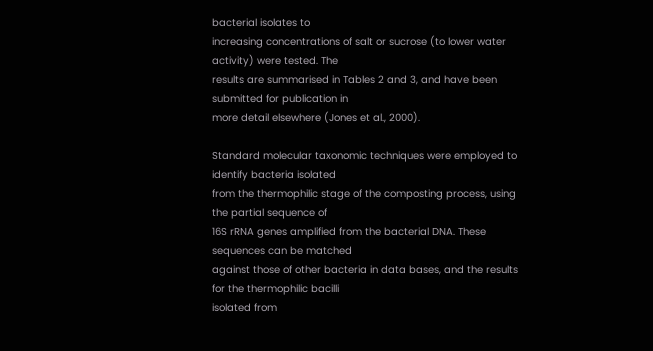bacterial isolates to
increasing concentrations of salt or sucrose (to lower water activity) were tested. The
results are summarised in Tables 2 and 3, and have been submitted for publication in
more detail elsewhere (Jones et al., 2000).

Standard molecular taxonomic techniques were employed to identify bacteria isolated
from the thermophilic stage of the composting process, using the partial sequence of
16S rRNA genes amplified from the bacterial DNA. These sequences can be matched
against those of other bacteria in data bases, and the results for the thermophilic bacilli
isolated from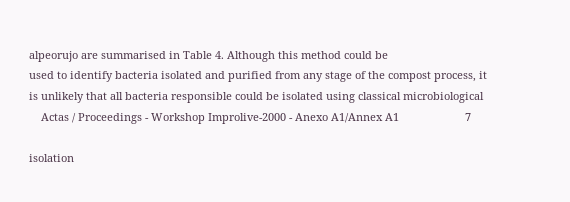alpeorujo are summarised in Table 4. Although this method could be
used to identify bacteria isolated and purified from any stage of the compost process, it
is unlikely that all bacteria responsible could be isolated using classical microbiological
    Actas / Proceedings - Workshop Improlive-2000 - Anexo A1/Annex A1                      7

isolation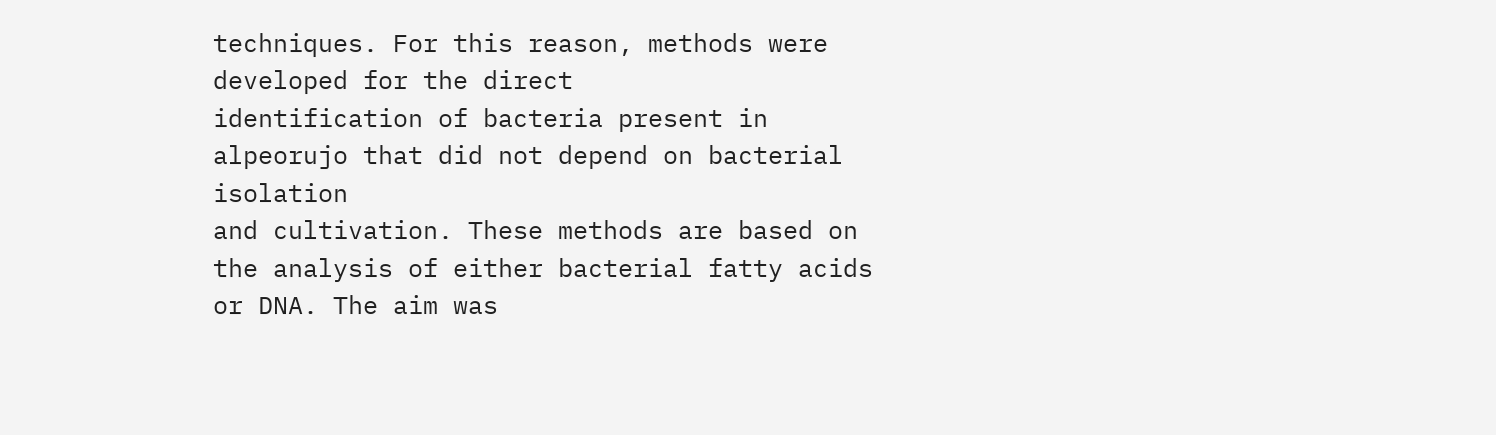techniques. For this reason, methods were developed for the direct
identification of bacteria present in alpeorujo that did not depend on bacterial isolation
and cultivation. These methods are based on the analysis of either bacterial fatty acids
or DNA. The aim was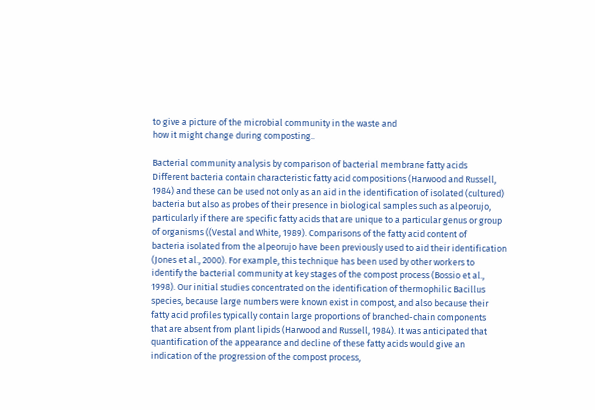to give a picture of the microbial community in the waste and
how it might change during composting..

Bacterial community analysis by comparison of bacterial membrane fatty acids
Different bacteria contain characteristic fatty acid compositions (Harwood and Russell,
1984) and these can be used not only as an aid in the identification of isolated (cultured)
bacteria but also as probes of their presence in biological samples such as alpeorujo,
particularly if there are specific fatty acids that are unique to a particular genus or group
of organisms ((Vestal and White, 1989). Comparisons of the fatty acid content of
bacteria isolated from the alpeorujo have been previously used to aid their identification
(Jones et al., 2000). For example, this technique has been used by other workers to
identify the bacterial community at key stages of the compost process (Bossio et al.,
1998). Our initial studies concentrated on the identification of thermophilic Bacillus
species, because large numbers were known exist in compost, and also because their
fatty acid profiles typically contain large proportions of branched-chain components
that are absent from plant lipids (Harwood and Russell, 1984). It was anticipated that
quantification of the appearance and decline of these fatty acids would give an
indication of the progression of the compost process,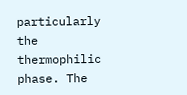particularly the thermophilic
phase. The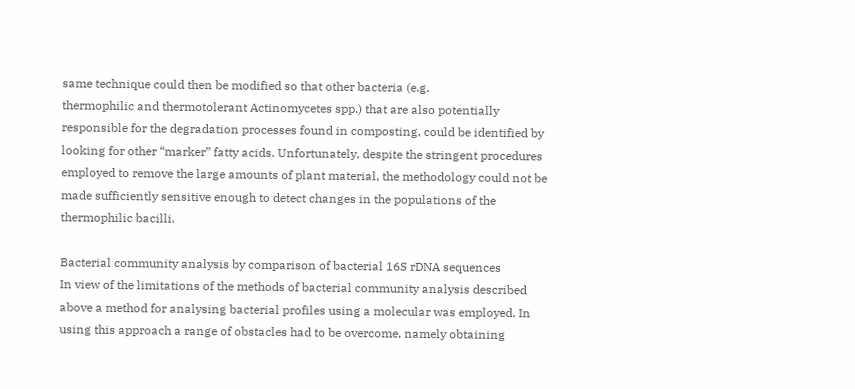same technique could then be modified so that other bacteria (e.g.
thermophilic and thermotolerant Actinomycetes spp.) that are also potentially
responsible for the degradation processes found in composting, could be identified by
looking for other “marker” fatty acids. Unfortunately, despite the stringent procedures
employed to remove the large amounts of plant material, the methodology could not be
made sufficiently sensitive enough to detect changes in the populations of the
thermophilic bacilli.

Bacterial community analysis by comparison of bacterial 16S rDNA sequences
In view of the limitations of the methods of bacterial community analysis described
above a method for analysing bacterial profiles using a molecular was employed. In
using this approach a range of obstacles had to be overcome, namely obtaining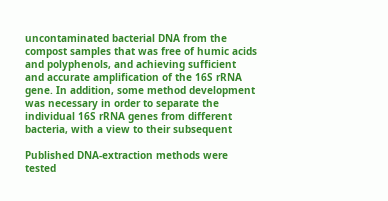uncontaminated bacterial DNA from the compost samples that was free of humic acids
and polyphenols, and achieving sufficient and accurate amplification of the 16S rRNA
gene. In addition, some method development was necessary in order to separate the
individual 16S rRNA genes from different bacteria, with a view to their subsequent

Published DNA-extraction methods were tested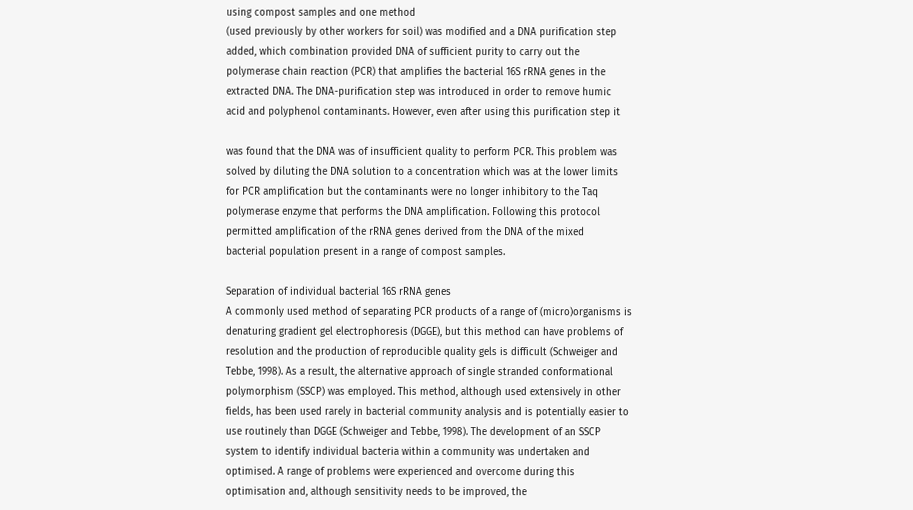using compost samples and one method
(used previously by other workers for soil) was modified and a DNA purification step
added, which combination provided DNA of sufficient purity to carry out the
polymerase chain reaction (PCR) that amplifies the bacterial 16S rRNA genes in the
extracted DNA. The DNA-purification step was introduced in order to remove humic
acid and polyphenol contaminants. However, even after using this purification step it

was found that the DNA was of insufficient quality to perform PCR. This problem was
solved by diluting the DNA solution to a concentration which was at the lower limits
for PCR amplification but the contaminants were no longer inhibitory to the Taq
polymerase enzyme that performs the DNA amplification. Following this protocol
permitted amplification of the rRNA genes derived from the DNA of the mixed
bacterial population present in a range of compost samples.

Separation of individual bacterial 16S rRNA genes
A commonly used method of separating PCR products of a range of (micro)organisms is
denaturing gradient gel electrophoresis (DGGE), but this method can have problems of
resolution and the production of reproducible quality gels is difficult (Schweiger and
Tebbe, 1998). As a result, the alternative approach of single stranded conformational
polymorphism (SSCP) was employed. This method, although used extensively in other
fields, has been used rarely in bacterial community analysis and is potentially easier to
use routinely than DGGE (Schweiger and Tebbe, 1998). The development of an SSCP
system to identify individual bacteria within a community was undertaken and
optimised. A range of problems were experienced and overcome during this
optimisation and, although sensitivity needs to be improved, the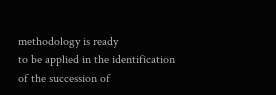methodology is ready
to be applied in the identification of the succession of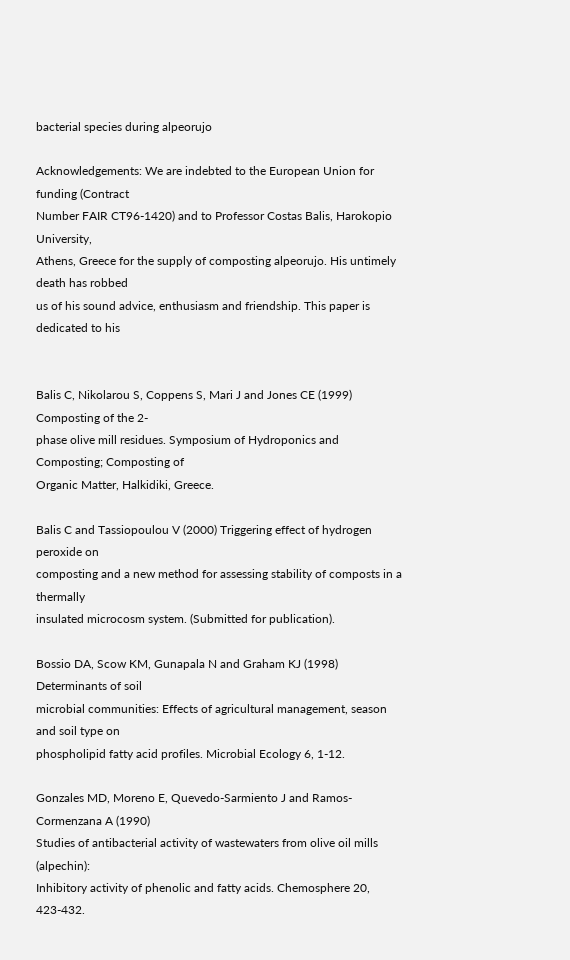bacterial species during alpeorujo

Acknowledgements: We are indebted to the European Union for funding (Contract
Number FAIR CT96-1420) and to Professor Costas Balis, Harokopio University,
Athens, Greece for the supply of composting alpeorujo. His untimely death has robbed
us of his sound advice, enthusiasm and friendship. This paper is dedicated to his


Balis C, Nikolarou S, Coppens S, Mari J and Jones CE (1999) Composting of the 2-
phase olive mill residues. Symposium of Hydroponics and Composting; Composting of
Organic Matter, Halkidiki, Greece.

Balis C and Tassiopoulou V (2000) Triggering effect of hydrogen peroxide on
composting and a new method for assessing stability of composts in a thermally
insulated microcosm system. (Submitted for publication).

Bossio DA, Scow KM, Gunapala N and Graham KJ (1998) Determinants of soil
microbial communities: Effects of agricultural management, season and soil type on
phospholipid fatty acid profiles. Microbial Ecology 6, 1-12.

Gonzales MD, Moreno E, Quevedo-Sarmiento J and Ramos-Cormenzana A (1990)
Studies of antibacterial activity of wastewaters from olive oil mills (alpechin):
Inhibitory activity of phenolic and fatty acids. Chemosphere 20, 423-432.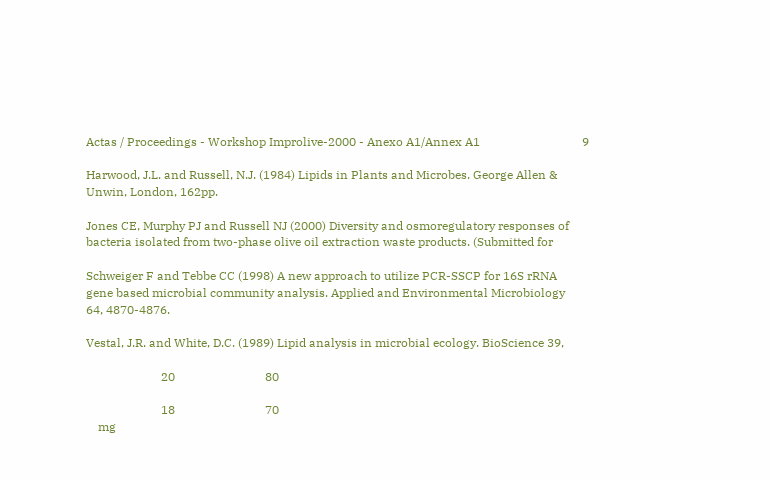Actas / Proceedings - Workshop Improlive-2000 - Anexo A1/Annex A1                                  9

Harwood, J.L. and Russell, N.J. (1984) Lipids in Plants and Microbes. George Allen &
Unwin, London, 162pp.

Jones CE, Murphy PJ and Russell NJ (2000) Diversity and osmoregulatory responses of
bacteria isolated from two-phase olive oil extraction waste products. (Submitted for

Schweiger F and Tebbe CC (1998) A new approach to utilize PCR-SSCP for 16S rRNA
gene based microbial community analysis. Applied and Environmental Microbiology
64, 4870-4876.

Vestal, J.R. and White, D.C. (1989) Lipid analysis in microbial ecology. BioScience 39,

                         20                              80

                         18                              70
    mg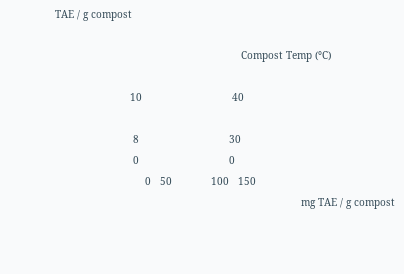TAE / g compost

                                                              Compost Temp (°C)

                         10                              40

                          8                              30
                          0                              0
                              0   50             100   150
                                                                                  mg TAE / g compost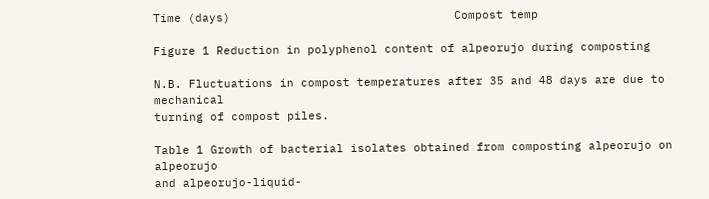Time (days)                                Compost temp

Figure 1 Reduction in polyphenol content of alpeorujo during composting

N.B. Fluctuations in compost temperatures after 35 and 48 days are due to mechanical
turning of compost piles.

Table 1 Growth of bacterial isolates obtained from composting alpeorujo on alpeorujo
and alpeorujo-liquid-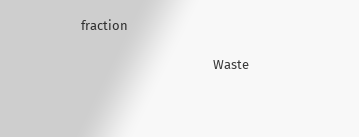fraction

                                            Waste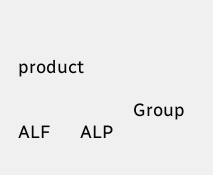product

                       Group           ALF      ALP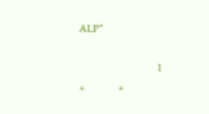ALP*

                          1             +           +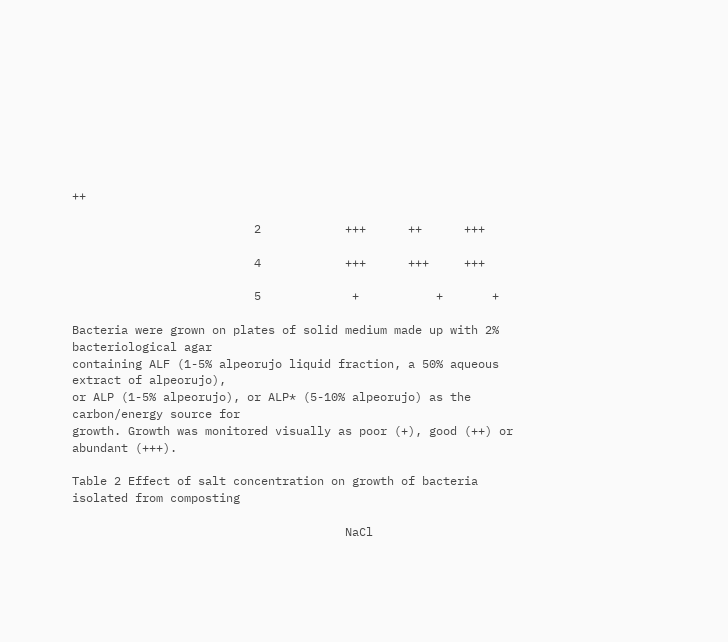++

                          2            +++      ++      +++

                          4            +++      +++     +++

                          5             +           +       +

Bacteria were grown on plates of solid medium made up with 2% bacteriological agar
containing ALF (1-5% alpeorujo liquid fraction, a 50% aqueous extract of alpeorujo),
or ALP (1-5% alpeorujo), or ALP* (5-10% alpeorujo) as the carbon/energy source for
growth. Growth was monitored visually as poor (+), good (++) or abundant (+++).

Table 2 Effect of salt concentration on growth of bacteria isolated from composting

                                       NaCl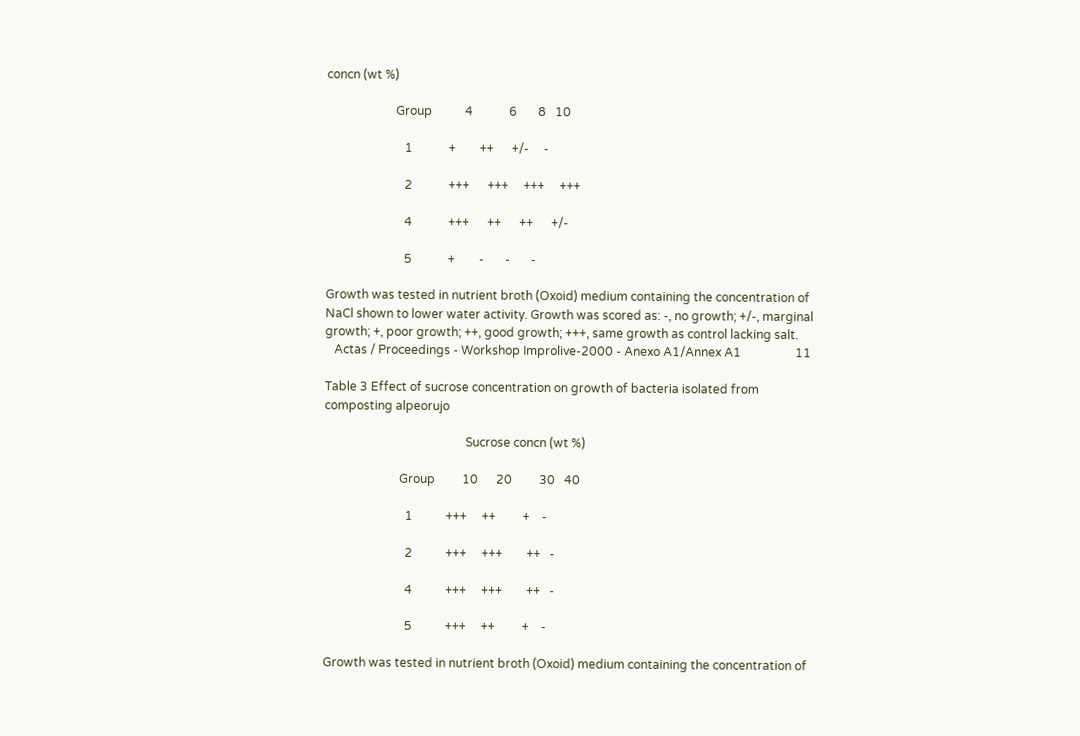concn (wt %)

                       Group           4            6       8   10

                          1            +        ++      +/-     -

                          2            +++      +++     +++     +++

                          4            +++      ++      ++      +/-

                          5            +        -       -       -

Growth was tested in nutrient broth (Oxoid) medium containing the concentration of
NaCl shown to lower water activity. Growth was scored as: -, no growth; +/-, marginal
growth; +, poor growth; ++, good growth; +++, same growth as control lacking salt.
   Actas / Proceedings - Workshop Improlive-2000 - Anexo A1/Annex A1                  11

Table 3 Effect of sucrose concentration on growth of bacteria isolated from
composting alpeorujo

                                               Sucrose concn (wt %)

                         Group         10      20         30   40

                           1           +++     ++         +    -

                           2           +++     +++        ++   -

                           4           +++     +++        ++   -

                           5           +++     ++         +    -

Growth was tested in nutrient broth (Oxoid) medium containing the concentration of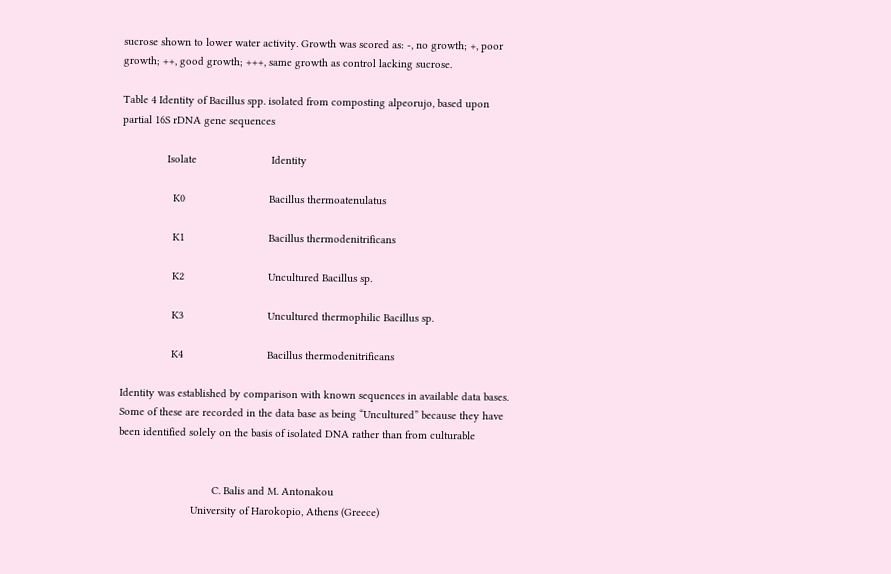sucrose shown to lower water activity. Growth was scored as: -, no growth; +, poor
growth; ++, good growth; +++, same growth as control lacking sucrose.

Table 4 Identity of Bacillus spp. isolated from composting alpeorujo, based upon
partial 16S rDNA gene sequences

               Isolate                         Identity

                 K0                            Bacillus thermoatenulatus

                 K1                            Bacillus thermodenitrificans

                 K2                            Uncultured Bacillus sp.

                 K3                            Uncultured thermophilic Bacillus sp.

                 K4                            Bacillus thermodenitrificans

Identity was established by comparison with known sequences in available data bases.
Some of these are recorded in the data base as being “Uncultured” because they have
been identified solely on the basis of isolated DNA rather than from culturable


                               C. Balis and M. Antonakou
                        University of Harokopio, Athens (Greece)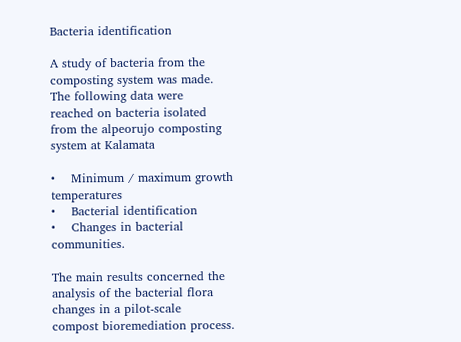Bacteria identification

A study of bacteria from the composting system was made. The following data were
reached on bacteria isolated from the alpeorujo composting system at Kalamata

•    Minimum / maximum growth temperatures
•    Bacterial identification
•    Changes in bacterial communities.

The main results concerned the analysis of the bacterial flora changes in a pilot-scale
compost bioremediation process.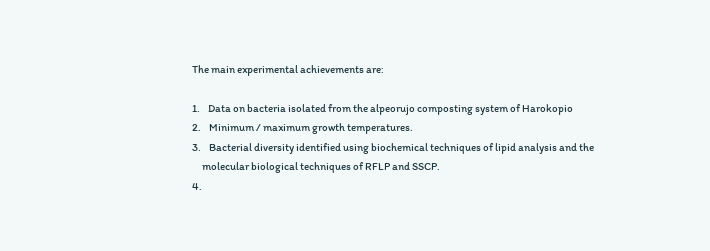The main experimental achievements are:

1.    Data on bacteria isolated from the alpeorujo composting system of Harokopio
2.    Minimum / maximum growth temperatures.
3.    Bacterial diversity identified using biochemical techniques of lipid analysis and the
     molecular biological techniques of RFLP and SSCP.
4.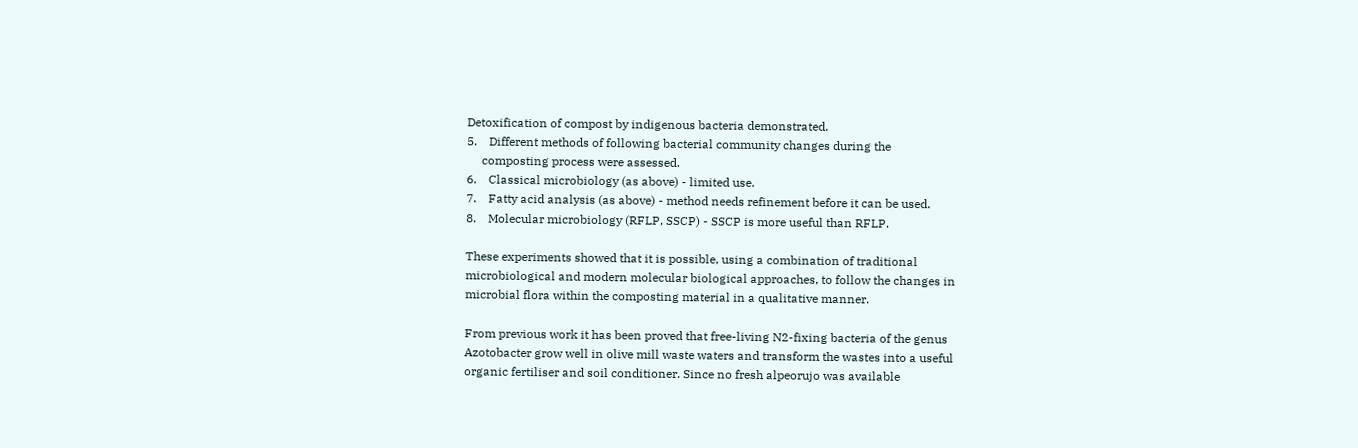Detoxification of compost by indigenous bacteria demonstrated.
5.    Different methods of following bacterial community changes during the
     composting process were assessed.
6.    Classical microbiology (as above) - limited use.
7.    Fatty acid analysis (as above) - method needs refinement before it can be used.
8.    Molecular microbiology (RFLP, SSCP) - SSCP is more useful than RFLP.

These experiments showed that it is possible, using a combination of traditional
microbiological and modern molecular biological approaches, to follow the changes in
microbial flora within the composting material in a qualitative manner.

From previous work it has been proved that free-living N2-fixing bacteria of the genus
Azotobacter grow well in olive mill waste waters and transform the wastes into a useful
organic fertiliser and soil conditioner. Since no fresh alpeorujo was available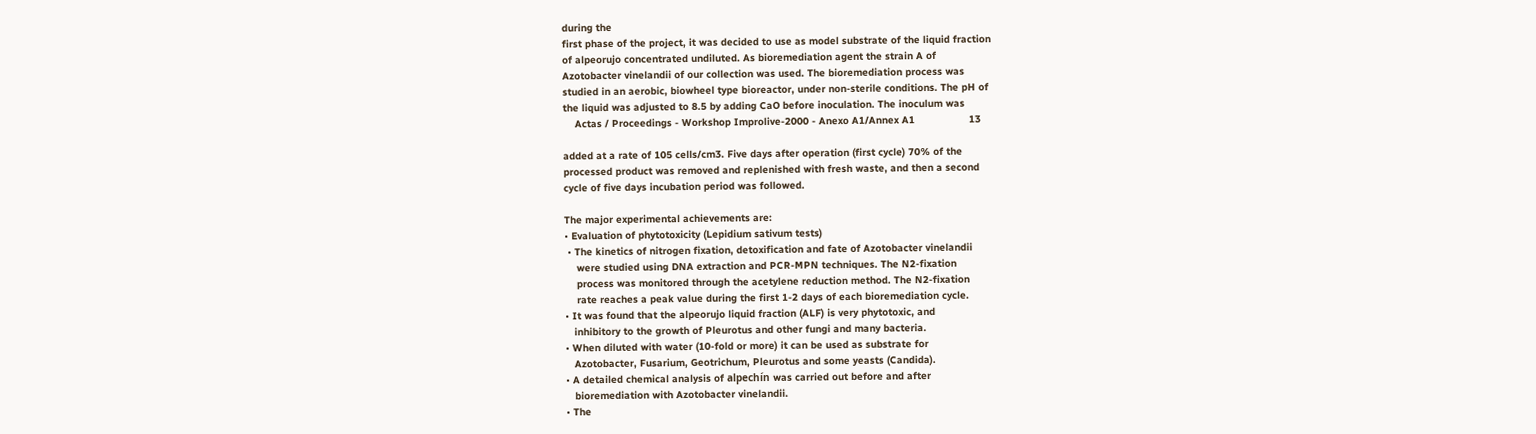during the
first phase of the project, it was decided to use as model substrate of the liquid fraction
of alpeorujo concentrated undiluted. As bioremediation agent the strain A of
Azotobacter vinelandii of our collection was used. The bioremediation process was
studied in an aerobic, biowheel type bioreactor, under non-sterile conditions. The pH of
the liquid was adjusted to 8.5 by adding CaO before inoculation. The inoculum was
    Actas / Proceedings - Workshop Improlive-2000 - Anexo A1/Annex A1                  13

added at a rate of 105 cells/cm3. Five days after operation (first cycle) 70% of the
processed product was removed and replenished with fresh waste, and then a second
cycle of five days incubation period was followed.

The major experimental achievements are:
• Evaluation of phytotoxicity (Lepidium sativum tests)
 • The kinetics of nitrogen fixation, detoxification and fate of Azotobacter vinelandii
    were studied using DNA extraction and PCR-MPN techniques. The N2-fixation
    process was monitored through the acetylene reduction method. The N2-fixation
    rate reaches a peak value during the first 1-2 days of each bioremediation cycle.
• It was found that the alpeorujo liquid fraction (ALF) is very phytotoxic, and
   inhibitory to the growth of Pleurotus and other fungi and many bacteria.
• When diluted with water (10-fold or more) it can be used as substrate for
   Azotobacter, Fusarium, Geotrichum, Pleurotus and some yeasts (Candida).
• A detailed chemical analysis of alpechín was carried out before and after
   bioremediation with Azotobacter vinelandii.
• The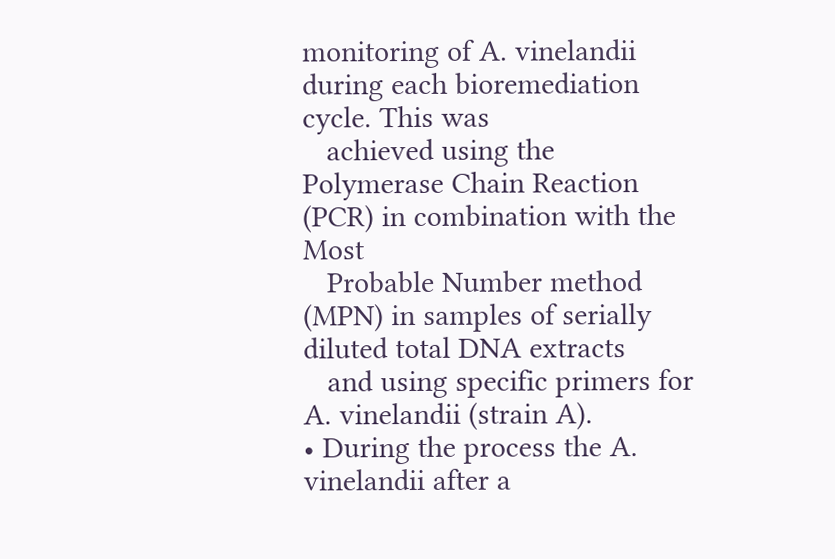monitoring of A. vinelandii during each bioremediation cycle. This was
   achieved using the Polymerase Chain Reaction (PCR) in combination with the Most
   Probable Number method (MPN) in samples of serially diluted total DNA extracts
   and using specific primers for A. vinelandii (strain A).
• During the process the A. vinelandii after a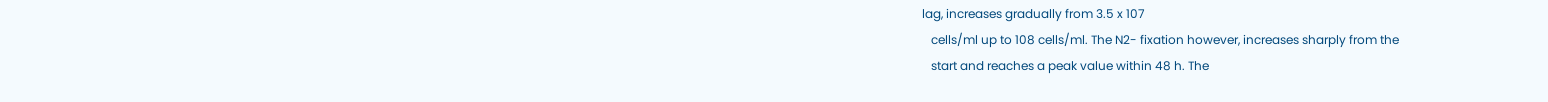lag, increases gradually from 3.5 x 107
   cells/ml up to 108 cells/ml. The N2- fixation however, increases sharply from the
   start and reaches a peak value within 48 h. The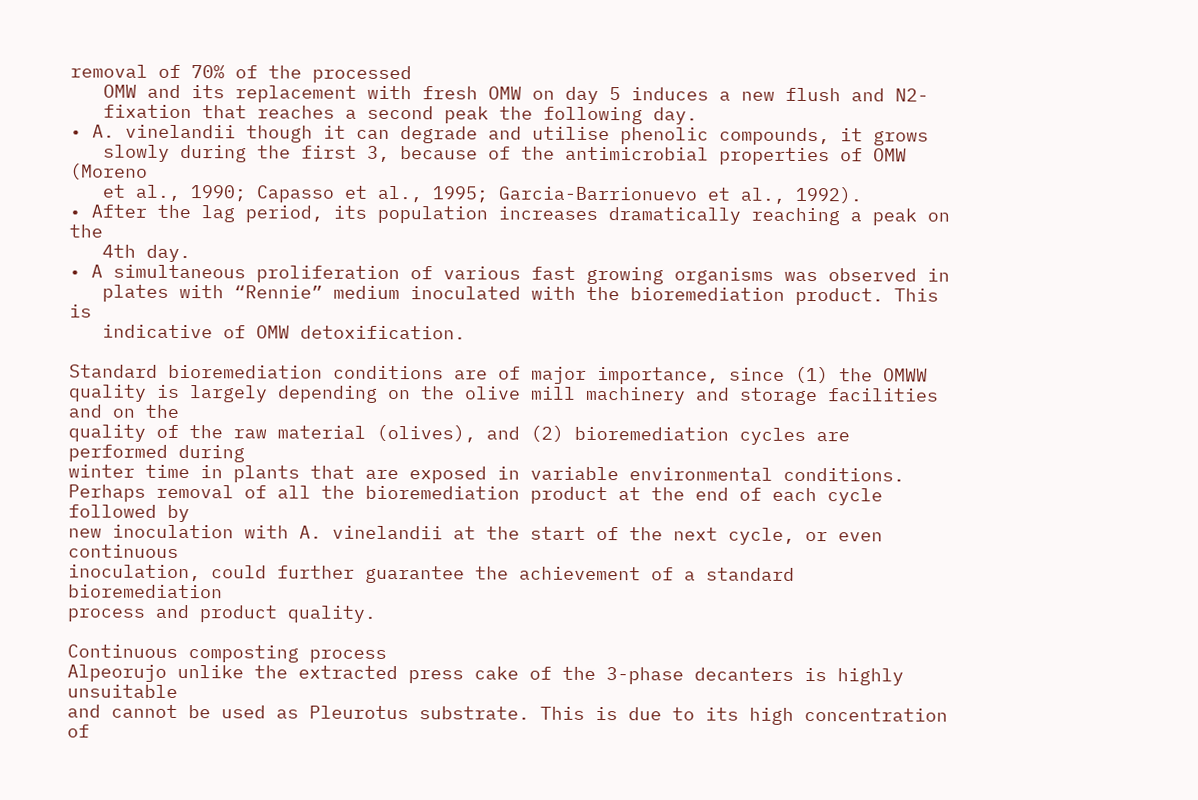removal of 70% of the processed
   OMW and its replacement with fresh OMW on day 5 induces a new flush and N2-
   fixation that reaches a second peak the following day.
• A. vinelandii though it can degrade and utilise phenolic compounds, it grows
   slowly during the first 3, because of the antimicrobial properties of OMW (Moreno
   et al., 1990; Capasso et al., 1995; Garcia-Barrionuevo et al., 1992).
• After the lag period, its population increases dramatically reaching a peak on the
   4th day.
• A simultaneous proliferation of various fast growing organisms was observed in
   plates with “Rennie” medium inoculated with the bioremediation product. This is
   indicative of OMW detoxification.

Standard bioremediation conditions are of major importance, since (1) the OMWW
quality is largely depending on the olive mill machinery and storage facilities and on the
quality of the raw material (olives), and (2) bioremediation cycles are performed during
winter time in plants that are exposed in variable environmental conditions.
Perhaps removal of all the bioremediation product at the end of each cycle followed by
new inoculation with A. vinelandii at the start of the next cycle, or even continuous
inoculation, could further guarantee the achievement of a standard bioremediation
process and product quality.

Continuous composting process
Alpeorujo unlike the extracted press cake of the 3-phase decanters is highly unsuitable
and cannot be used as Pleurotus substrate. This is due to its high concentration of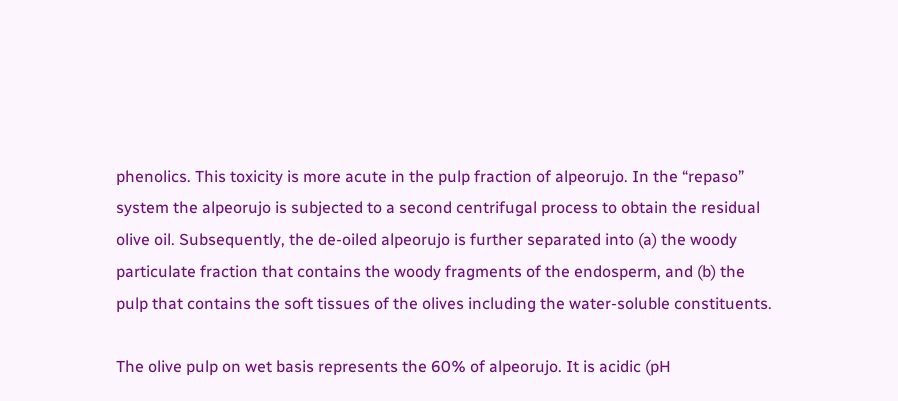phenolics. This toxicity is more acute in the pulp fraction of alpeorujo. In the “repaso”
system the alpeorujo is subjected to a second centrifugal process to obtain the residual
olive oil. Subsequently, the de-oiled alpeorujo is further separated into (a) the woody
particulate fraction that contains the woody fragments of the endosperm, and (b) the
pulp that contains the soft tissues of the olives including the water-soluble constituents.

The olive pulp on wet basis represents the 60% of alpeorujo. It is acidic (pH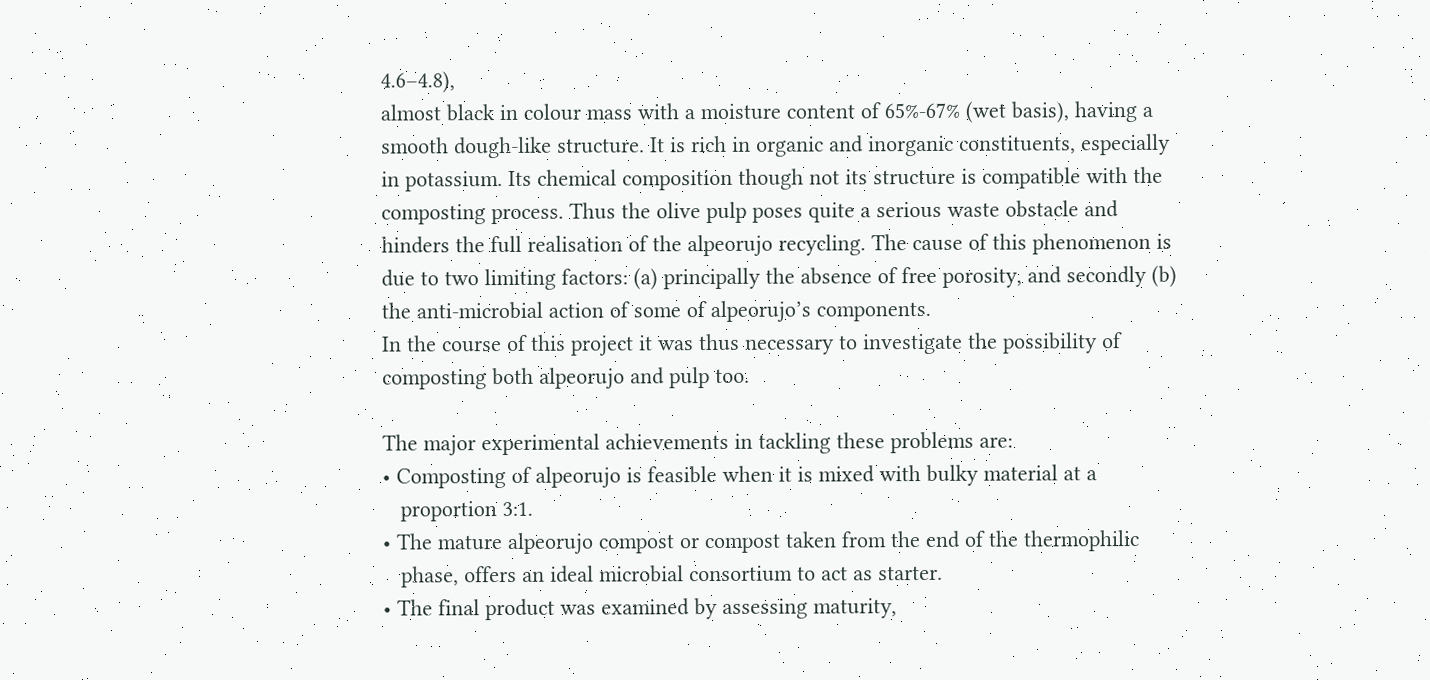4.6–4.8),
almost black in colour mass with a moisture content of 65%-67% (wet basis), having a
smooth dough-like structure. It is rich in organic and inorganic constituents, especially
in potassium. Its chemical composition though not its structure is compatible with the
composting process. Thus the olive pulp poses quite a serious waste obstacle and
hinders the full realisation of the alpeorujo recycling. The cause of this phenomenon is
due to two limiting factors: (a) principally the absence of free porosity, and secondly (b)
the anti-microbial action of some of alpeorujo’s components.
In the course of this project it was thus necessary to investigate the possibility of
composting both alpeorujo and pulp too.

The major experimental achievements in tackling these problems are:
• Composting of alpeorujo is feasible when it is mixed with bulky material at a
   proportion 3:1.
• The mature alpeorujo compost or compost taken from the end of the thermophilic
   phase, offers an ideal microbial consortium to act as starter.
• The final product was examined by assessing maturity,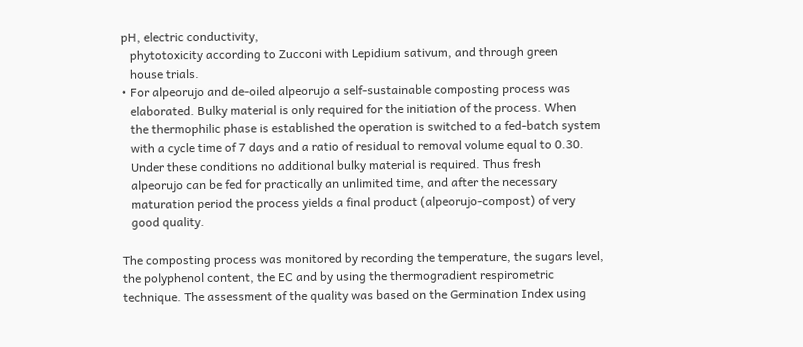pH, electric conductivity,
   phytotoxicity according to Zucconi with Lepidium sativum, and through green
   house trials.
• For alpeorujo and de-oiled alpeorujo a self-sustainable composting process was
   elaborated. Bulky material is only required for the initiation of the process. When
   the thermophilic phase is established the operation is switched to a fed-batch system
   with a cycle time of 7 days and a ratio of residual to removal volume equal to 0.30.
   Under these conditions no additional bulky material is required. Thus fresh
   alpeorujo can be fed for practically an unlimited time, and after the necessary
   maturation period the process yields a final product (alpeorujo-compost) of very
   good quality.

The composting process was monitored by recording the temperature, the sugars level,
the polyphenol content, the EC and by using the thermogradient respirometric
technique. The assessment of the quality was based on the Germination Index using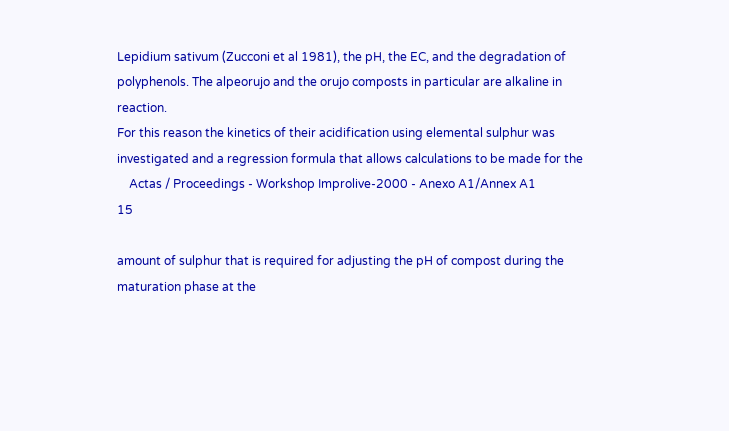Lepidium sativum (Zucconi et al 1981), the pH, the EC, and the degradation of
polyphenols. The alpeorujo and the orujo composts in particular are alkaline in reaction.
For this reason the kinetics of their acidification using elemental sulphur was
investigated and a regression formula that allows calculations to be made for the
    Actas / Proceedings - Workshop Improlive-2000 - Anexo A1/Annex A1                   15

amount of sulphur that is required for adjusting the pH of compost during the
maturation phase at the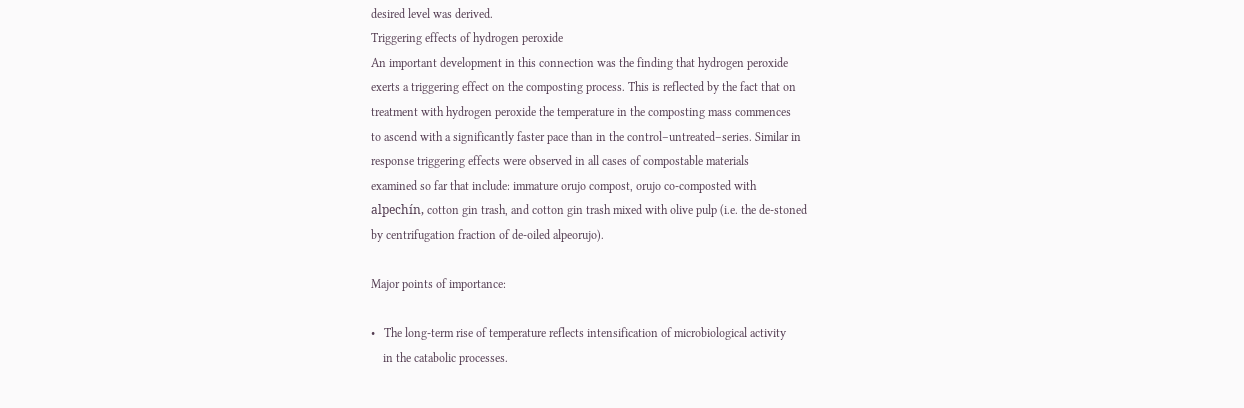desired level was derived.
Triggering effects of hydrogen peroxide
An important development in this connection was the finding that hydrogen peroxide
exerts a triggering effect on the composting process. This is reflected by the fact that on
treatment with hydrogen peroxide the temperature in the composting mass commences
to ascend with a significantly faster pace than in the control–untreated–series. Similar in
response triggering effects were observed in all cases of compostable materials
examined so far that include: immature orujo compost, orujo co-composted with
alpechín, cotton gin trash, and cotton gin trash mixed with olive pulp (i.e. the de-stoned
by centrifugation fraction of de-oiled alpeorujo).

Major points of importance:

•   The long-term rise of temperature reflects intensification of microbiological activity
    in the catabolic processes.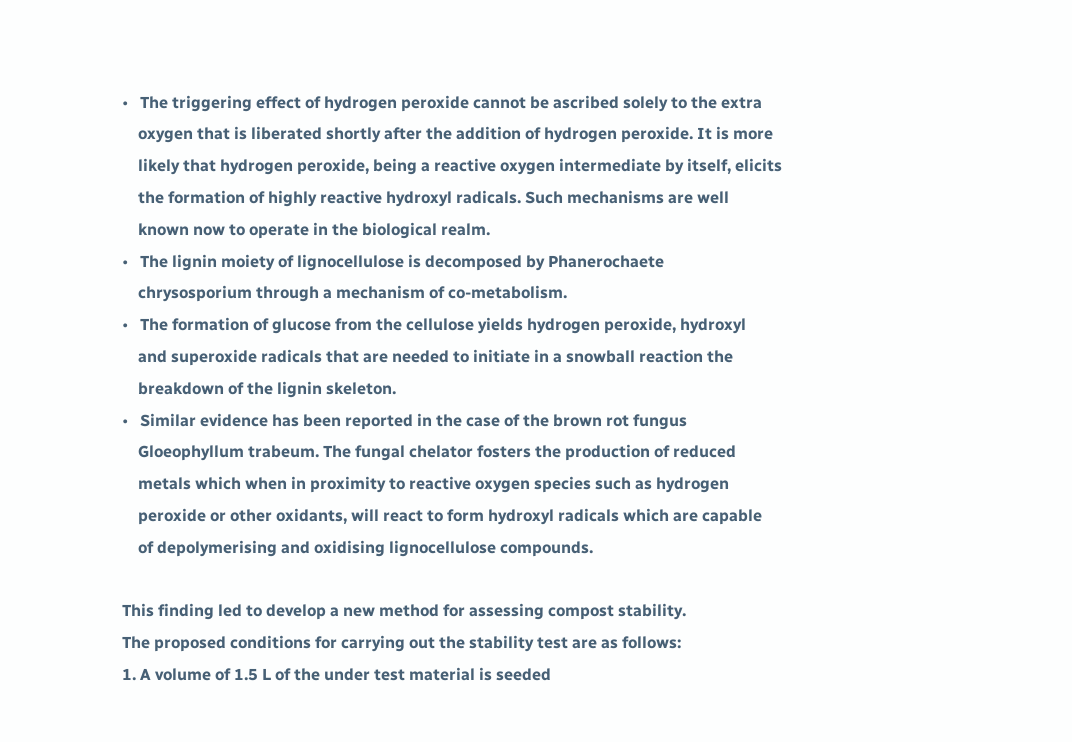•   The triggering effect of hydrogen peroxide cannot be ascribed solely to the extra
    oxygen that is liberated shortly after the addition of hydrogen peroxide. It is more
    likely that hydrogen peroxide, being a reactive oxygen intermediate by itself, elicits
    the formation of highly reactive hydroxyl radicals. Such mechanisms are well
    known now to operate in the biological realm.
•   The lignin moiety of lignocellulose is decomposed by Phanerochaete
    chrysosporium through a mechanism of co-metabolism.
•   The formation of glucose from the cellulose yields hydrogen peroxide, hydroxyl
    and superoxide radicals that are needed to initiate in a snowball reaction the
    breakdown of the lignin skeleton.
•   Similar evidence has been reported in the case of the brown rot fungus
    Gloeophyllum trabeum. The fungal chelator fosters the production of reduced
    metals which when in proximity to reactive oxygen species such as hydrogen
    peroxide or other oxidants, will react to form hydroxyl radicals which are capable
    of depolymerising and oxidising lignocellulose compounds.

This finding led to develop a new method for assessing compost stability.
The proposed conditions for carrying out the stability test are as follows:
1. A volume of 1.5 L of the under test material is seeded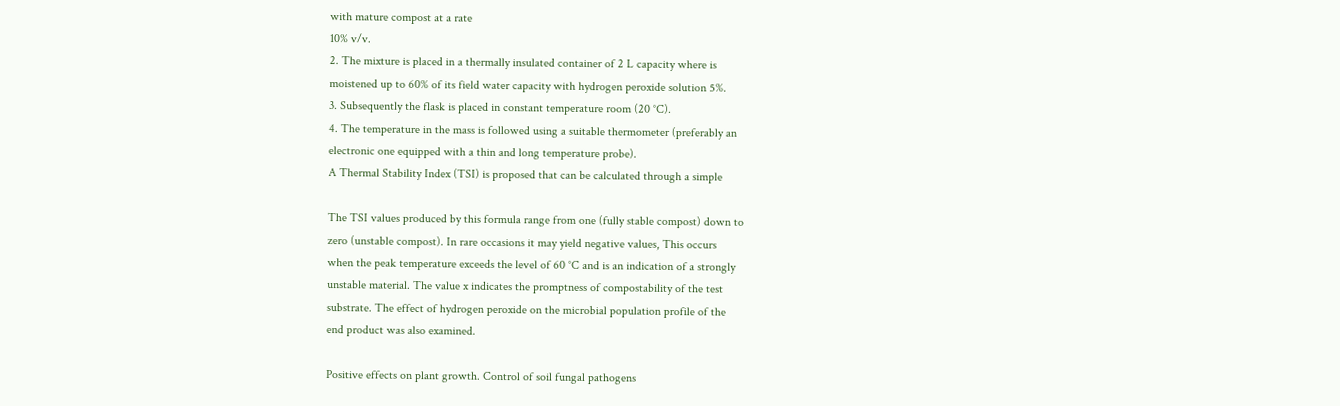with mature compost at a rate
10% v/v.
2. The mixture is placed in a thermally insulated container of 2 L capacity where is
moistened up to 60% of its field water capacity with hydrogen peroxide solution 5%.
3. Subsequently the flask is placed in constant temperature room (20 °C).
4. The temperature in the mass is followed using a suitable thermometer (preferably an
electronic one equipped with a thin and long temperature probe).
A Thermal Stability Index (TSI) is proposed that can be calculated through a simple

The TSI values produced by this formula range from one (fully stable compost) down to
zero (unstable compost). In rare occasions it may yield negative values, This occurs
when the peak temperature exceeds the level of 60 °C and is an indication of a strongly
unstable material. The value x indicates the promptness of compostability of the test
substrate. The effect of hydrogen peroxide on the microbial population profile of the
end product was also examined.

Positive effects on plant growth. Control of soil fungal pathogens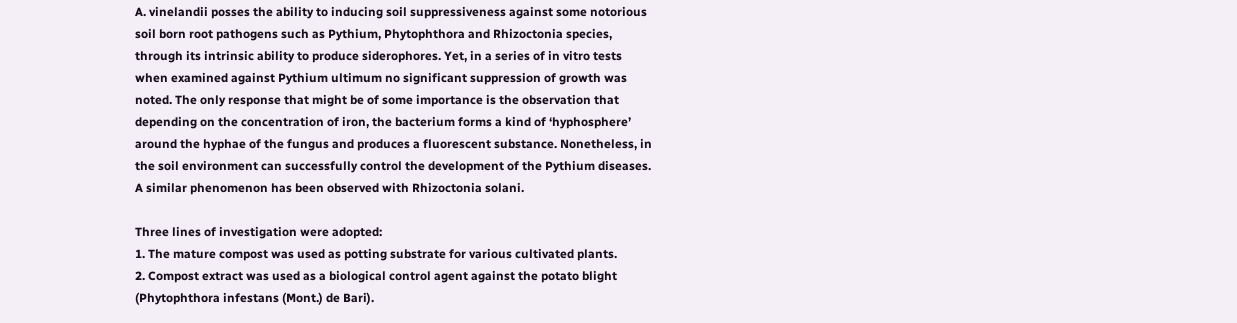A. vinelandii posses the ability to inducing soil suppressiveness against some notorious
soil born root pathogens such as Pythium, Phytophthora and Rhizoctonia species,
through its intrinsic ability to produce siderophores. Yet, in a series of in vitro tests
when examined against Pythium ultimum no significant suppression of growth was
noted. The only response that might be of some importance is the observation that
depending on the concentration of iron, the bacterium forms a kind of ‘hyphosphere’
around the hyphae of the fungus and produces a fluorescent substance. Nonetheless, in
the soil environment can successfully control the development of the Pythium diseases.
A similar phenomenon has been observed with Rhizoctonia solani.

Three lines of investigation were adopted:
1. The mature compost was used as potting substrate for various cultivated plants.
2. Compost extract was used as a biological control agent against the potato blight
(Phytophthora infestans (Mont.) de Bari).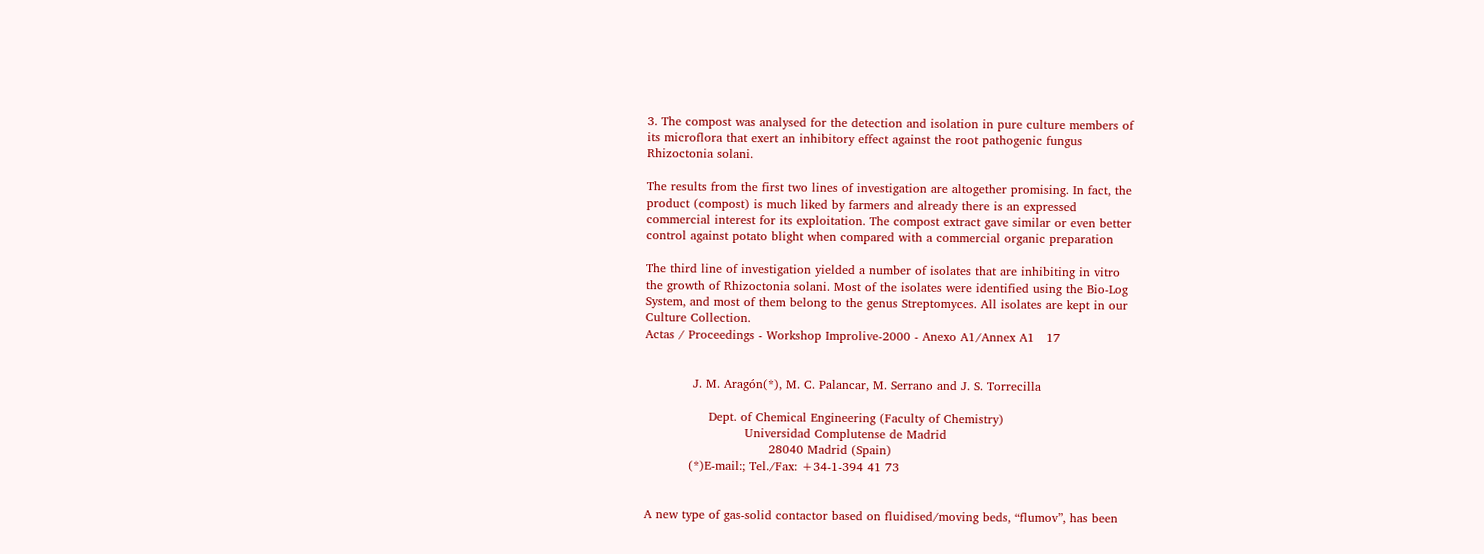3. The compost was analysed for the detection and isolation in pure culture members of
its microflora that exert an inhibitory effect against the root pathogenic fungus
Rhizoctonia solani.

The results from the first two lines of investigation are altogether promising. In fact, the
product (compost) is much liked by farmers and already there is an expressed
commercial interest for its exploitation. The compost extract gave similar or even better
control against potato blight when compared with a commercial organic preparation

The third line of investigation yielded a number of isolates that are inhibiting in vitro
the growth of Rhizoctonia solani. Most of the isolates were identified using the Bio-Log
System, and most of them belong to the genus Streptomyces. All isolates are kept in our
Culture Collection.
Actas / Proceedings - Workshop Improlive-2000 - Anexo A1/Annex A1   17


            J. M. Aragón(*), M. C. Palancar, M. Serrano and J. S. Torrecilla

                Dept. of Chemical Engineering (Faculty of Chemistry)
                         Universidad Complutense de Madrid
                               28040 Madrid (Spain)
           (*)E-mail:; Tel./Fax: +34-1-394 41 73


A new type of gas-solid contactor based on fluidised/moving beds, “flumov”, has been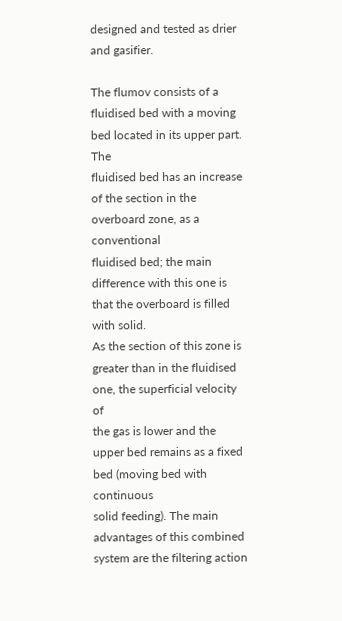designed and tested as drier and gasifier.

The flumov consists of a fluidised bed with a moving bed located in its upper part. The
fluidised bed has an increase of the section in the overboard zone, as a conventional
fluidised bed; the main difference with this one is that the overboard is filled with solid.
As the section of this zone is greater than in the fluidised one, the superficial velocity of
the gas is lower and the upper bed remains as a fixed bed (moving bed with continuous
solid feeding). The main advantages of this combined system are the filtering action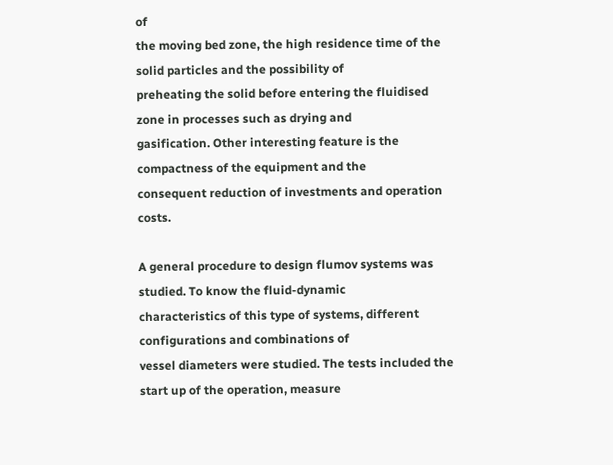of
the moving bed zone, the high residence time of the solid particles and the possibility of
preheating the solid before entering the fluidised zone in processes such as drying and
gasification. Other interesting feature is the compactness of the equipment and the
consequent reduction of investments and operation costs.

A general procedure to design flumov systems was studied. To know the fluid-dynamic
characteristics of this type of systems, different configurations and combinations of
vessel diameters were studied. The tests included the start up of the operation, measure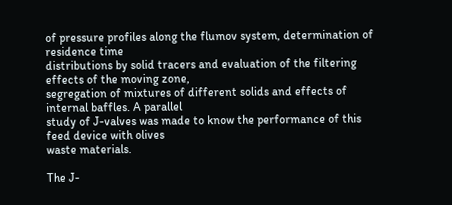of pressure profiles along the flumov system, determination of residence time
distributions by solid tracers and evaluation of the filtering effects of the moving zone,
segregation of mixtures of different solids and effects of internal baffles. A parallel
study of J-valves was made to know the performance of this feed device with olives
waste materials.

The J-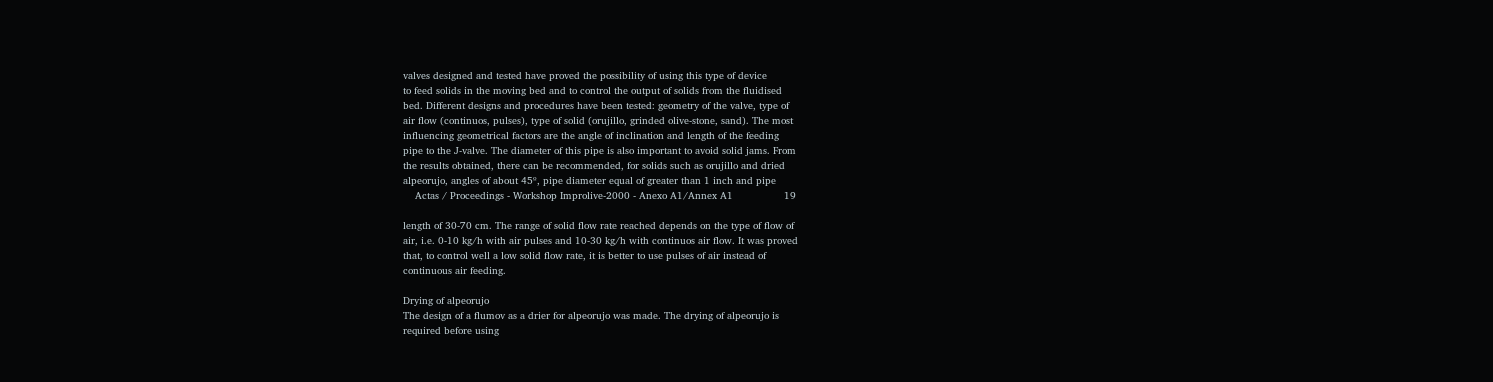valves designed and tested have proved the possibility of using this type of device
to feed solids in the moving bed and to control the output of solids from the fluidised
bed. Different designs and procedures have been tested: geometry of the valve, type of
air flow (continuos, pulses), type of solid (orujillo, grinded olive-stone, sand). The most
influencing geometrical factors are the angle of inclination and length of the feeding
pipe to the J-valve. The diameter of this pipe is also important to avoid solid jams. From
the results obtained, there can be recommended, for solids such as orujillo and dried
alpeorujo, angles of about 45º, pipe diameter equal of greater than 1 inch and pipe
    Actas / Proceedings - Workshop Improlive-2000 - Anexo A1/Annex A1                 19

length of 30-70 cm. The range of solid flow rate reached depends on the type of flow of
air, i.e. 0-10 kg/h with air pulses and 10-30 kg/h with continuos air flow. It was proved
that, to control well a low solid flow rate, it is better to use pulses of air instead of
continuous air feeding.

Drying of alpeorujo
The design of a flumov as a drier for alpeorujo was made. The drying of alpeorujo is
required before using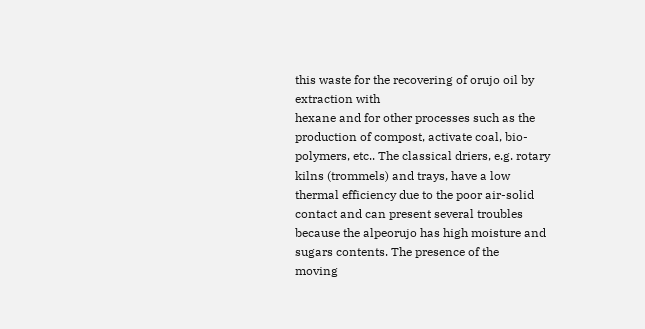this waste for the recovering of orujo oil by extraction with
hexane and for other processes such as the production of compost, activate coal, bio-
polymers, etc.. The classical driers, e.g. rotary kilns (trommels) and trays, have a low
thermal efficiency due to the poor air-solid contact and can present several troubles
because the alpeorujo has high moisture and sugars contents. The presence of the
moving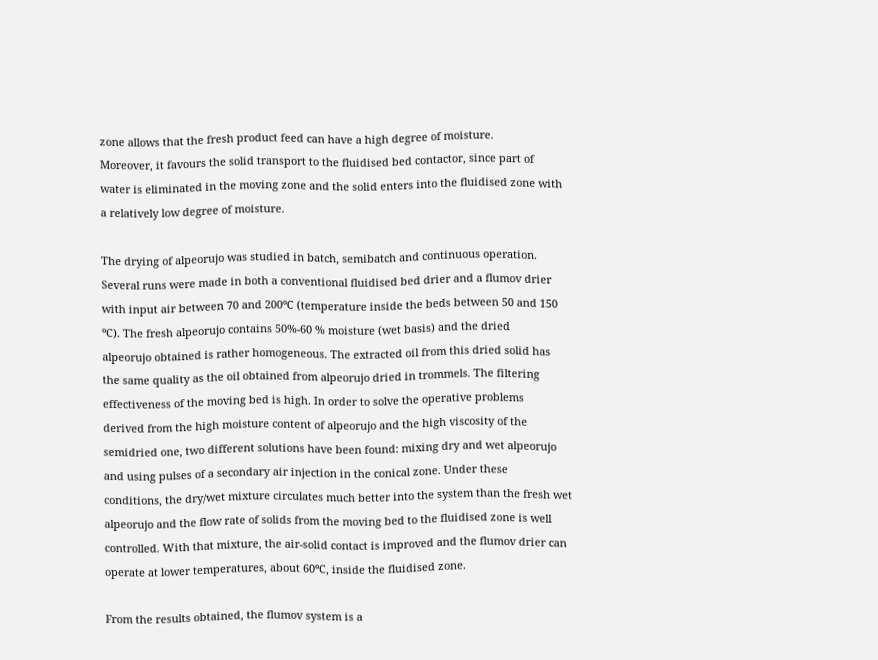zone allows that the fresh product feed can have a high degree of moisture.
Moreover, it favours the solid transport to the fluidised bed contactor, since part of
water is eliminated in the moving zone and the solid enters into the fluidised zone with
a relatively low degree of moisture.

The drying of alpeorujo was studied in batch, semibatch and continuous operation.
Several runs were made in both a conventional fluidised bed drier and a flumov drier
with input air between 70 and 200ºC (temperature inside the beds between 50 and 150
ºC). The fresh alpeorujo contains 50%-60 % moisture (wet basis) and the dried
alpeorujo obtained is rather homogeneous. The extracted oil from this dried solid has
the same quality as the oil obtained from alpeorujo dried in trommels. The filtering
effectiveness of the moving bed is high. In order to solve the operative problems
derived from the high moisture content of alpeorujo and the high viscosity of the
semidried one, two different solutions have been found: mixing dry and wet alpeorujo
and using pulses of a secondary air injection in the conical zone. Under these
conditions, the dry/wet mixture circulates much better into the system than the fresh wet
alpeorujo and the flow rate of solids from the moving bed to the fluidised zone is well
controlled. With that mixture, the air-solid contact is improved and the flumov drier can
operate at lower temperatures, about 60ºC, inside the fluidised zone.

From the results obtained, the flumov system is a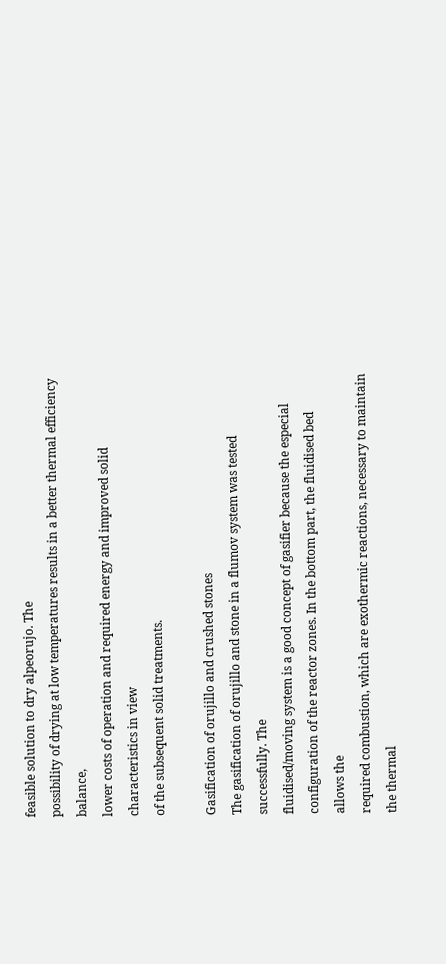feasible solution to dry alpeorujo. The
possibility of drying at low temperatures results in a better thermal efficiency balance,
lower costs of operation and required energy and improved solid characteristics in view
of the subsequent solid treatments.

Gasification of orujillo and crushed stones
The gasification of orujillo and stone in a flumov system was tested successfully. The
fluidised/moving system is a good concept of gasifier because the especial
configuration of the reactor zones. In the bottom part, the fluidised bed allows the
required combustion, which are exothermic reactions, necessary to maintain the thermal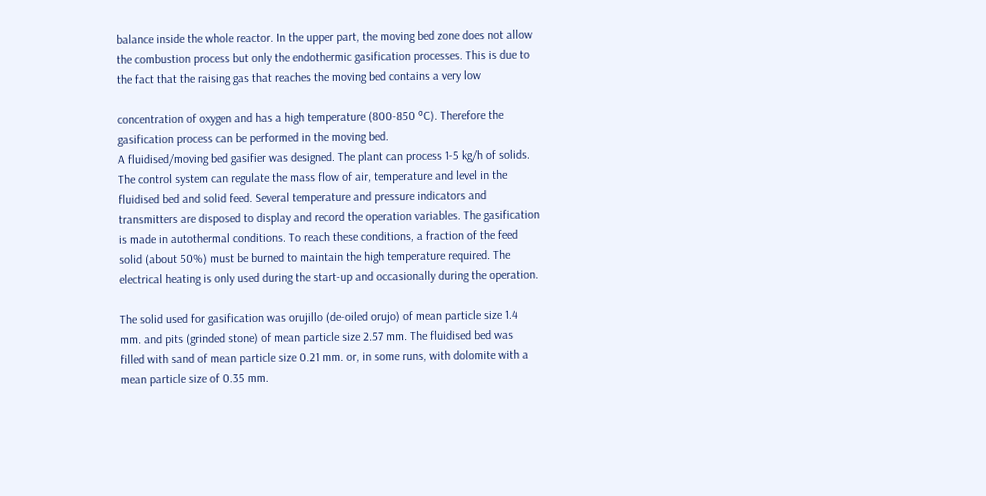balance inside the whole reactor. In the upper part, the moving bed zone does not allow
the combustion process but only the endothermic gasification processes. This is due to
the fact that the raising gas that reaches the moving bed contains a very low

concentration of oxygen and has a high temperature (800-850 ºC). Therefore the
gasification process can be performed in the moving bed.
A fluidised/moving bed gasifier was designed. The plant can process 1-5 kg/h of solids.
The control system can regulate the mass flow of air, temperature and level in the
fluidised bed and solid feed. Several temperature and pressure indicators and
transmitters are disposed to display and record the operation variables. The gasification
is made in autothermal conditions. To reach these conditions, a fraction of the feed
solid (about 50%) must be burned to maintain the high temperature required. The
electrical heating is only used during the start-up and occasionally during the operation.

The solid used for gasification was orujillo (de-oiled orujo) of mean particle size 1.4
mm. and pits (grinded stone) of mean particle size 2.57 mm. The fluidised bed was
filled with sand of mean particle size 0.21 mm. or, in some runs, with dolomite with a
mean particle size of 0.35 mm.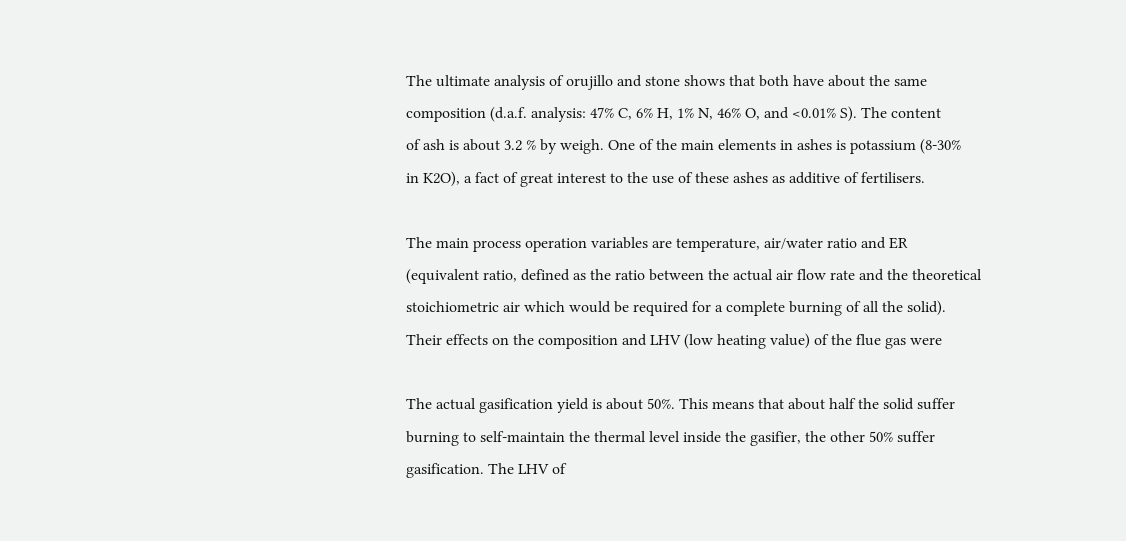The ultimate analysis of orujillo and stone shows that both have about the same
composition (d.a.f. analysis: 47% C, 6% H, 1% N, 46% O, and <0.01% S). The content
of ash is about 3.2 % by weigh. One of the main elements in ashes is potassium (8-30%
in K2O), a fact of great interest to the use of these ashes as additive of fertilisers.

The main process operation variables are temperature, air/water ratio and ER
(equivalent ratio, defined as the ratio between the actual air flow rate and the theoretical
stoichiometric air which would be required for a complete burning of all the solid).
Their effects on the composition and LHV (low heating value) of the flue gas were

The actual gasification yield is about 50%. This means that about half the solid suffer
burning to self-maintain the thermal level inside the gasifier, the other 50% suffer
gasification. The LHV of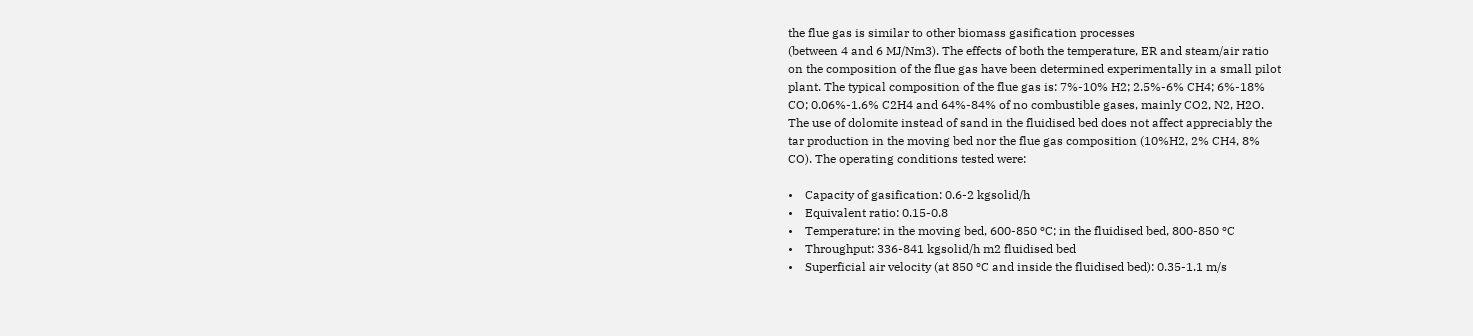the flue gas is similar to other biomass gasification processes
(between 4 and 6 MJ/Nm3). The effects of both the temperature, ER and steam/air ratio
on the composition of the flue gas have been determined experimentally in a small pilot
plant. The typical composition of the flue gas is: 7%-10% H2; 2.5%-6% CH4; 6%-18%
CO; 0.06%-1.6% C2H4 and 64%-84% of no combustible gases, mainly CO2, N2, H2O.
The use of dolomite instead of sand in the fluidised bed does not affect appreciably the
tar production in the moving bed nor the flue gas composition (10%H2, 2% CH4, 8%
CO). The operating conditions tested were:

•    Capacity of gasification: 0.6-2 kgsolid/h
•    Equivalent ratio: 0.15-0.8
•    Temperature: in the moving bed, 600-850 ºC; in the fluidised bed, 800-850 ºC
•    Throughput: 336-841 kgsolid/h m2 fluidised bed
•    Superficial air velocity (at 850 ºC and inside the fluidised bed): 0.35-1.1 m/s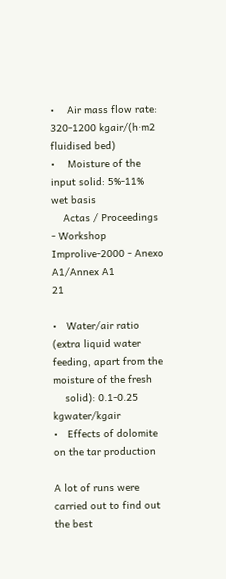•    Air mass flow rate: 320-1200 kgair/(h·m2 fluidised bed)
•    Moisture of the input solid: 5%-11% wet basis
    Actas / Proceedings - Workshop Improlive-2000 - Anexo A1/Annex A1                 21

•   Water/air ratio (extra liquid water feeding, apart from the moisture of the fresh
    solid): 0.1-0.25 kgwater/kgair
•   Effects of dolomite on the tar production

A lot of runs were carried out to find out the best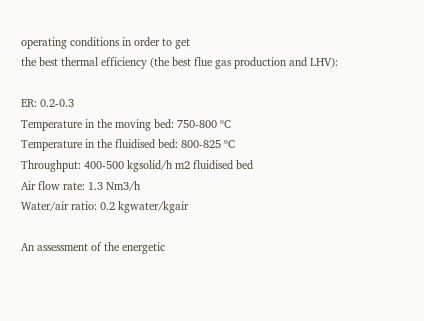operating conditions in order to get
the best thermal efficiency (the best flue gas production and LHV):

ER: 0.2-0.3
Temperature in the moving bed: 750-800 ºC
Temperature in the fluidised bed: 800-825 ºC
Throughput: 400-500 kgsolid/h m2 fluidised bed
Air flow rate: 1.3 Nm3/h
Water/air ratio: 0.2 kgwater/kgair

An assessment of the energetic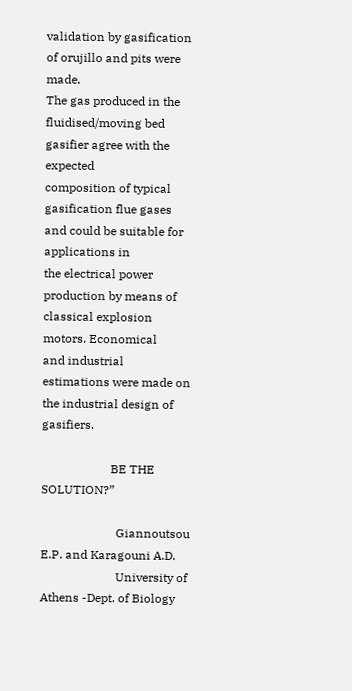validation by gasification of orujillo and pits were made.
The gas produced in the fluidised/moving bed gasifier agree with the expected
composition of typical gasification flue gases and could be suitable for applications in
the electrical power production by means of classical explosion motors. Economical
and industrial estimations were made on the industrial design of gasifiers.

                       BE THE SOLUTION?”

                         Giannoutsou E.P. and Karagouni A.D.
                         University of Athens -Dept. of Biology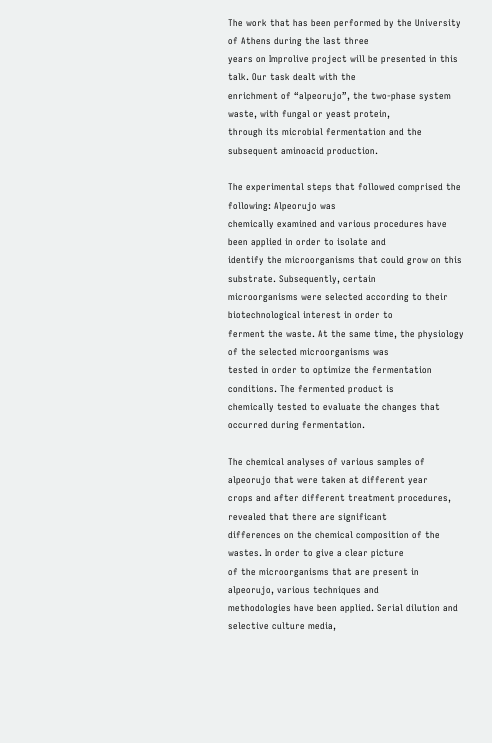The work that has been performed by the University of Athens during the last three
years on Improlive project will be presented in this talk. Our task dealt with the
enrichment of “alpeorujo”, the two-phase system waste, with fungal or yeast protein,
through its microbial fermentation and the subsequent aminoacid production.

The experimental steps that followed comprised the following: Alpeorujo was
chemically examined and various procedures have been applied in order to isolate and
identify the microorganisms that could grow on this substrate. Subsequently, certain
microorganisms were selected according to their biotechnological interest in order to
ferment the waste. At the same time, the physiology of the selected microorganisms was
tested in order to optimize the fermentation conditions. The fermented product is
chemically tested to evaluate the changes that occurred during fermentation.

The chemical analyses of various samples of alpeorujo that were taken at different year
crops and after different treatment procedures, revealed that there are significant
differences on the chemical composition of the wastes. In order to give a clear picture
of the microorganisms that are present in alpeorujo, various techniques and
methodologies have been applied. Serial dilution and selective culture media,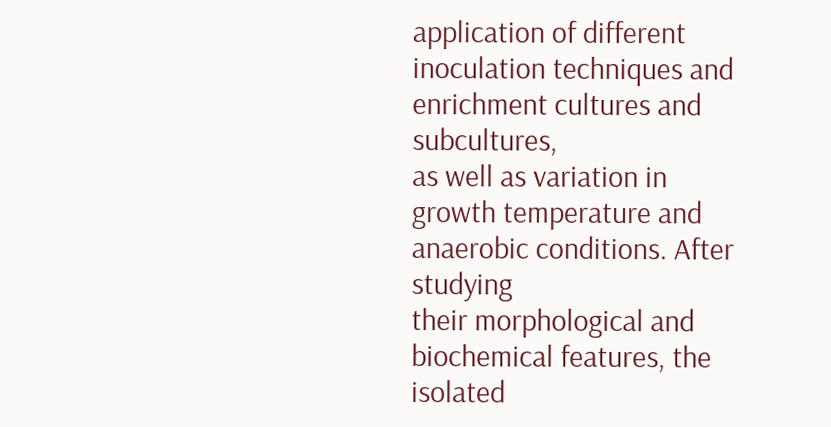application of different inoculation techniques and enrichment cultures and subcultures,
as well as variation in growth temperature and anaerobic conditions. After studying
their morphological and biochemical features, the isolated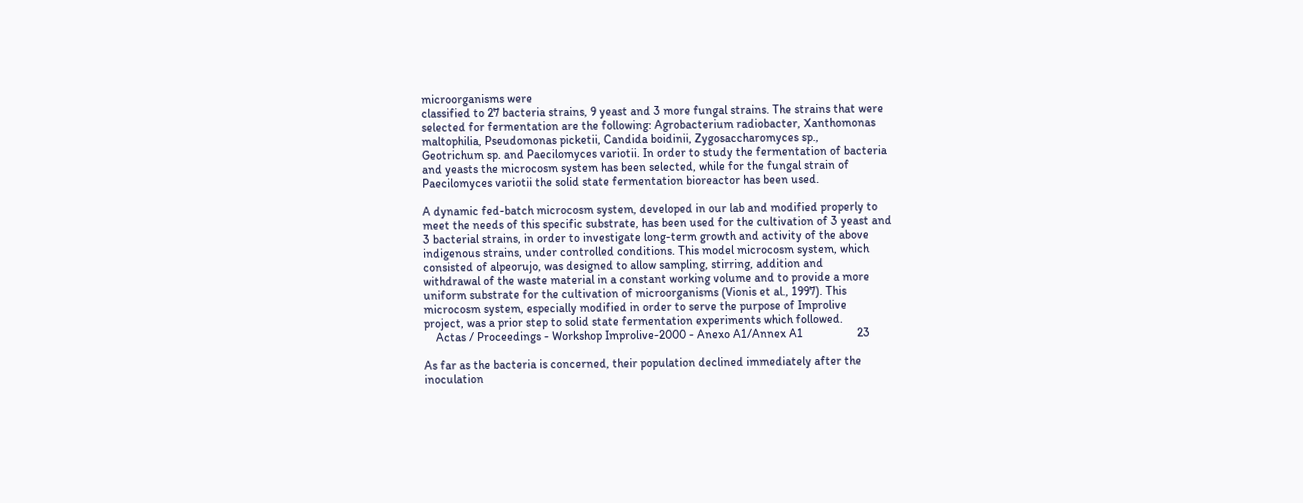microorganisms were
classified to 27 bacteria strains, 9 yeast and 3 more fungal strains. The strains that were
selected for fermentation are the following: Agrobacterium radiobacter, Xanthomonas
maltophilia, Pseudomonas picketii, Candida boidinii, Zygosaccharomyces sp.,
Geotrichum sp. and Paecilomyces variotii. In order to study the fermentation of bacteria
and yeasts the microcosm system has been selected, while for the fungal strain of
Paecilomyces variotii the solid state fermentation bioreactor has been used.

A dynamic fed-batch microcosm system, developed in our lab and modified properly to
meet the needs of this specific substrate, has been used for the cultivation of 3 yeast and
3 bacterial strains, in order to investigate long-term growth and activity of the above
indigenous strains, under controlled conditions. This model microcosm system, which
consisted of alpeorujo, was designed to allow sampling, stirring, addition and
withdrawal of the waste material in a constant working volume and to provide a more
uniform substrate for the cultivation of microorganisms (Vionis et al., 1997). This
microcosm system, especially modified in order to serve the purpose of Improlive
project, was a prior step to solid state fermentation experiments which followed.
    Actas / Proceedings - Workshop Improlive-2000 - Anexo A1/Annex A1                  23

As far as the bacteria is concerned, their population declined immediately after the
inoculation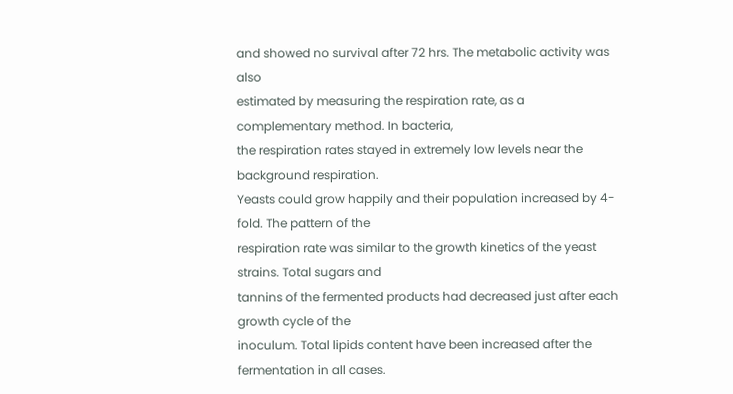and showed no survival after 72 hrs. The metabolic activity was also
estimated by measuring the respiration rate, as a complementary method. In bacteria,
the respiration rates stayed in extremely low levels near the background respiration.
Yeasts could grow happily and their population increased by 4-fold. The pattern of the
respiration rate was similar to the growth kinetics of the yeast strains. Total sugars and
tannins of the fermented products had decreased just after each growth cycle of the
inoculum. Total lipids content have been increased after the fermentation in all cases.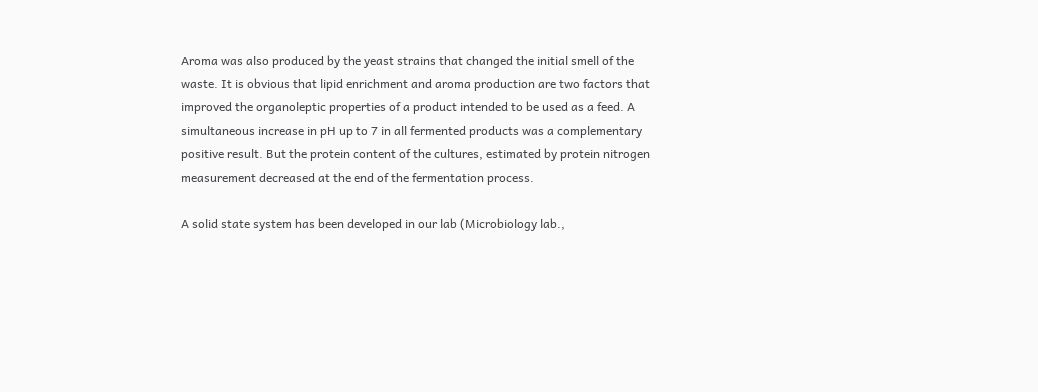Aroma was also produced by the yeast strains that changed the initial smell of the
waste. It is obvious that lipid enrichment and aroma production are two factors that
improved the organoleptic properties of a product intended to be used as a feed. A
simultaneous increase in pH up to 7 in all fermented products was a complementary
positive result. But the protein content of the cultures, estimated by protein nitrogen
measurement decreased at the end of the fermentation process.

A solid state system has been developed in our lab (Microbiology lab.,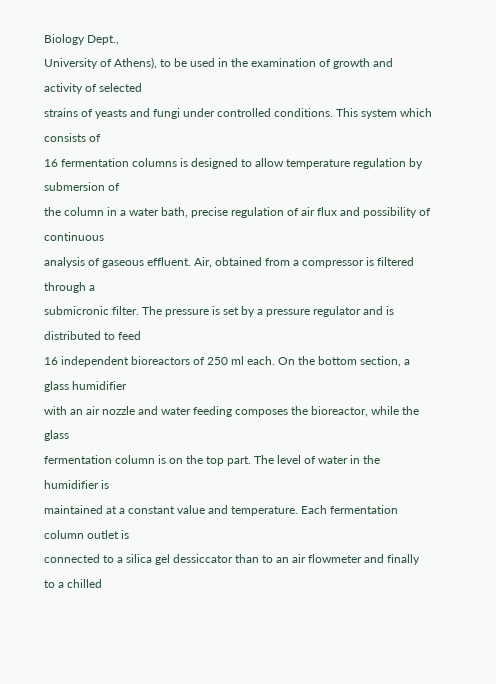Biology Dept.,
University of Athens), to be used in the examination of growth and activity of selected
strains of yeasts and fungi under controlled conditions. This system which consists of
16 fermentation columns is designed to allow temperature regulation by submersion of
the column in a water bath, precise regulation of air flux and possibility of continuous
analysis of gaseous effluent. Air, obtained from a compressor is filtered through a
submicronic filter. The pressure is set by a pressure regulator and is distributed to feed
16 independent bioreactors of 250 ml each. On the bottom section, a glass humidifier
with an air nozzle and water feeding composes the bioreactor, while the glass
fermentation column is on the top part. The level of water in the humidifier is
maintained at a constant value and temperature. Each fermentation column outlet is
connected to a silica gel dessiccator than to an air flowmeter and finally to a chilled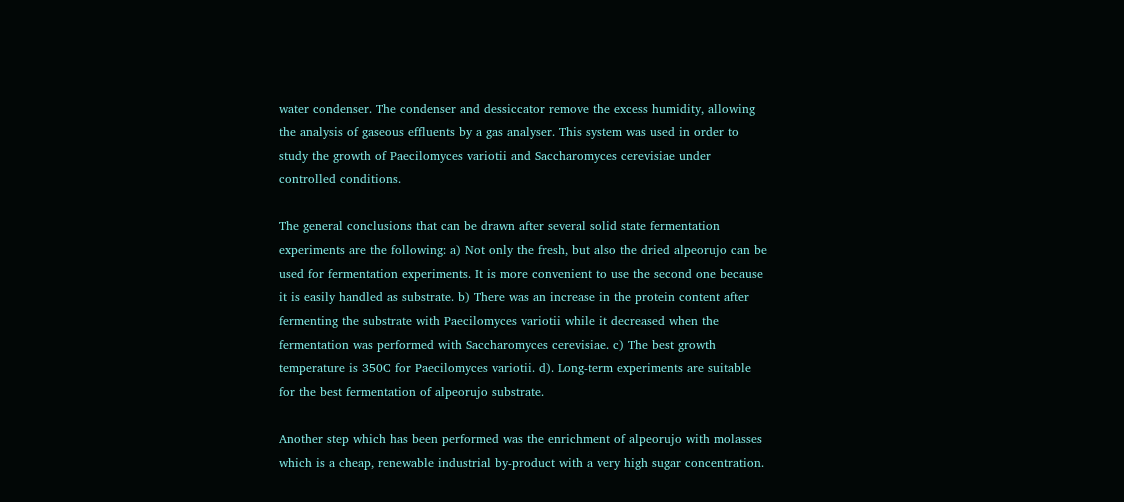water condenser. The condenser and dessiccator remove the excess humidity, allowing
the analysis of gaseous effluents by a gas analyser. This system was used in order to
study the growth of Paecilomyces variotii and Saccharomyces cerevisiae under
controlled conditions.

The general conclusions that can be drawn after several solid state fermentation
experiments are the following: a) Not only the fresh, but also the dried alpeorujo can be
used for fermentation experiments. It is more convenient to use the second one because
it is easily handled as substrate. b) There was an increase in the protein content after
fermenting the substrate with Paecilomyces variotii while it decreased when the
fermentation was performed with Saccharomyces cerevisiae. c) The best growth
temperature is 350C for Paecilomyces variotii. d). Long-term experiments are suitable
for the best fermentation of alpeorujo substrate.

Another step which has been performed was the enrichment of alpeorujo with molasses
which is a cheap, renewable industrial by-product with a very high sugar concentration.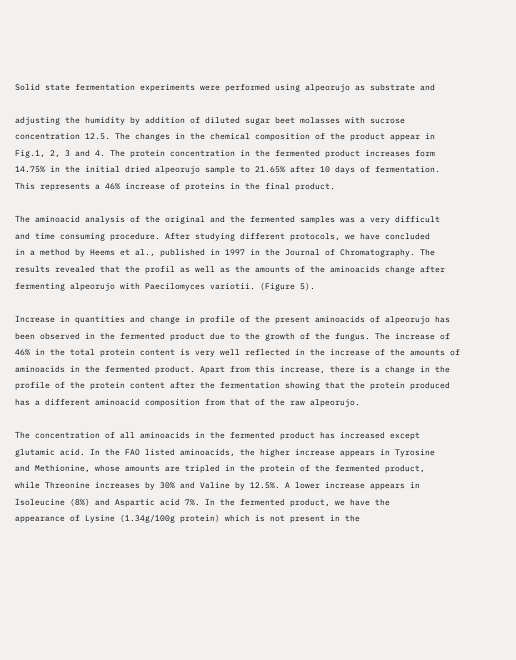Solid state fermentation experiments were performed using alpeorujo as substrate and

adjusting the humidity by addition of diluted sugar beet molasses with sucrose
concentration 12.5. The changes in the chemical composition of the product appear in
Fig.1, 2, 3 and 4. The protein concentration in the fermented product increases form
14.75% in the initial dried alpeorujo sample to 21.65% after 10 days of fermentation.
This represents a 46% increase of proteins in the final product.

The aminoacid analysis of the original and the fermented samples was a very difficult
and time consuming procedure. After studying different protocols, we have concluded
in a method by Heems et al., published in 1997 in the Journal of Chromatography. The
results revealed that the profil as well as the amounts of the aminoacids change after
fermenting alpeorujo with Paecilomyces variotii. (Figure 5).

Increase in quantities and change in profile of the present aminoacids of alpeorujo has
been observed in the fermented product due to the growth of the fungus. The increase of
46% in the total protein content is very well reflected in the increase of the amounts of
aminoacids in the fermented product. Apart from this increase, there is a change in the
profile of the protein content after the fermentation showing that the protein produced
has a different aminoacid composition from that of the raw alpeorujo.

The concentration of all aminoacids in the fermented product has increased except
glutamic acid. In the FAO listed aminoacids, the higher increase appears in Tyrosine
and Methionine, whose amounts are tripled in the protein of the fermented product,
while Threonine increases by 30% and Valine by 12.5%. A lower increase appears in
Isoleucine (8%) and Aspartic acid 7%. In the fermented product, we have the
appearance of Lysine (1.34g/100g protein) which is not present in the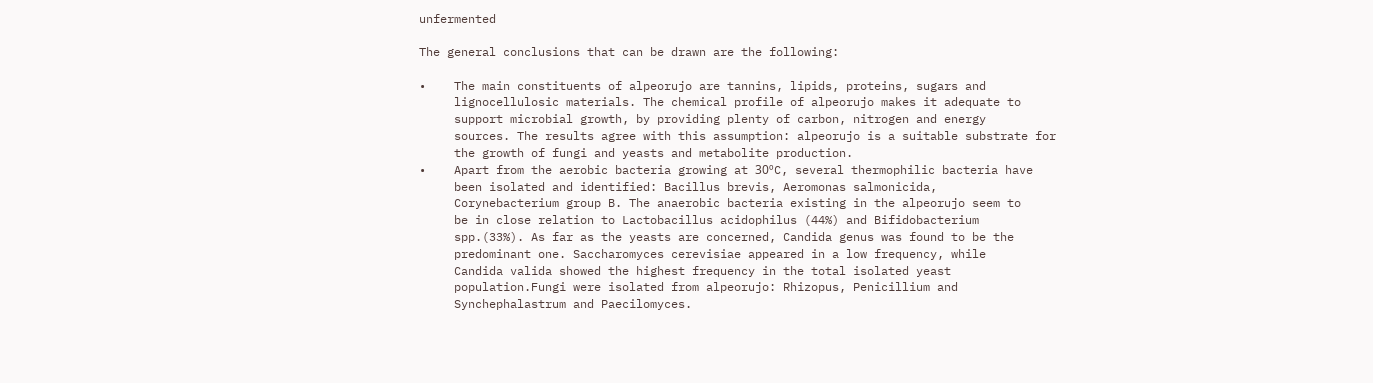unfermented

The general conclusions that can be drawn are the following:

•    The main constituents of alpeorujo are tannins, lipids, proteins, sugars and
     lignocellulosic materials. The chemical profile of alpeorujo makes it adequate to
     support microbial growth, by providing plenty of carbon, nitrogen and energy
     sources. The results agree with this assumption: alpeorujo is a suitable substrate for
     the growth of fungi and yeasts and metabolite production.
•    Apart from the aerobic bacteria growing at 30ºC, several thermophilic bacteria have
     been isolated and identified: Bacillus brevis, Aeromonas salmonicida,
     Corynebacterium group B. The anaerobic bacteria existing in the alpeorujo seem to
     be in close relation to Lactobacillus acidophilus (44%) and Bifidobacterium
     spp.(33%). As far as the yeasts are concerned, Candida genus was found to be the
     predominant one. Saccharomyces cerevisiae appeared in a low frequency, while
     Candida valida showed the highest frequency in the total isolated yeast
     population.Fungi were isolated from alpeorujo: Rhizopus, Penicillium and
     Synchephalastrum and Paecilomyces.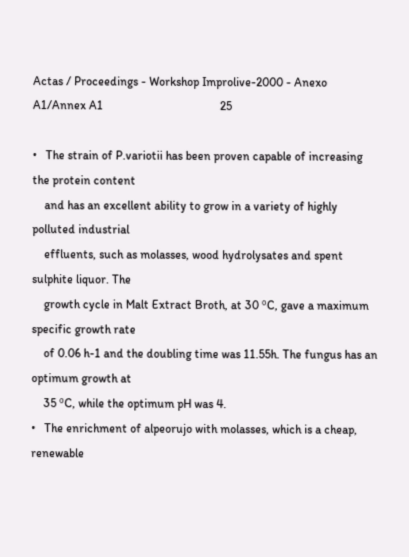Actas / Proceedings - Workshop Improlive-2000 - Anexo A1/Annex A1                                       25

•   The strain of P.variotii has been proven capable of increasing the protein content
    and has an excellent ability to grow in a variety of highly polluted industrial
    effluents, such as molasses, wood hydrolysates and spent sulphite liquor. The
    growth cycle in Malt Extract Broth, at 30 ºC, gave a maximum specific growth rate
    of 0.06 h-1 and the doubling time was 11.55h. The fungus has an optimum growth at
    35 ºC, while the optimum pH was 4.
•   The enrichment of alpeorujo with molasses, which is a cheap, renewable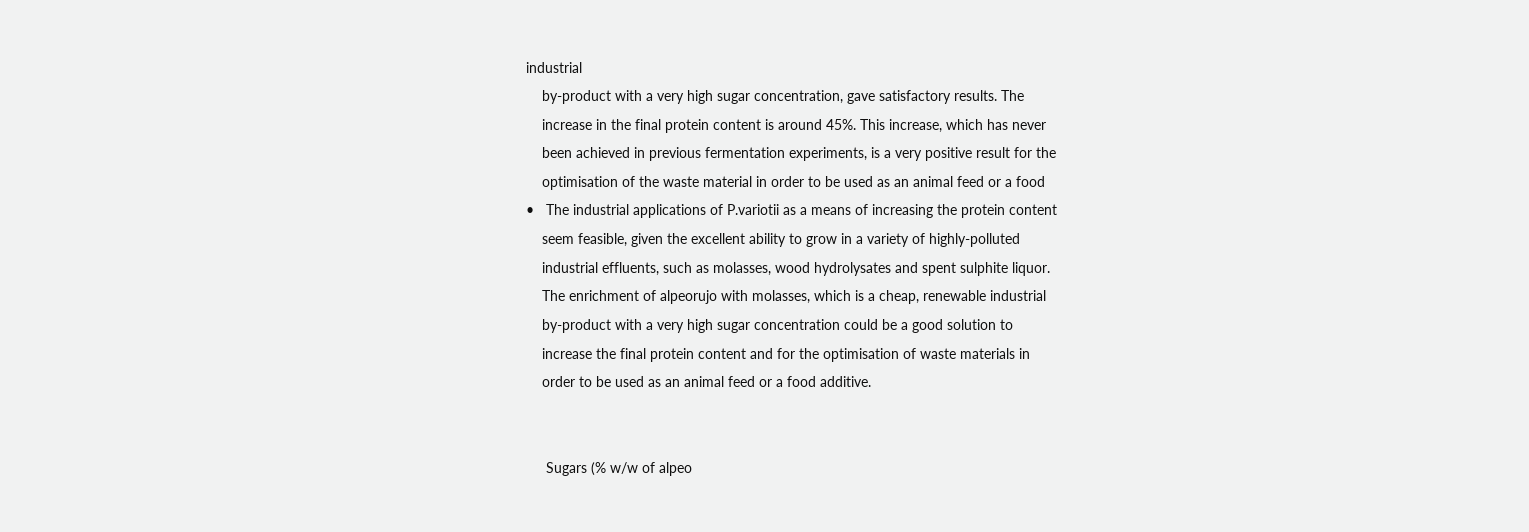industrial
    by-product with a very high sugar concentration, gave satisfactory results. The
    increase in the final protein content is around 45%. This increase, which has never
    been achieved in previous fermentation experiments, is a very positive result for the
    optimisation of the waste material in order to be used as an animal feed or a food
•   The industrial applications of P.variotii as a means of increasing the protein content
    seem feasible, given the excellent ability to grow in a variety of highly-polluted
    industrial effluents, such as molasses, wood hydrolysates and spent sulphite liquor.
    The enrichment of alpeorujo with molasses, which is a cheap, renewable industrial
    by-product with a very high sugar concentration could be a good solution to
    increase the final protein content and for the optimisation of waste materials in
    order to be used as an animal feed or a food additive.


     Sugars (% w/w of alpeo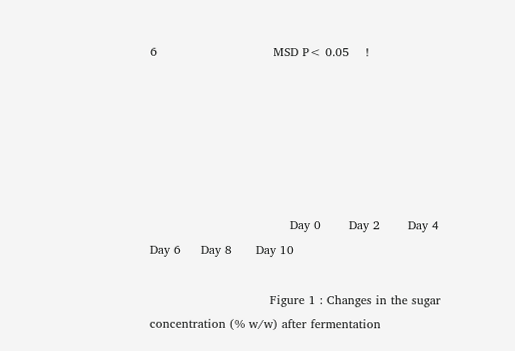6                             MSD P< 0.05    !






                                   Day 0       Day 2       Day 4         Day 6     Day 8      Day 10

                              Figure 1 : Changes in the sugar concentration (% w/w) after fermentation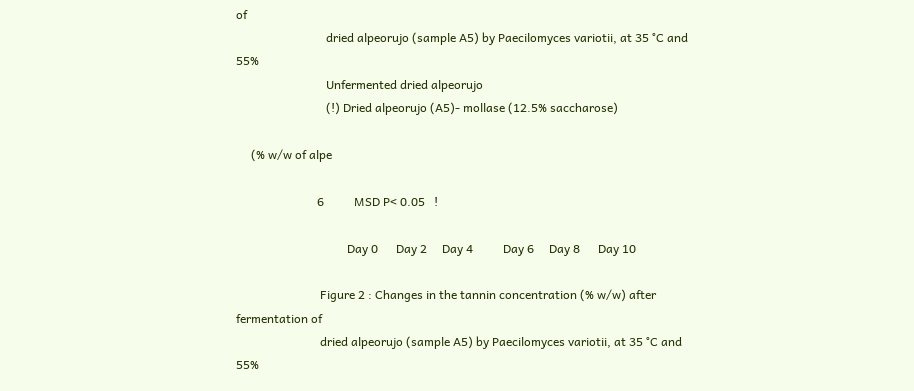of
                              dried alpeorujo (sample A5) by Paecilomyces variotii, at 35 °C and 55%
                              Unfermented dried alpeorujo
                              (!) Dried alpeorujo (A5)- mollase (12.5% saccharose)

     (% w/w of alpe

                           6          MSD P< 0.05   !

                                     Day 0      Day 2     Day 4          Day 6     Day 8      Day 10

                            Figure 2 : Changes in the tannin concentration (% w/w) after fermentation of
                            dried alpeorujo (sample A5) by Paecilomyces variotii, at 35 °C and 55%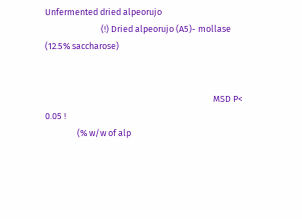Unfermented dried alpeorujo
                            (!) Dried alpeorujo (A5)- mollase (12.5% saccharose)


                                                                                    MSD P< 0.05 !
                (% w/w of alp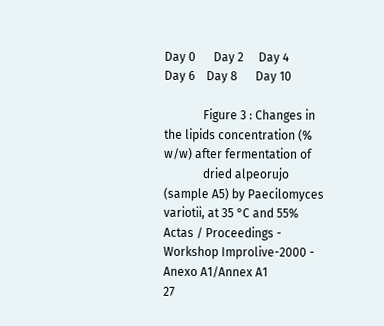Day 0      Day 2     Day 4         Day 6    Day 8      Day 10

             Figure 3 : Changes in the lipids concentration (% w/w) after fermentation of
             dried alpeorujo (sample A5) by Paecilomyces variotii, at 35 °C and 55%
Actas / Proceedings - Workshop Improlive-2000 - Anexo A1/Annex A1                  27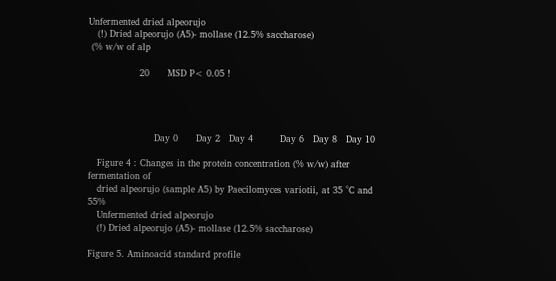Unfermented dried alpeorujo
   (!) Dried alpeorujo (A5)- mollase (12.5% saccharose)
 (% w/w of alp

                 20      MSD P< 0.05 !




                      Day 0      Day 2   Day 4         Day 6   Day 8   Day 10

   Figure 4 : Changes in the protein concentration (% w/w) after fermentation of
   dried alpeorujo (sample A5) by Paecilomyces variotii, at 35 °C and 55%
   Unfermented dried alpeorujo
   (!) Dried alpeorujo (A5)- mollase (12.5% saccharose)

Figure 5. Aminoacid standard profile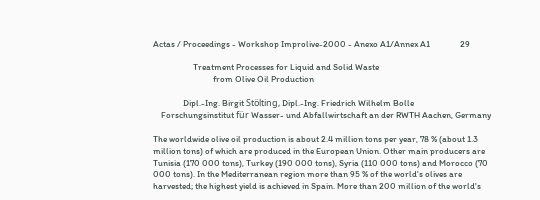Actas / Proceedings - Workshop Improlive-2000 - Anexo A1/Annex A1               29

                    Treatment Processes for Liquid and Solid Waste
                              from Olive Oil Production

               Dipl.-Ing. Birgit Stölting, Dipl.-Ing. Friedrich Wilhelm Bolle
    Forschungsinstitut für Wasser- und Abfallwirtschaft an der RWTH Aachen, Germany

The worldwide olive oil production is about 2.4 million tons per year, 78 % (about 1.3
million tons) of which are produced in the European Union. Other main producers are
Tunisia (170 000 tons), Turkey (190 000 tons), Syria (110 000 tons) and Morocco (70
000 tons). In the Mediterranean region more than 95 % of the world's olives are
harvested; the highest yield is achieved in Spain. More than 200 million of the world's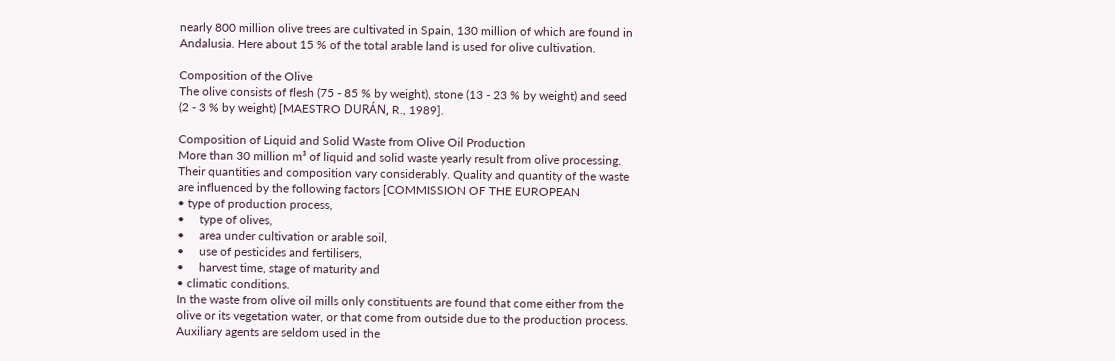nearly 800 million olive trees are cultivated in Spain, 130 million of which are found in
Andalusia. Here about 15 % of the total arable land is used for olive cultivation.

Composition of the Olive
The olive consists of flesh (75 - 85 % by weight), stone (13 - 23 % by weight) and seed
(2 - 3 % by weight) [MAESTRO DURÁN, R., 1989].

Composition of Liquid and Solid Waste from Olive Oil Production
More than 30 million m³ of liquid and solid waste yearly result from olive processing.
Their quantities and composition vary considerably. Quality and quantity of the waste
are influenced by the following factors [COMMISSION OF THE EUROPEAN
• type of production process,
•     type of olives,
•     area under cultivation or arable soil,
•     use of pesticides and fertilisers,
•     harvest time, stage of maturity and
• climatic conditions.
In the waste from olive oil mills only constituents are found that come either from the
olive or its vegetation water, or that come from outside due to the production process.
Auxiliary agents are seldom used in the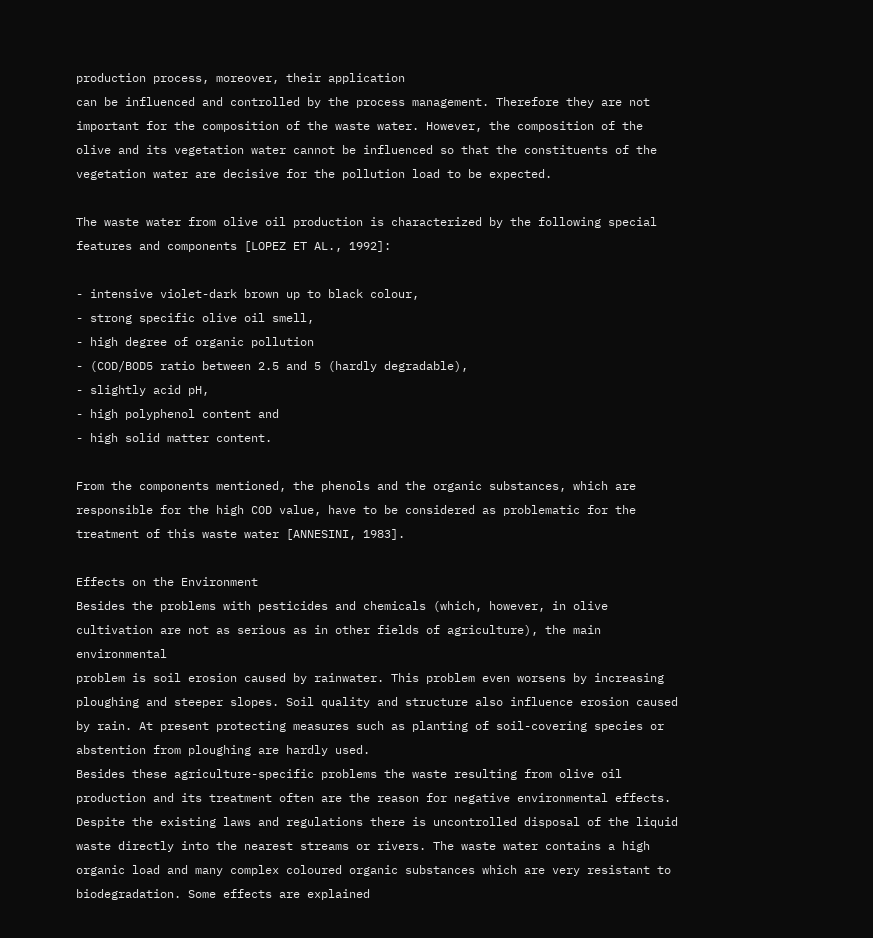production process, moreover, their application
can be influenced and controlled by the process management. Therefore they are not
important for the composition of the waste water. However, the composition of the
olive and its vegetation water cannot be influenced so that the constituents of the
vegetation water are decisive for the pollution load to be expected.

The waste water from olive oil production is characterized by the following special
features and components [LOPEZ ET AL., 1992]:

- intensive violet-dark brown up to black colour,
- strong specific olive oil smell,
- high degree of organic pollution
- (COD/BOD5 ratio between 2.5 and 5 (hardly degradable),
- slightly acid pH,
- high polyphenol content and
- high solid matter content.

From the components mentioned, the phenols and the organic substances, which are
responsible for the high COD value, have to be considered as problematic for the
treatment of this waste water [ANNESINI, 1983].

Effects on the Environment
Besides the problems with pesticides and chemicals (which, however, in olive
cultivation are not as serious as in other fields of agriculture), the main environmental
problem is soil erosion caused by rainwater. This problem even worsens by increasing
ploughing and steeper slopes. Soil quality and structure also influence erosion caused
by rain. At present protecting measures such as planting of soil-covering species or
abstention from ploughing are hardly used.
Besides these agriculture-specific problems the waste resulting from olive oil
production and its treatment often are the reason for negative environmental effects.
Despite the existing laws and regulations there is uncontrolled disposal of the liquid
waste directly into the nearest streams or rivers. The waste water contains a high
organic load and many complex coloured organic substances which are very resistant to
biodegradation. Some effects are explained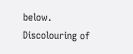below.
Discolouring of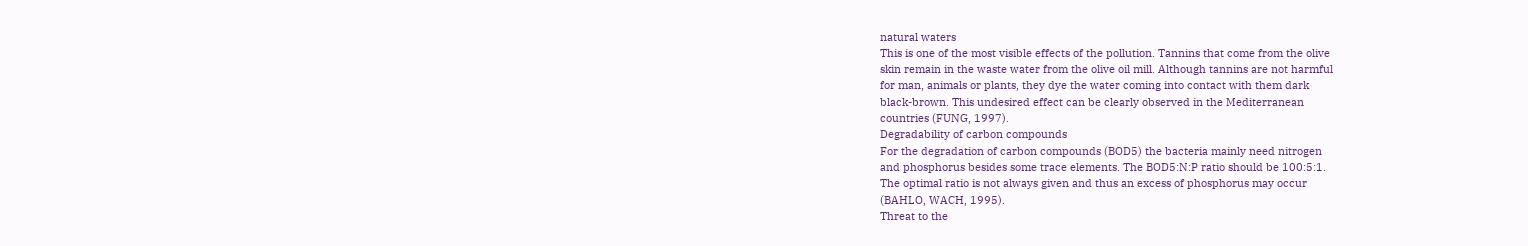natural waters
This is one of the most visible effects of the pollution. Tannins that come from the olive
skin remain in the waste water from the olive oil mill. Although tannins are not harmful
for man, animals or plants, they dye the water coming into contact with them dark
black-brown. This undesired effect can be clearly observed in the Mediterranean
countries (FUNG, 1997).
Degradability of carbon compounds
For the degradation of carbon compounds (BOD5) the bacteria mainly need nitrogen
and phosphorus besides some trace elements. The BOD5:N:P ratio should be 100:5:1.
The optimal ratio is not always given and thus an excess of phosphorus may occur
(BAHLO, WACH, 1995).
Threat to the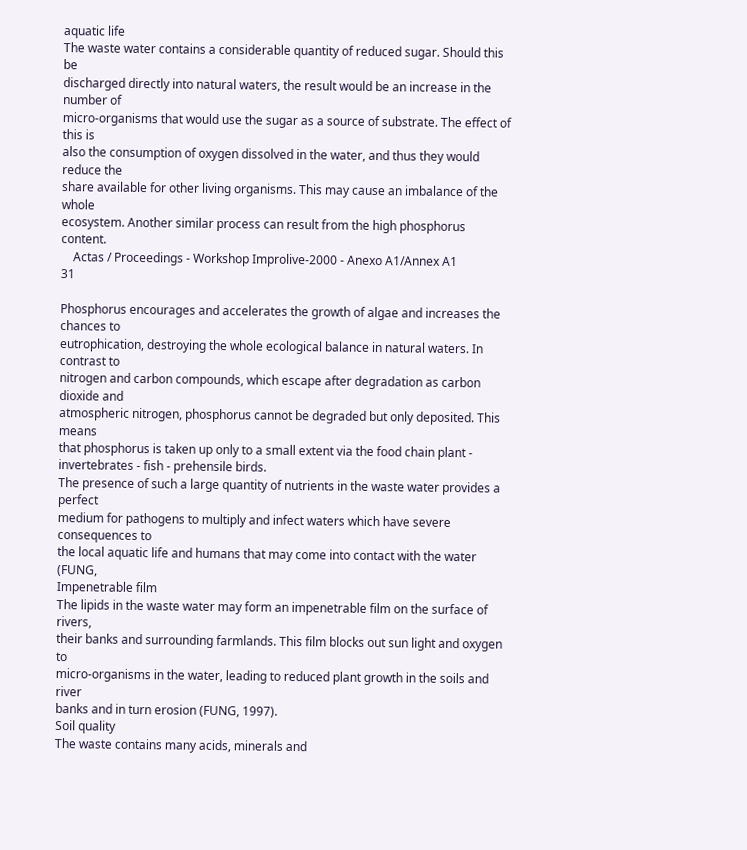aquatic life
The waste water contains a considerable quantity of reduced sugar. Should this be
discharged directly into natural waters, the result would be an increase in the number of
micro-organisms that would use the sugar as a source of substrate. The effect of this is
also the consumption of oxygen dissolved in the water, and thus they would reduce the
share available for other living organisms. This may cause an imbalance of the whole
ecosystem. Another similar process can result from the high phosphorus content.
    Actas / Proceedings - Workshop Improlive-2000 - Anexo A1/Annex A1                  31

Phosphorus encourages and accelerates the growth of algae and increases the chances to
eutrophication, destroying the whole ecological balance in natural waters. In contrast to
nitrogen and carbon compounds, which escape after degradation as carbon dioxide and
atmospheric nitrogen, phosphorus cannot be degraded but only deposited. This means
that phosphorus is taken up only to a small extent via the food chain plant -
invertebrates - fish - prehensile birds.
The presence of such a large quantity of nutrients in the waste water provides a perfect
medium for pathogens to multiply and infect waters which have severe consequences to
the local aquatic life and humans that may come into contact with the water (FUNG,
Impenetrable film
The lipids in the waste water may form an impenetrable film on the surface of rivers,
their banks and surrounding farmlands. This film blocks out sun light and oxygen to
micro-organisms in the water, leading to reduced plant growth in the soils and river
banks and in turn erosion (FUNG, 1997).
Soil quality
The waste contains many acids, minerals and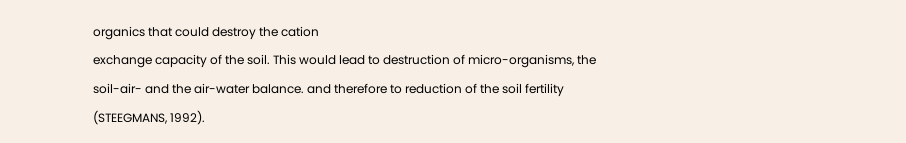organics that could destroy the cation
exchange capacity of the soil. This would lead to destruction of micro-organisms, the
soil-air- and the air-water balance. and therefore to reduction of the soil fertility
(STEEGMANS, 1992).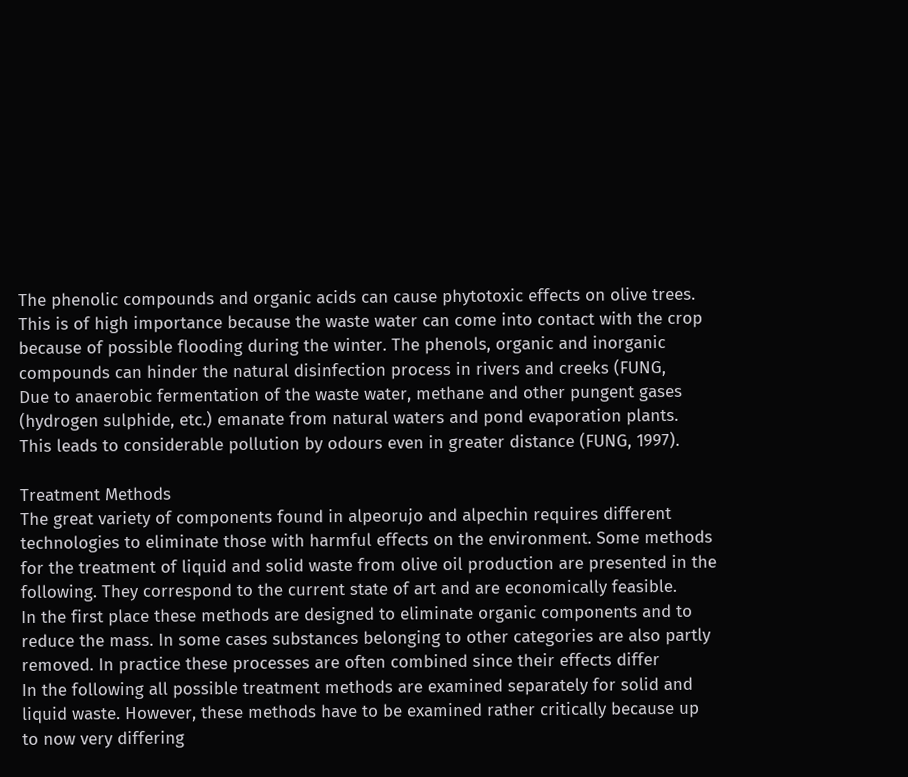The phenolic compounds and organic acids can cause phytotoxic effects on olive trees.
This is of high importance because the waste water can come into contact with the crop
because of possible flooding during the winter. The phenols, organic and inorganic
compounds can hinder the natural disinfection process in rivers and creeks (FUNG,
Due to anaerobic fermentation of the waste water, methane and other pungent gases
(hydrogen sulphide, etc.) emanate from natural waters and pond evaporation plants.
This leads to considerable pollution by odours even in greater distance (FUNG, 1997).

Treatment Methods
The great variety of components found in alpeorujo and alpechin requires different
technologies to eliminate those with harmful effects on the environment. Some methods
for the treatment of liquid and solid waste from olive oil production are presented in the
following. They correspond to the current state of art and are economically feasible.
In the first place these methods are designed to eliminate organic components and to
reduce the mass. In some cases substances belonging to other categories are also partly
removed. In practice these processes are often combined since their effects differ
In the following all possible treatment methods are examined separately for solid and
liquid waste. However, these methods have to be examined rather critically because up
to now very differing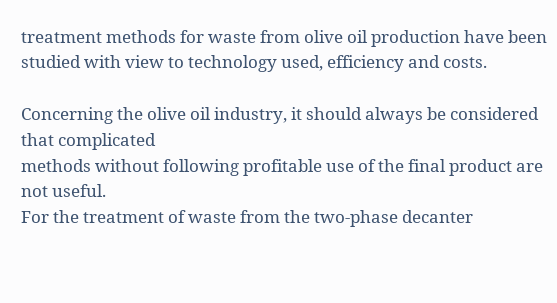treatment methods for waste from olive oil production have been
studied with view to technology used, efficiency and costs.

Concerning the olive oil industry, it should always be considered that complicated
methods without following profitable use of the final product are not useful.
For the treatment of waste from the two-phase decanter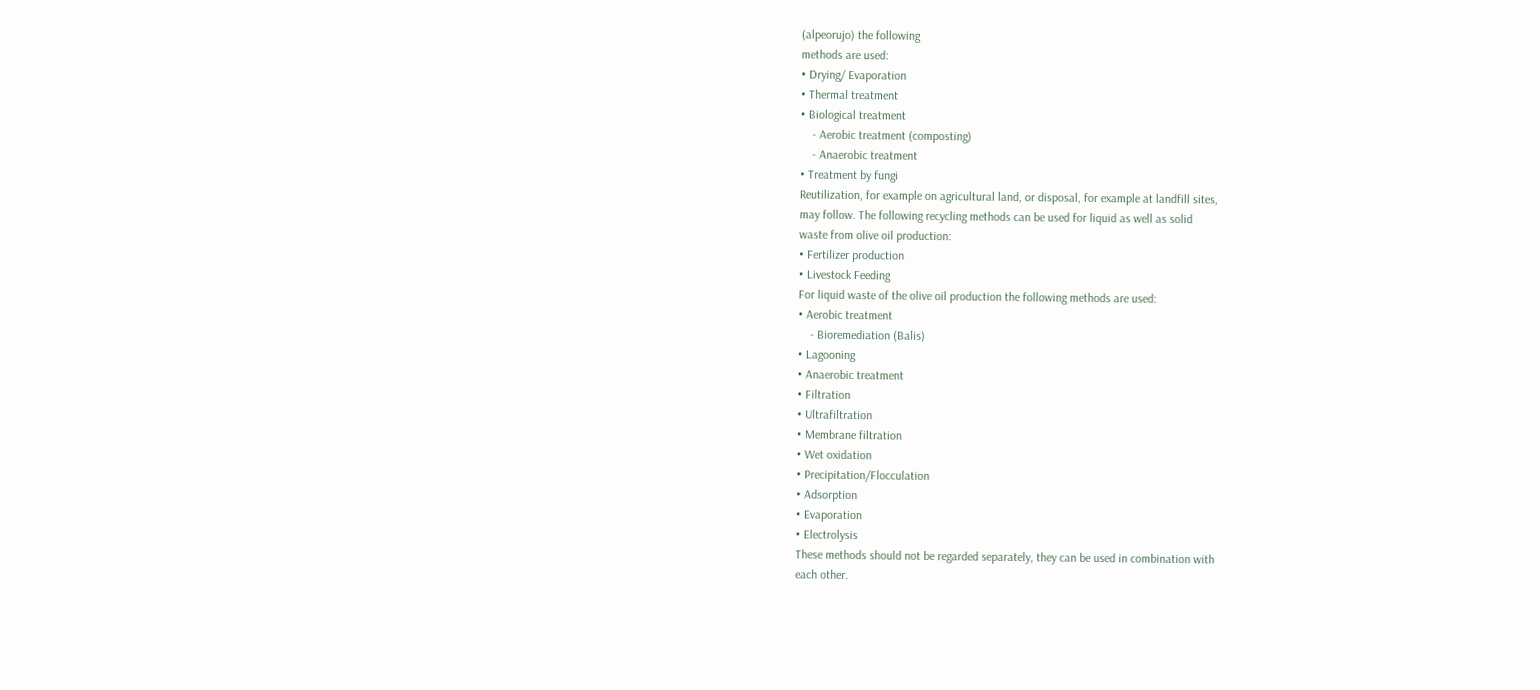(alpeorujo) the following
methods are used:
• Drying/ Evaporation
• Thermal treatment
• Biological treatment
    - Aerobic treatment (composting)
    - Anaerobic treatment
• Treatment by fungi
Reutilization, for example on agricultural land, or disposal, for example at landfill sites,
may follow. The following recycling methods can be used for liquid as well as solid
waste from olive oil production:
• Fertilizer production
• Livestock Feeding
For liquid waste of the olive oil production the following methods are used:
• Aerobic treatment
    - Bioremediation (Balis)
• Lagooning
• Anaerobic treatment
• Filtration
• Ultrafiltration
• Membrane filtration
• Wet oxidation
• Precipitation/Flocculation
• Adsorption
• Evaporation
• Electrolysis
These methods should not be regarded separately, they can be used in combination with
each other.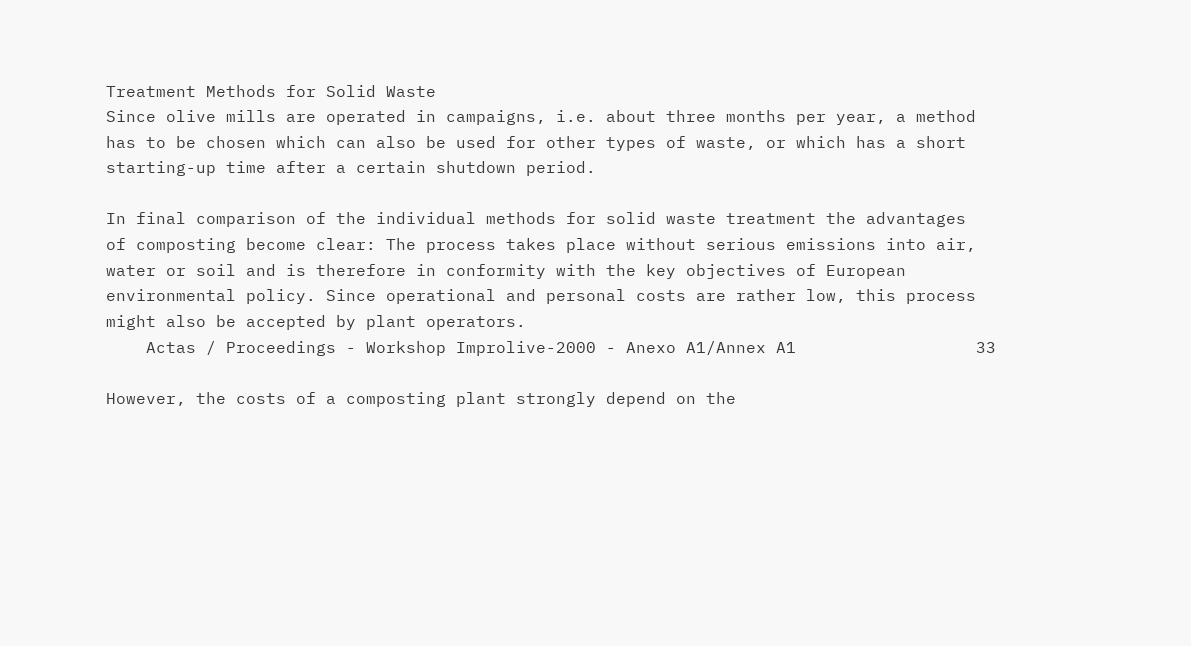Treatment Methods for Solid Waste
Since olive mills are operated in campaigns, i.e. about three months per year, a method
has to be chosen which can also be used for other types of waste, or which has a short
starting-up time after a certain shutdown period.

In final comparison of the individual methods for solid waste treatment the advantages
of composting become clear: The process takes place without serious emissions into air,
water or soil and is therefore in conformity with the key objectives of European
environmental policy. Since operational and personal costs are rather low, this process
might also be accepted by plant operators.
    Actas / Proceedings - Workshop Improlive-2000 - Anexo A1/Annex A1                  33

However, the costs of a composting plant strongly depend on the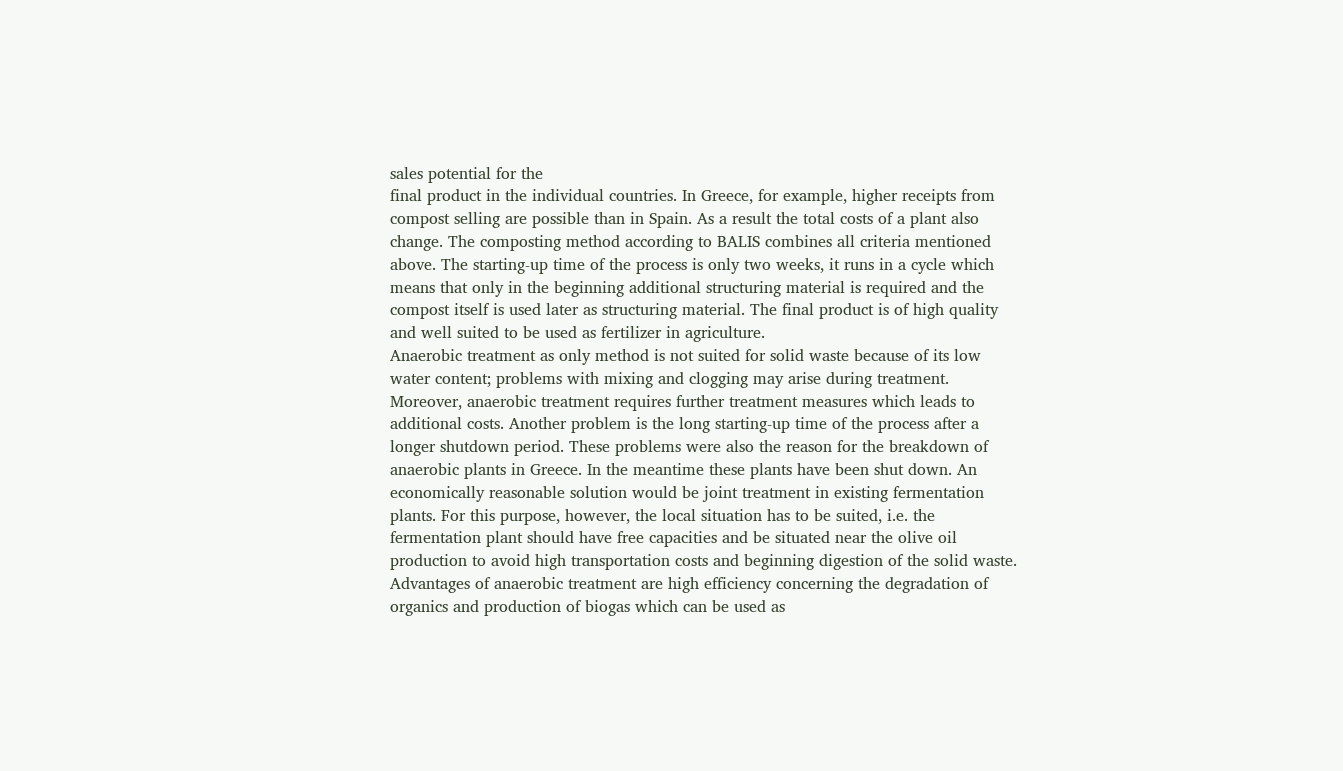sales potential for the
final product in the individual countries. In Greece, for example, higher receipts from
compost selling are possible than in Spain. As a result the total costs of a plant also
change. The composting method according to BALIS combines all criteria mentioned
above. The starting-up time of the process is only two weeks, it runs in a cycle which
means that only in the beginning additional structuring material is required and the
compost itself is used later as structuring material. The final product is of high quality
and well suited to be used as fertilizer in agriculture.
Anaerobic treatment as only method is not suited for solid waste because of its low
water content; problems with mixing and clogging may arise during treatment.
Moreover, anaerobic treatment requires further treatment measures which leads to
additional costs. Another problem is the long starting-up time of the process after a
longer shutdown period. These problems were also the reason for the breakdown of
anaerobic plants in Greece. In the meantime these plants have been shut down. An
economically reasonable solution would be joint treatment in existing fermentation
plants. For this purpose, however, the local situation has to be suited, i.e. the
fermentation plant should have free capacities and be situated near the olive oil
production to avoid high transportation costs and beginning digestion of the solid waste.
Advantages of anaerobic treatment are high efficiency concerning the degradation of
organics and production of biogas which can be used as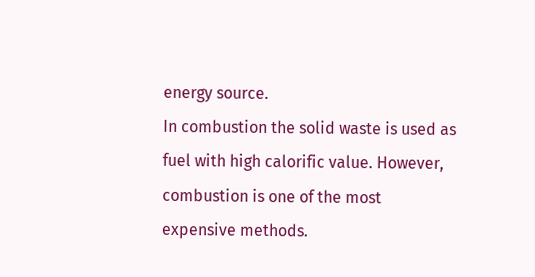energy source.
In combustion the solid waste is used as fuel with high calorific value. However,
combustion is one of the most expensive methods.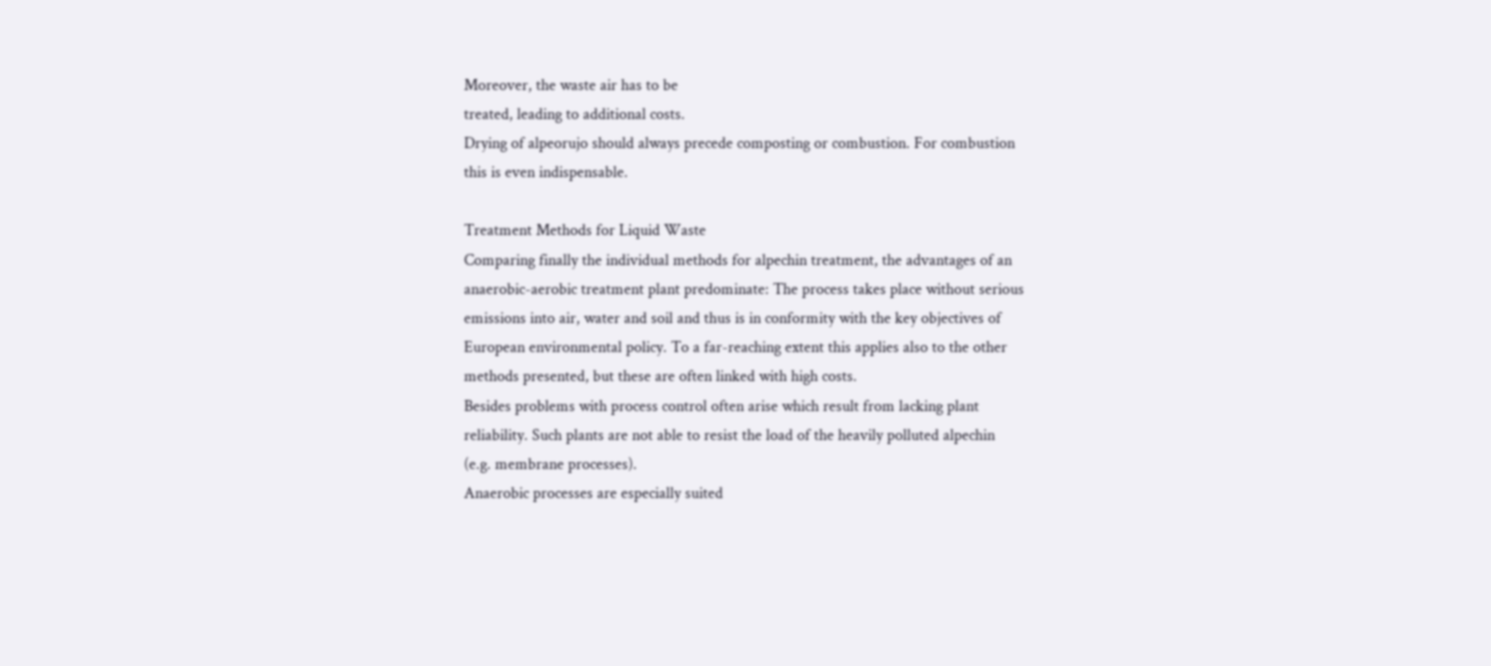Moreover, the waste air has to be
treated, leading to additional costs.
Drying of alpeorujo should always precede composting or combustion. For combustion
this is even indispensable.

Treatment Methods for Liquid Waste
Comparing finally the individual methods for alpechin treatment, the advantages of an
anaerobic-aerobic treatment plant predominate: The process takes place without serious
emissions into air, water and soil and thus is in conformity with the key objectives of
European environmental policy. To a far-reaching extent this applies also to the other
methods presented, but these are often linked with high costs.
Besides problems with process control often arise which result from lacking plant
reliability. Such plants are not able to resist the load of the heavily polluted alpechin
(e.g. membrane processes).
Anaerobic processes are especially suited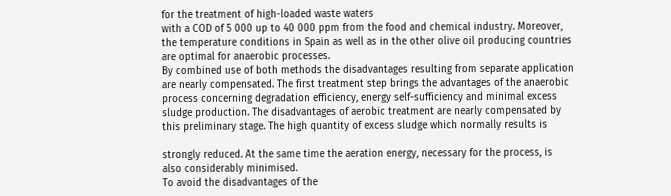for the treatment of high-loaded waste waters
with a COD of 5 000 up to 40 000 ppm from the food and chemical industry. Moreover,
the temperature conditions in Spain as well as in the other olive oil producing countries
are optimal for anaerobic processes.
By combined use of both methods the disadvantages resulting from separate application
are nearly compensated. The first treatment step brings the advantages of the anaerobic
process concerning degradation efficiency, energy self-sufficiency and minimal excess
sludge production. The disadvantages of aerobic treatment are nearly compensated by
this preliminary stage. The high quantity of excess sludge which normally results is

strongly reduced. At the same time the aeration energy, necessary for the process, is
also considerably minimised.
To avoid the disadvantages of the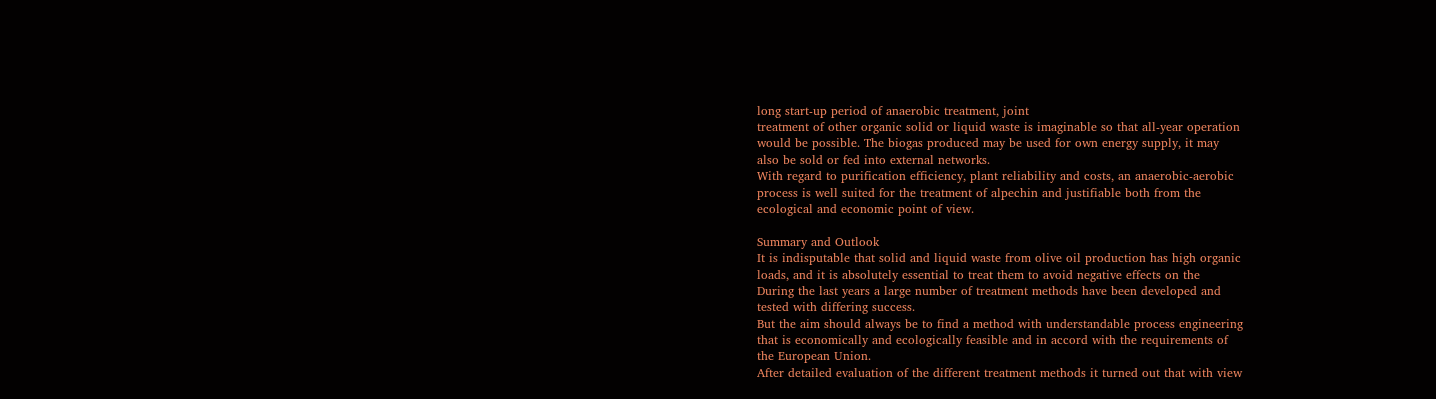long start-up period of anaerobic treatment, joint
treatment of other organic solid or liquid waste is imaginable so that all-year operation
would be possible. The biogas produced may be used for own energy supply, it may
also be sold or fed into external networks.
With regard to purification efficiency, plant reliability and costs, an anaerobic-aerobic
process is well suited for the treatment of alpechin and justifiable both from the
ecological and economic point of view.

Summary and Outlook
It is indisputable that solid and liquid waste from olive oil production has high organic
loads, and it is absolutely essential to treat them to avoid negative effects on the
During the last years a large number of treatment methods have been developed and
tested with differing success.
But the aim should always be to find a method with understandable process engineering
that is economically and ecologically feasible and in accord with the requirements of
the European Union.
After detailed evaluation of the different treatment methods it turned out that with view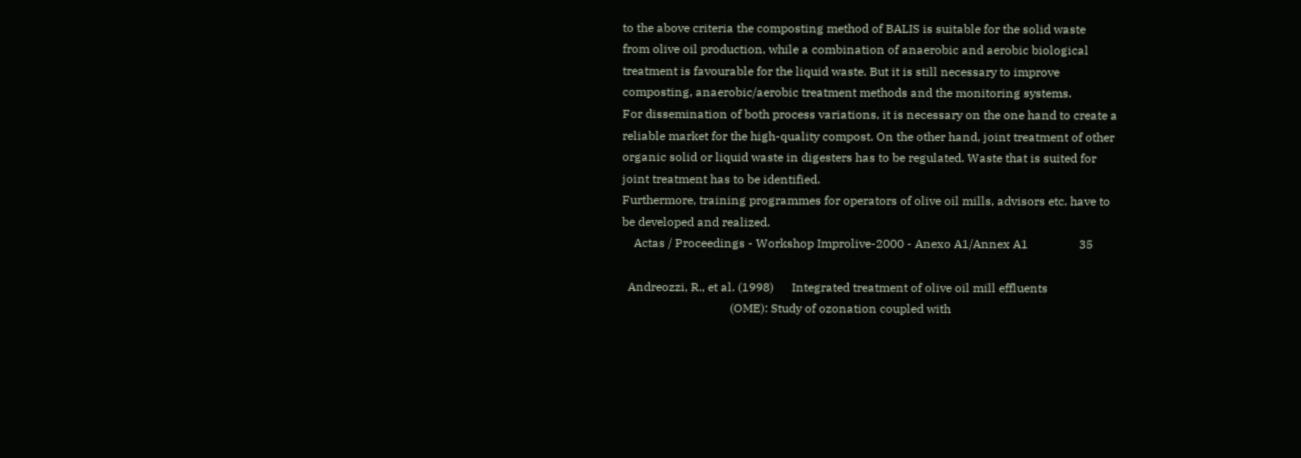to the above criteria the composting method of BALIS is suitable for the solid waste
from olive oil production, while a combination of anaerobic and aerobic biological
treatment is favourable for the liquid waste. But it is still necessary to improve
composting, anaerobic/aerobic treatment methods and the monitoring systems.
For dissemination of both process variations, it is necessary on the one hand to create a
reliable market for the high-quality compost. On the other hand, joint treatment of other
organic solid or liquid waste in digesters has to be regulated. Waste that is suited for
joint treatment has to be identified.
Furthermore, training programmes for operators of olive oil mills, advisors etc. have to
be developed and realized.
    Actas / Proceedings - Workshop Improlive-2000 - Anexo A1/Annex A1                 35

  Andreozzi, R., et al. (1998)      Integrated treatment of olive oil mill effluents
                                    (OME): Study of ozonation coupled with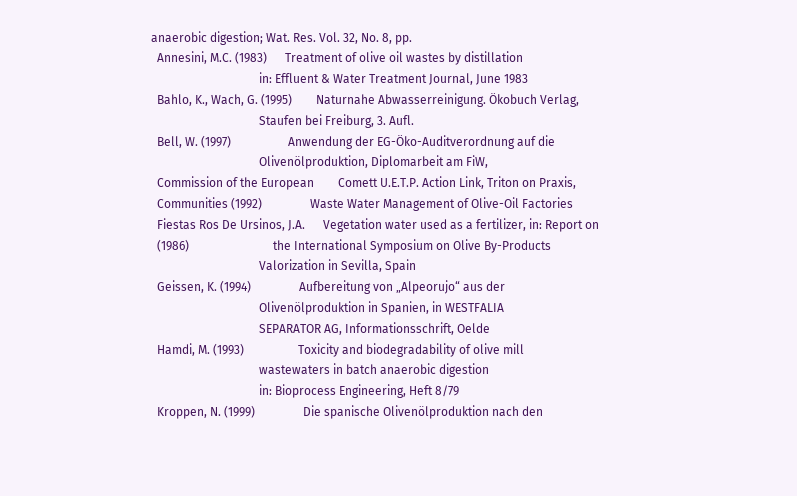anaerobic digestion; Wat. Res. Vol. 32, No. 8, pp.
  Annesini, M.C. (1983)      Treatment of olive oil wastes by distillation
                                    in: Effluent & Water Treatment Journal, June 1983
  Bahlo, K., Wach, G. (1995)        Naturnahe Abwasserreinigung. Ökobuch Verlag,
                                    Staufen bei Freiburg, 3. Aufl.
  Bell, W. (1997)                   Anwendung der EG-Öko-Auditverordnung auf die
                                    Olivenölproduktion, Diplomarbeit am FiW,
  Commission of the European        Comett U.E.T.P. Action Link, Triton on Praxis,
  Communities (1992)                Waste Water Management of Olive-Oil Factories
  Fiestas Ros De Ursinos, J.A.      Vegetation water used as a fertilizer, in: Report on
  (1986)                            the International Symposium on Olive By-Products
                                    Valorization in Sevilla, Spain
  Geissen, K. (1994)                Aufbereitung von „Alpeorujo“ aus der
                                    Olivenölproduktion in Spanien, in WESTFALIA
                                    SEPARATOR AG, Informationsschrift, Oelde
  Hamdi, M. (1993)                  Toxicity and biodegradability of olive mill
                                    wastewaters in batch anaerobic digestion
                                    in: Bioprocess Engineering, Heft 8/79
  Kroppen, N. (1999)                Die spanische Olivenölproduktion nach den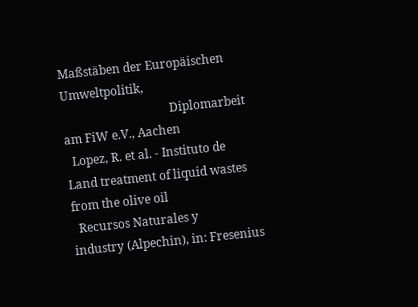Maßstäben der Europäischen Umweltpolitik,
                                    Diplomarbeit am FiW e.V., Aachen
  Lopez, R. et al. - Instituto de   Land treatment of liquid wastes from the olive oil
  Recursos Naturales y              industry (Alpechin), in: Fresenius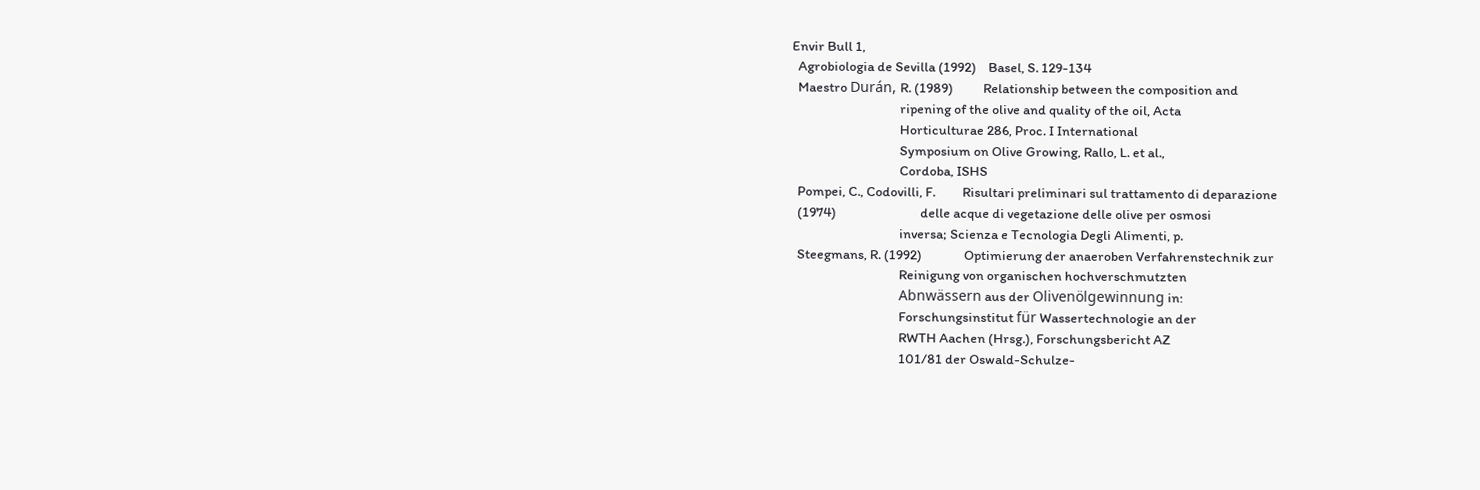Envir Bull 1,
  Agrobiologia de Sevilla (1992)    Basel, S. 129-134
  Maestro Durán, R. (1989)          Relationship between the composition and
                                    ripening of the olive and quality of the oil, Acta
                                    Horticulturae 286, Proc. I International
                                    Symposium on Olive Growing, Rallo, L. et al.,
                                    Cordoba, ISHS
  Pompei, C., Codovilli, F.         Risultari preliminari sul trattamento di deparazione
  (1974)                            delle acque di vegetazione delle olive per osmosi
                                    inversa; Scienza e Tecnologia Degli Alimenti, p.
  Steegmans, R. (1992)              Optimierung der anaeroben Verfahrenstechnik zur
                                    Reinigung von organischen hochverschmutzten
                                    Abnwässern aus der Olivenölgewinnung in:
                                    Forschungsinstitut für Wassertechnologie an der
                                    RWTH Aachen (Hrsg.), Forschungsbericht AZ
                                    101/81 der Oswald-Schulze-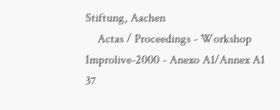Stiftung, Aachen
    Actas / Proceedings - Workshop Improlive-2000 - Anexo A1/Annex A1                37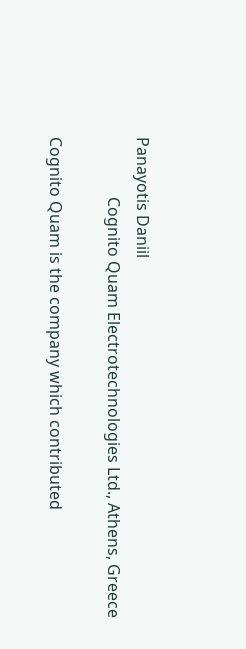Panayotis Daniil
               Cognito Quam Electrotechnologies Ltd., Athens, Greece

Cognito Quam is the company which contributed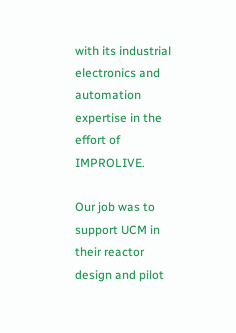with its industrial electronics and
automation expertise in the effort of IMPROLIVE.

Our job was to support UCM in their reactor design and pilot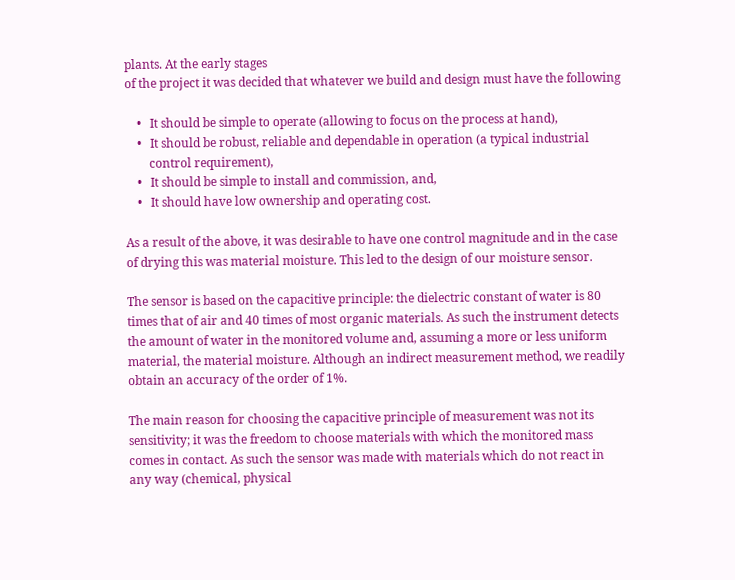plants. At the early stages
of the project it was decided that whatever we build and design must have the following

    •   It should be simple to operate (allowing to focus on the process at hand),
    •   It should be robust, reliable and dependable in operation (a typical industrial
        control requirement),
    •   It should be simple to install and commission, and,
    •   It should have low ownership and operating cost.

As a result of the above, it was desirable to have one control magnitude and in the case
of drying this was material moisture. This led to the design of our moisture sensor.

The sensor is based on the capacitive principle: the dielectric constant of water is 80
times that of air and 40 times of most organic materials. As such the instrument detects
the amount of water in the monitored volume and, assuming a more or less uniform
material, the material moisture. Although an indirect measurement method, we readily
obtain an accuracy of the order of 1%.

The main reason for choosing the capacitive principle of measurement was not its
sensitivity; it was the freedom to choose materials with which the monitored mass
comes in contact. As such the sensor was made with materials which do not react in
any way (chemical, physical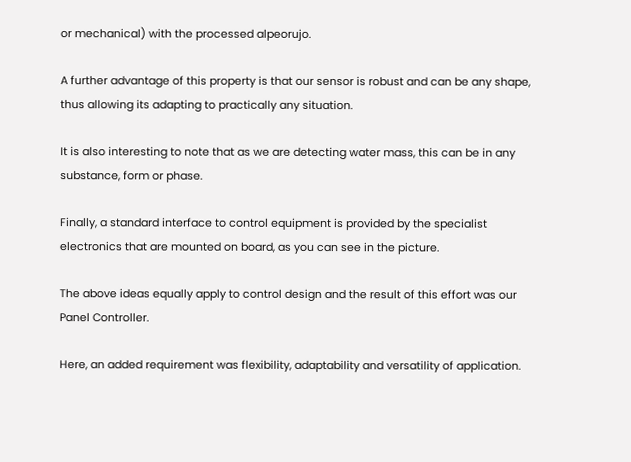or mechanical) with the processed alpeorujo.

A further advantage of this property is that our sensor is robust and can be any shape,
thus allowing its adapting to practically any situation.

It is also interesting to note that as we are detecting water mass, this can be in any
substance, form or phase.

Finally, a standard interface to control equipment is provided by the specialist
electronics that are mounted on board, as you can see in the picture.

The above ideas equally apply to control design and the result of this effort was our
Panel Controller.

Here, an added requirement was flexibility, adaptability and versatility of application.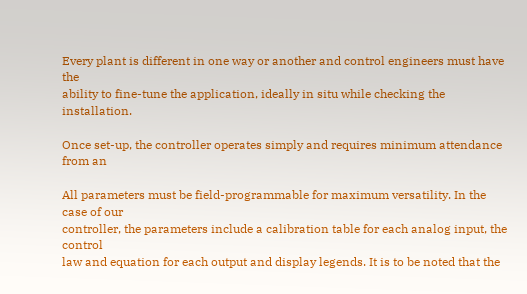Every plant is different in one way or another and control engineers must have the
ability to fine-tune the application, ideally in situ while checking the installation.

Once set-up, the controller operates simply and requires minimum attendance from an

All parameters must be field-programmable for maximum versatility. In the case of our
controller, the parameters include a calibration table for each analog input, the control
law and equation for each output and display legends. It is to be noted that the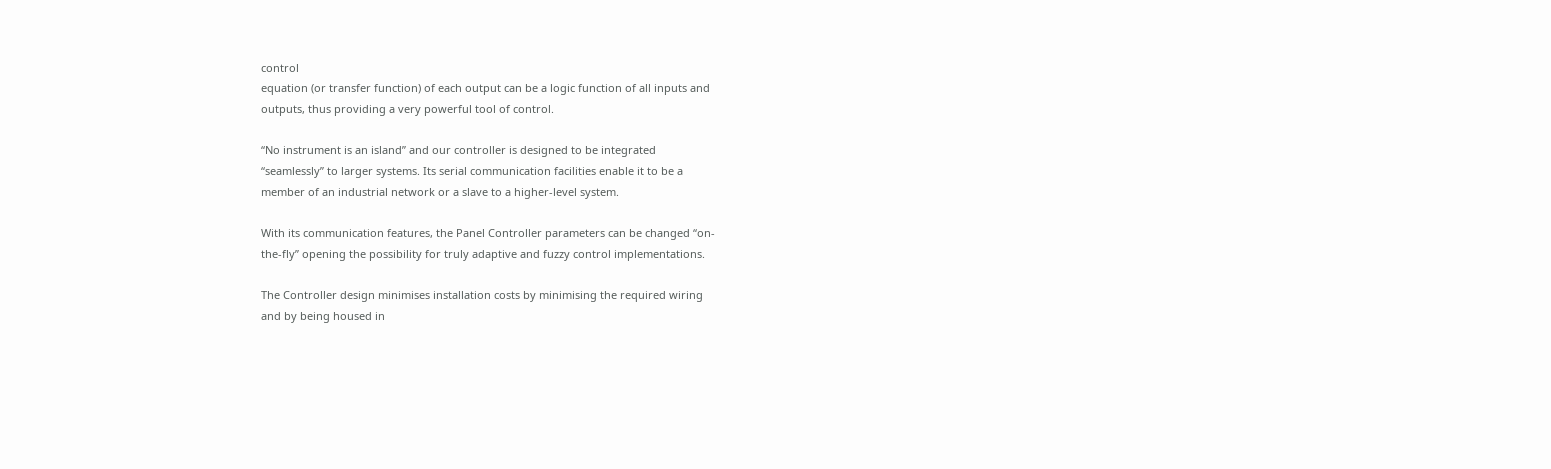control
equation (or transfer function) of each output can be a logic function of all inputs and
outputs, thus providing a very powerful tool of control.

“No instrument is an island” and our controller is designed to be integrated
“seamlessly” to larger systems. Its serial communication facilities enable it to be a
member of an industrial network or a slave to a higher-level system.

With its communication features, the Panel Controller parameters can be changed “on-
the-fly” opening the possibility for truly adaptive and fuzzy control implementations.

The Controller design minimises installation costs by minimising the required wiring
and by being housed in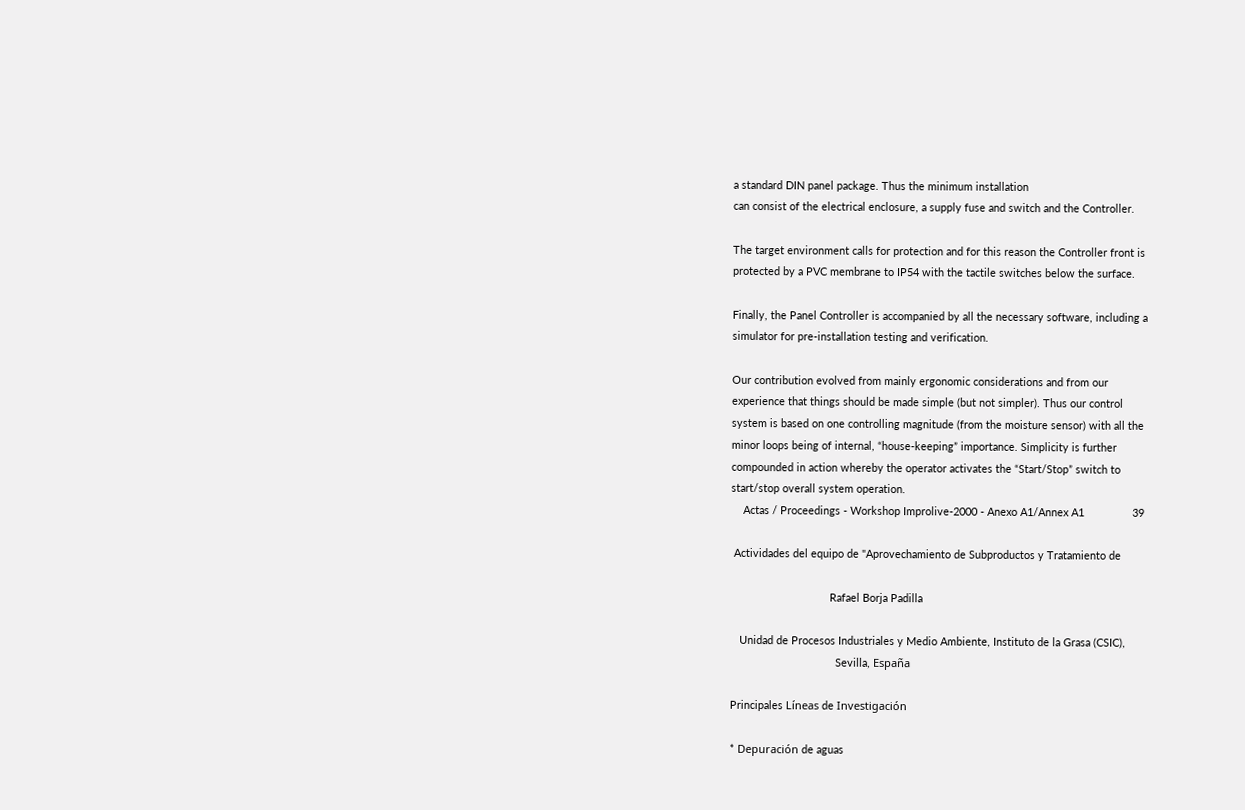a standard DIN panel package. Thus the minimum installation
can consist of the electrical enclosure, a supply fuse and switch and the Controller.

The target environment calls for protection and for this reason the Controller front is
protected by a PVC membrane to IP54 with the tactile switches below the surface.

Finally, the Panel Controller is accompanied by all the necessary software, including a
simulator for pre-installation testing and verification.

Our contribution evolved from mainly ergonomic considerations and from our
experience that things should be made simple (but not simpler). Thus our control
system is based on one controlling magnitude (from the moisture sensor) with all the
minor loops being of internal, “house-keeping” importance. Simplicity is further
compounded in action whereby the operator activates the “Start/Stop” switch to
start/stop overall system operation.
    Actas / Proceedings - Workshop Improlive-2000 - Anexo A1/Annex A1                39

 Actividades del equipo de "Aprovechamiento de Subproductos y Tratamiento de

                                 Rafael Borja Padilla

   Unidad de Procesos Industriales y Medio Ambiente, Instituto de la Grasa (CSIC),
                                   Sevilla, España

Principales Líneas de Investigación

* Depuración de aguas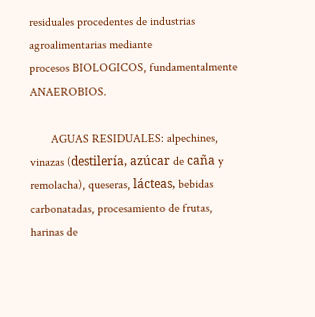residuales procedentes de industrias agroalimentarias mediante
procesos BIOLOGICOS, fundamentalmente ANAEROBIOS.

       AGUAS RESIDUALES: alpechines, vinazas (destilería, azúcar de caña y
remolacha), queseras, lácteas, bebidas carbonatadas, procesamiento de frutas, harinas de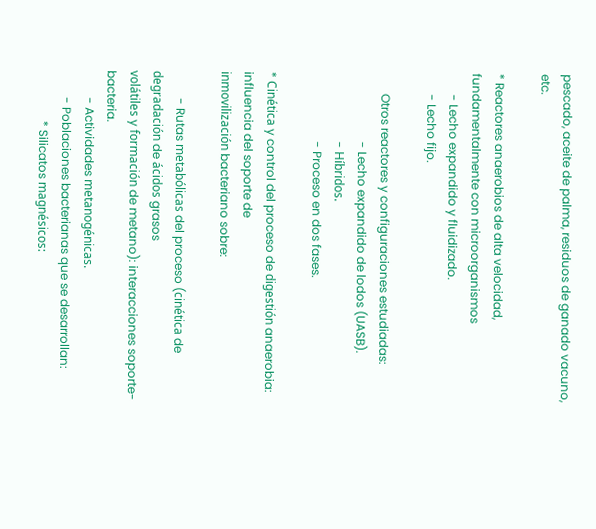pescado, aceite de palma, residuos de ganado vacuno, etc.

* Reactores anaerobios de alta velocidad, fundamentalmente con microorganismos
       - Lecho expandido y fluidizado.
       - Lecho fijo.

       Otros reactores y configuraciones estudiadas:
                       - Lecho expandido de lodos (UASB).
                       - Híbridos.
                       - Proceso en dos fases.

* Cinética y control del proceso de digestión anaerobia: influencia del soporte de
inmovilización bacteriano sobre:

         - Rutas metabólicas del proceso (cinética de degradación de ácidos grasos
volátiles y formación de metano): interacciones soporte-bacteria.
         - Actividades metanogénicas.
         - Poblaciones bacterianas que se desarrollan:
                 * Silicatos magnésicos: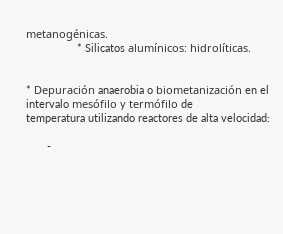metanogénicas.
                 * Silicatos alumínicos: hidrolíticas.


* Depuración anaerobia o biometanización en el intervalo mesófilo y termófilo de
temperatura utilizando reactores de alta velocidad:

       -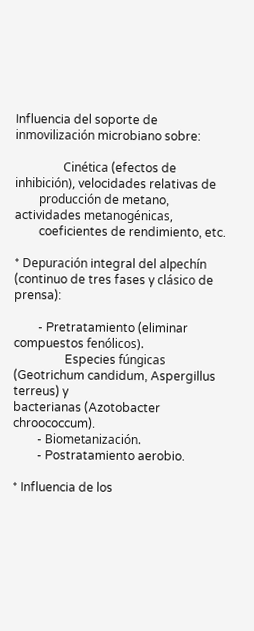Influencia del soporte de inmovilización microbiano sobre:

                Cinética (efectos de inhibición), velocidades relativas de
        producción de metano, actividades metanogénicas,
        coeficientes de rendimiento, etc.

* Depuración integral del alpechín (continuo de tres fases y clásico de prensa):

        - Pretratamiento (eliminar compuestos fenólicos).
                 Especies fúngicas (Geotrichum candidum, Aspergillus terreus) y
bacterianas (Azotobacter chroococcum).
        - Biometanización.
        - Postratamiento aerobio.

* Influencia de los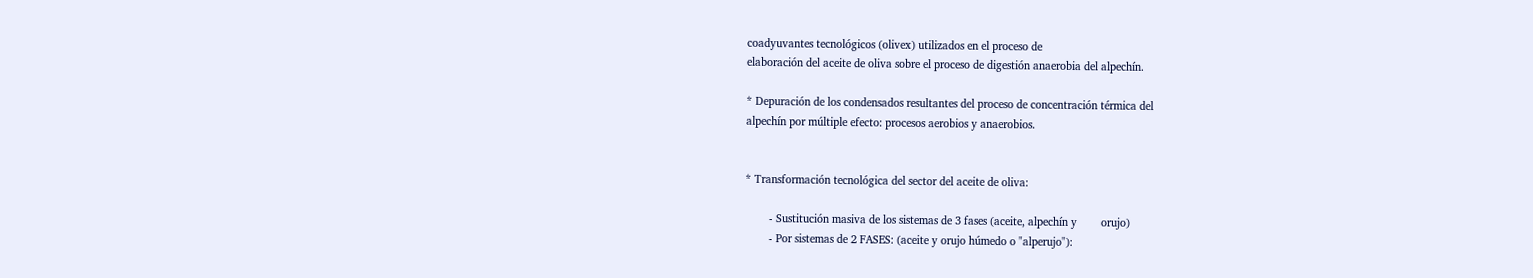coadyuvantes tecnológicos (olivex) utilizados en el proceso de
elaboración del aceite de oliva sobre el proceso de digestión anaerobia del alpechín.

* Depuración de los condensados resultantes del proceso de concentración térmica del
alpechín por múltiple efecto: procesos aerobios y anaerobios.


* Transformación tecnológica del sector del aceite de oliva:

        - Sustitución masiva de los sistemas de 3 fases (aceite, alpechín y        orujo)
        - Por sistemas de 2 FASES: (aceite y orujo húmedo o "alperujo"):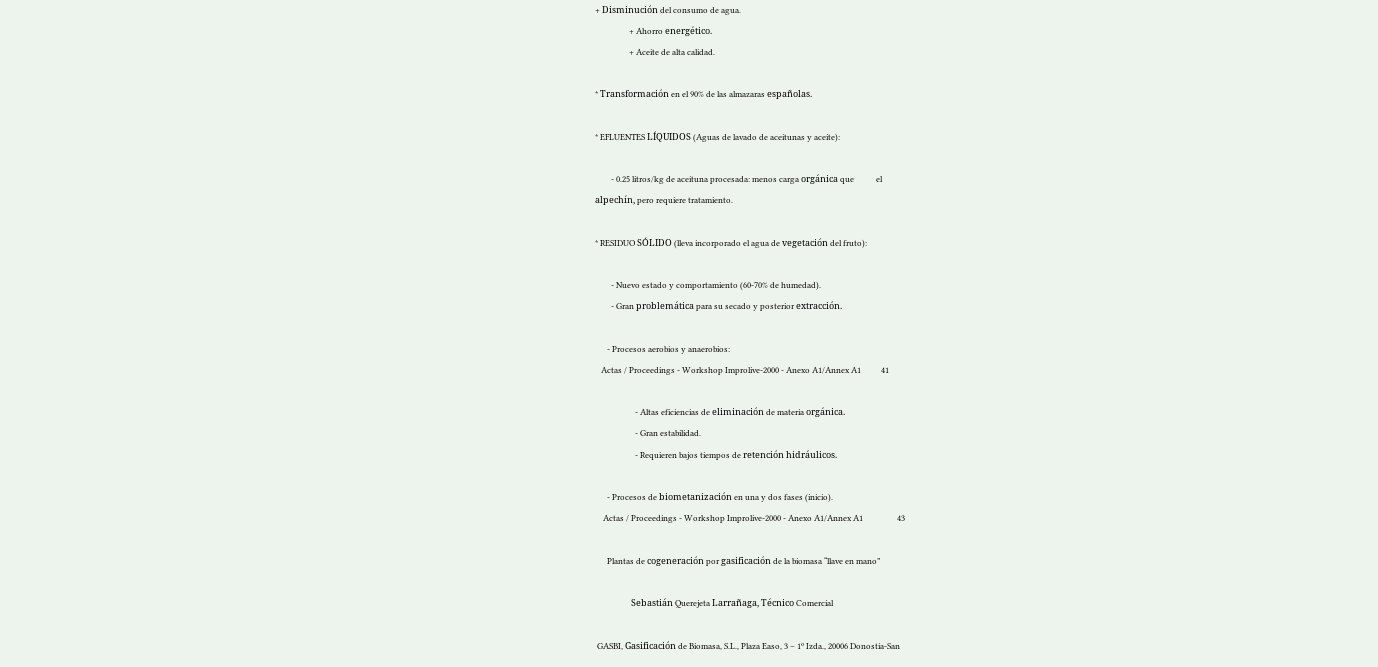+ Disminución del consumo de agua.
                 + Ahorro energético.
                 + Aceite de alta calidad.

* Transformación en el 90% de las almazaras españolas.

* EFLUENTES LÍQUIDOS (Aguas de lavado de aceitunas y aceite):

        - 0.25 litros/kg de aceituna procesada: menos carga orgánica que           el
alpechín, pero requiere tratamiento.

* RESIDUO SÓLIDO (lleva incorporado el agua de vegetación del fruto):

        - Nuevo estado y comportamiento (60-70% de humedad).
        - Gran problemática para su secado y posterior extracción.

      - Procesos aerobios y anaerobios:
   Actas / Proceedings - Workshop Improlive-2000 - Anexo A1/Annex A1          41

                    - Altas eficiencias de eliminación de materia orgánica.
                    - Gran estabilidad.
                    - Requieren bajos tiempos de retención hidráulicos.

      - Procesos de biometanización en una y dos fases (inicio).
    Actas / Proceedings - Workshop Improlive-2000 - Anexo A1/Annex A1                 43

      Plantas de cogeneración por gasificación de la biomasa “llave en mano”

                  Sebastián Querejeta Larrañaga, Técnico Comercial

 GASBI, Gasificación de Biomasa, S.L., Plaza Easo, 3 – 1º Izda., 20006 Donostia-San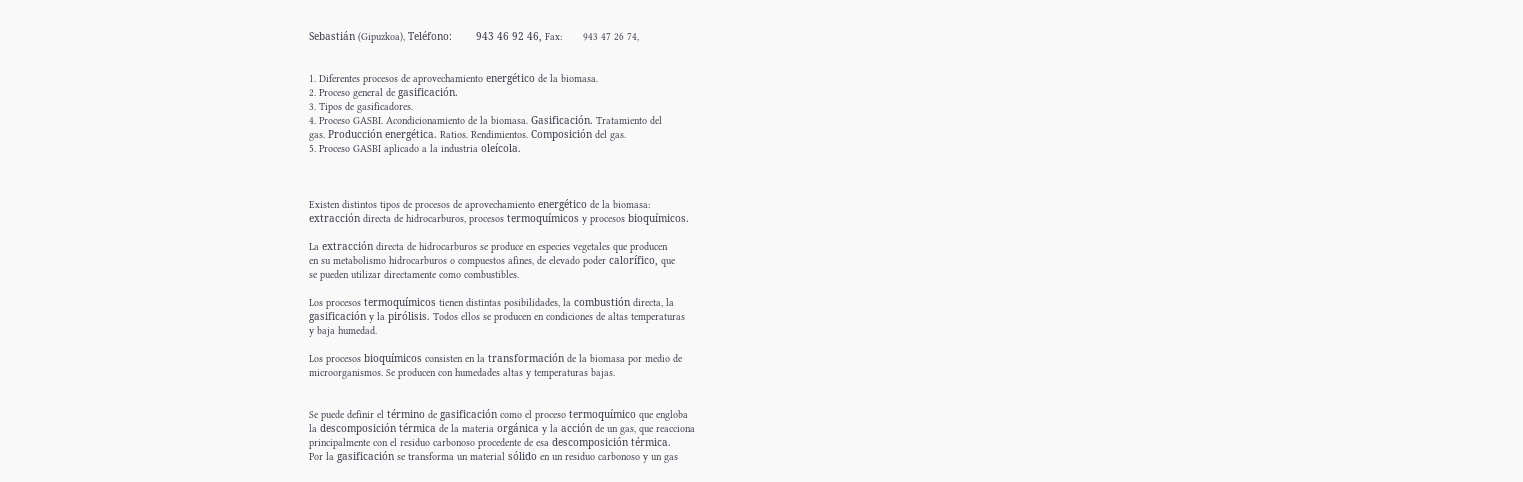Sebastián (Gipuzkoa), Teléfono:        943 46 92 46, Fax:       943 47 26 74,


1. Diferentes procesos de aprovechamiento energético de la biomasa.
2. Proceso general de gasificación.
3. Tipos de gasificadores.
4. Proceso GASBI. Acondicionamiento de la biomasa. Gasificación. Tratamiento del
gas. Producción energética. Ratios. Rendimientos. Composición del gas.
5. Proceso GASBI aplicado a la industria oleícola.



Existen distintos tipos de procesos de aprovechamiento energético de la biomasa:
extracción directa de hidrocarburos, procesos termoquímicos y procesos bioquímicos.

La extracción directa de hidrocarburos se produce en especies vegetales que producen
en su metabolismo hidrocarburos o compuestos afines, de elevado poder calorífico, que
se pueden utilizar directamente como combustibles.

Los procesos termoquímicos tienen distintas posibilidades, la combustión directa, la
gasificación y la pirólisis. Todos ellos se producen en condiciones de altas temperaturas
y baja humedad.

Los procesos bioquímicos consisten en la transformación de la biomasa por medio de
microorganismos. Se producen con humedades altas y temperaturas bajas.


Se puede definir el término de gasificación como el proceso termoquímico que engloba
la descomposición térmica de la materia orgánica y la acción de un gas, que reacciona
principalmente con el residuo carbonoso procedente de esa descomposición térmica.
Por la gasificación se transforma un material sólido en un residuo carbonoso y un gas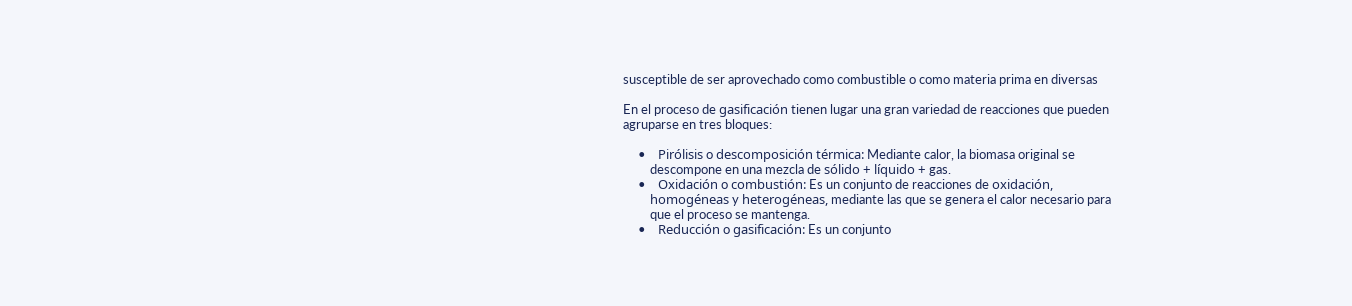susceptible de ser aprovechado como combustible o como materia prima en diversas

En el proceso de gasificación tienen lugar una gran variedad de reacciones que pueden
agruparse en tres bloques:

     •    Pirólisis o descomposición térmica: Mediante calor, la biomasa original se
         descompone en una mezcla de sólido + líquido + gas.
     •    Oxidación o combustión: Es un conjunto de reacciones de oxidación,
         homogéneas y heterogéneas, mediante las que se genera el calor necesario para
         que el proceso se mantenga.
     •    Reducción o gasificación: Es un conjunto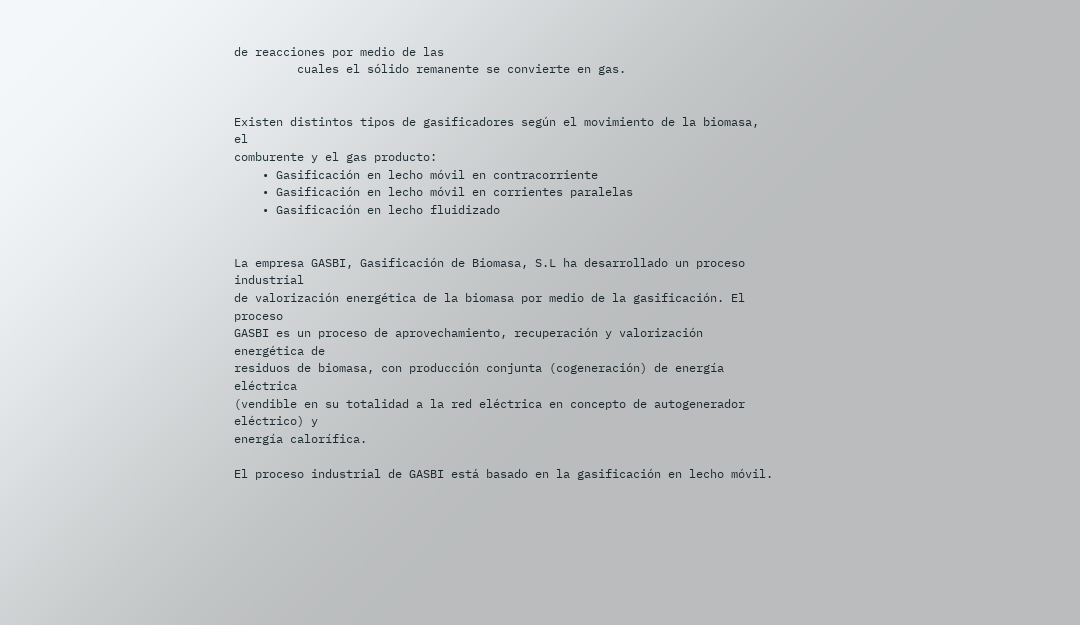de reacciones por medio de las
         cuales el sólido remanente se convierte en gas.


Existen distintos tipos de gasificadores según el movimiento de la biomasa, el
comburente y el gas producto:
    • Gasificación en lecho móvil en contracorriente
    • Gasificación en lecho móvil en corrientes paralelas
    • Gasificación en lecho fluidizado


La empresa GASBI, Gasificación de Biomasa, S.L ha desarrollado un proceso industrial
de valorización energética de la biomasa por medio de la gasificación. El proceso
GASBI es un proceso de aprovechamiento, recuperación y valorización energética de
residuos de biomasa, con producción conjunta (cogeneración) de energía eléctrica
(vendible en su totalidad a la red eléctrica en concepto de autogenerador eléctrico) y
energía calorífica.

El proceso industrial de GASBI está basado en la gasificación en lecho móvil.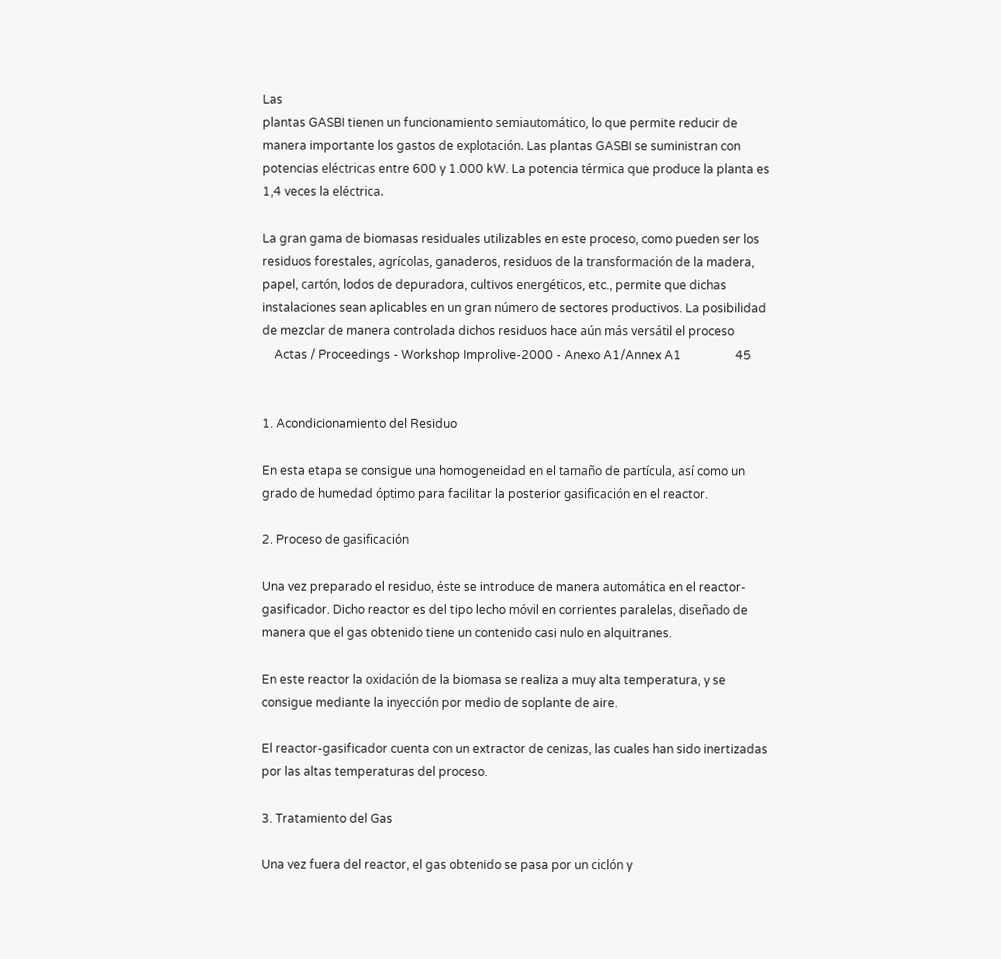Las
plantas GASBI tienen un funcionamiento semiautomático, lo que permite reducir de
manera importante los gastos de explotación. Las plantas GASBI se suministran con
potencias eléctricas entre 600 y 1.000 kW. La potencia térmica que produce la planta es
1,4 veces la eléctrica.

La gran gama de biomasas residuales utilizables en este proceso, como pueden ser los
residuos forestales, agrícolas, ganaderos, residuos de la transformación de la madera,
papel, cartón, lodos de depuradora, cultivos energéticos, etc., permite que dichas
instalaciones sean aplicables en un gran número de sectores productivos. La posibilidad
de mezclar de manera controlada dichos residuos hace aún más versátil el proceso
    Actas / Proceedings - Workshop Improlive-2000 - Anexo A1/Annex A1                  45


1. Acondicionamiento del Residuo

En esta etapa se consigue una homogeneidad en el tamaño de partícula, así como un
grado de humedad óptimo para facilitar la posterior gasificación en el reactor.

2. Proceso de gasificación

Una vez preparado el residuo, éste se introduce de manera automática en el reactor-
gasificador. Dicho reactor es del tipo lecho móvil en corrientes paralelas, diseñado de
manera que el gas obtenido tiene un contenido casi nulo en alquitranes.

En este reactor la oxidación de la biomasa se realiza a muy alta temperatura, y se
consigue mediante la inyección por medio de soplante de aire.

El reactor-gasificador cuenta con un extractor de cenizas, las cuales han sido inertizadas
por las altas temperaturas del proceso.

3. Tratamiento del Gas

Una vez fuera del reactor, el gas obtenido se pasa por un ciclón y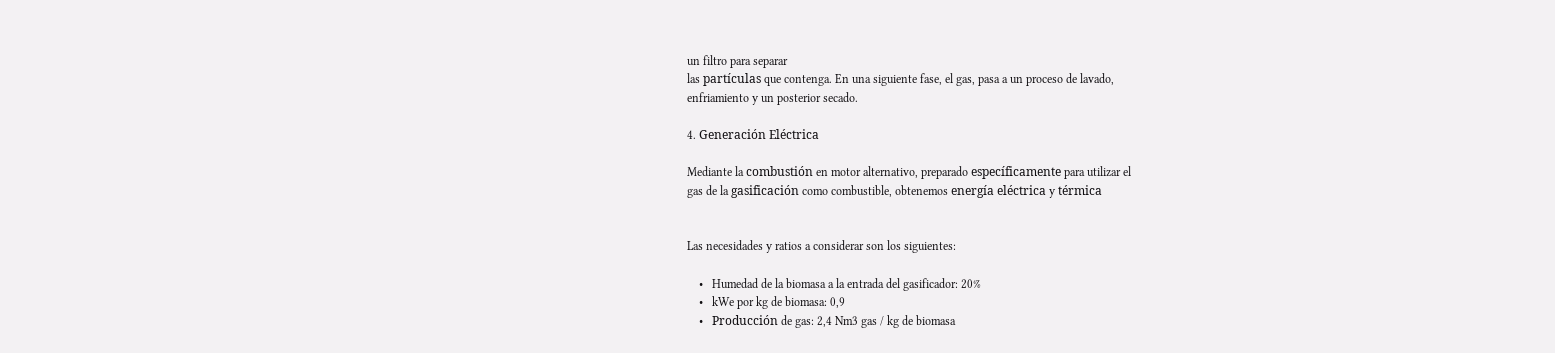un filtro para separar
las partículas que contenga. En una siguiente fase, el gas, pasa a un proceso de lavado,
enfriamiento y un posterior secado.

4. Generación Eléctrica

Mediante la combustión en motor alternativo, preparado específicamente para utilizar el
gas de la gasificación como combustible, obtenemos energía eléctrica y térmica


Las necesidades y ratios a considerar son los siguientes:

    •   Humedad de la biomasa a la entrada del gasificador: 20%
    •   kWe por kg de biomasa: 0,9
    •   Producción de gas: 2,4 Nm3 gas / kg de biomasa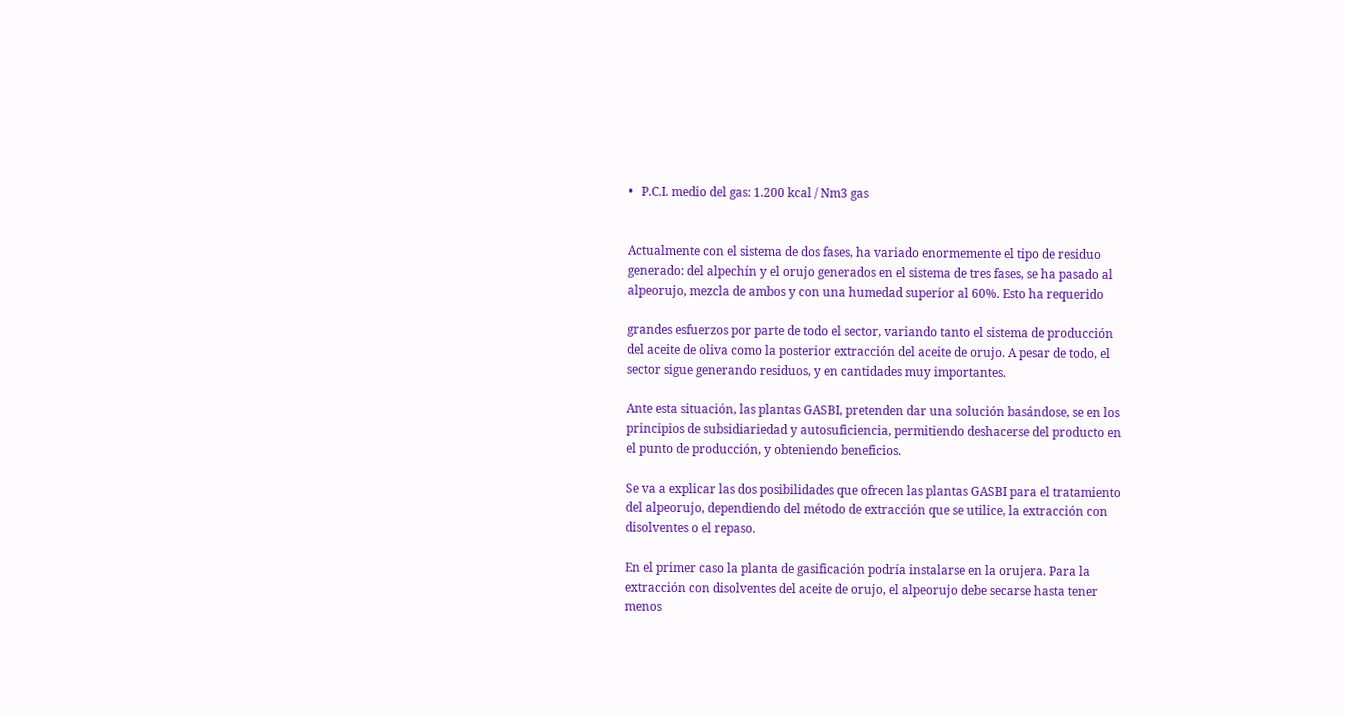•   P.C.I. medio del gas: 1.200 kcal / Nm3 gas


Actualmente con el sistema de dos fases, ha variado enormemente el tipo de residuo
generado: del alpechín y el orujo generados en el sistema de tres fases, se ha pasado al
alpeorujo, mezcla de ambos y con una humedad superior al 60%. Esto ha requerido

grandes esfuerzos por parte de todo el sector, variando tanto el sistema de producción
del aceite de oliva como la posterior extracción del aceite de orujo. A pesar de todo, el
sector sigue generando residuos, y en cantidades muy importantes.

Ante esta situación, las plantas GASBI, pretenden dar una solución basándose, se en los
principios de subsidiariedad y autosuficiencia, permitiendo deshacerse del producto en
el punto de producción, y obteniendo beneficios.

Se va a explicar las dos posibilidades que ofrecen las plantas GASBI para el tratamiento
del alpeorujo, dependiendo del método de extracción que se utilice, la extracción con
disolventes o el repaso.

En el primer caso la planta de gasificación podría instalarse en la orujera. Para la
extracción con disolventes del aceite de orujo, el alpeorujo debe secarse hasta tener
menos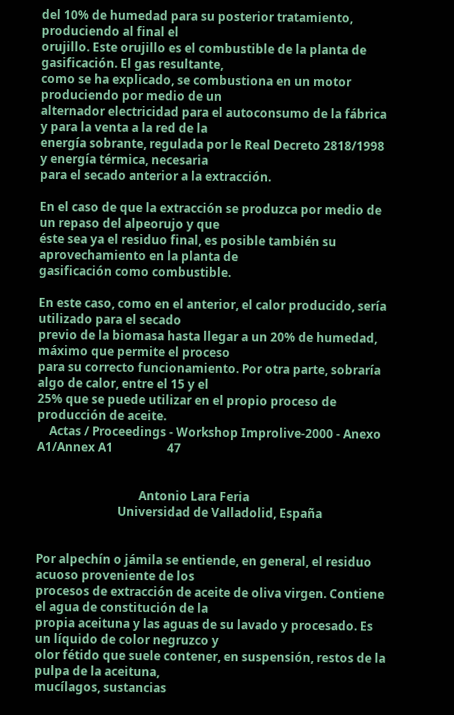del 10% de humedad para su posterior tratamiento, produciendo al final el
orujillo. Este orujillo es el combustible de la planta de gasificación. El gas resultante,
como se ha explicado, se combustiona en un motor produciendo por medio de un
alternador electricidad para el autoconsumo de la fábrica y para la venta a la red de la
energía sobrante, regulada por le Real Decreto 2818/1998 y energía térmica, necesaria
para el secado anterior a la extracción.

En el caso de que la extracción se produzca por medio de un repaso del alpeorujo y que
éste sea ya el residuo final, es posible también su aprovechamiento en la planta de
gasificación como combustible.

En este caso, como en el anterior, el calor producido, sería utilizado para el secado
previo de la biomasa hasta llegar a un 20% de humedad, máximo que permite el proceso
para su correcto funcionamiento. Por otra parte, sobraría algo de calor, entre el 15 y el
25% que se puede utilizar en el propio proceso de producción de aceite.
    Actas / Proceedings - Workshop Improlive-2000 - Anexo A1/Annex A1                  47


                                  Antonio Lara Feria
                           Universidad de Valladolid, España


Por alpechín o jámila se entiende, en general, el residuo acuoso proveniente de los
procesos de extracción de aceite de oliva virgen. Contiene el agua de constitución de la
propia aceituna y las aguas de su lavado y procesado. Es un líquido de color negruzco y
olor fétido que suele contener, en suspensión, restos de la pulpa de la aceituna,
mucílagos, sustancias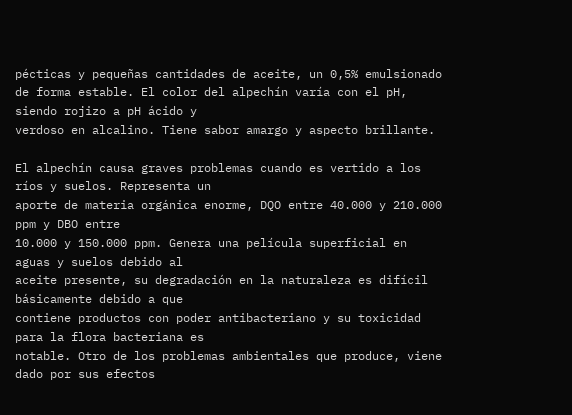pécticas y pequeñas cantidades de aceite, un 0,5% emulsionado
de forma estable. El color del alpechín varía con el pH, siendo rojizo a pH ácido y
verdoso en alcalino. Tiene sabor amargo y aspecto brillante.

El alpechín causa graves problemas cuando es vertido a los ríos y suelos. Representa un
aporte de materia orgánica enorme, DQO entre 40.000 y 210.000 ppm y DBO entre
10.000 y 150.000 ppm. Genera una película superficial en aguas y suelos debido al
aceite presente, su degradación en la naturaleza es difícil básicamente debido a que
contiene productos con poder antibacteriano y su toxicidad para la flora bacteriana es
notable. Otro de los problemas ambientales que produce, viene dado por sus efectos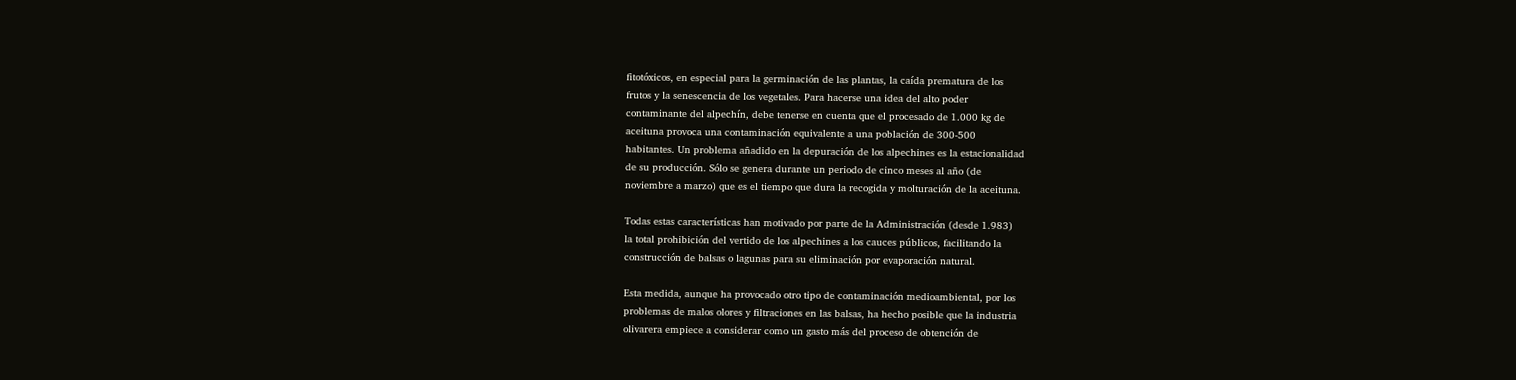fitotóxicos, en especial para la germinación de las plantas, la caída prematura de los
frutos y la senescencia de los vegetales. Para hacerse una idea del alto poder
contaminante del alpechín, debe tenerse en cuenta que el procesado de 1.000 kg de
aceituna provoca una contaminación equivalente a una población de 300-500
habitantes. Un problema añadido en la depuración de los alpechines es la estacionalidad
de su producción. Sólo se genera durante un periodo de cinco meses al año (de
noviembre a marzo) que es el tiempo que dura la recogida y molturación de la aceituna.

Todas estas características han motivado por parte de la Administración (desde 1.983)
la total prohibición del vertido de los alpechines a los cauces públicos, facilitando la
construcción de balsas o lagunas para su eliminación por evaporación natural.

Esta medida, aunque ha provocado otro tipo de contaminación medioambiental, por los
problemas de malos olores y filtraciones en las balsas, ha hecho posible que la industria
olivarera empiece a considerar como un gasto más del proceso de obtención de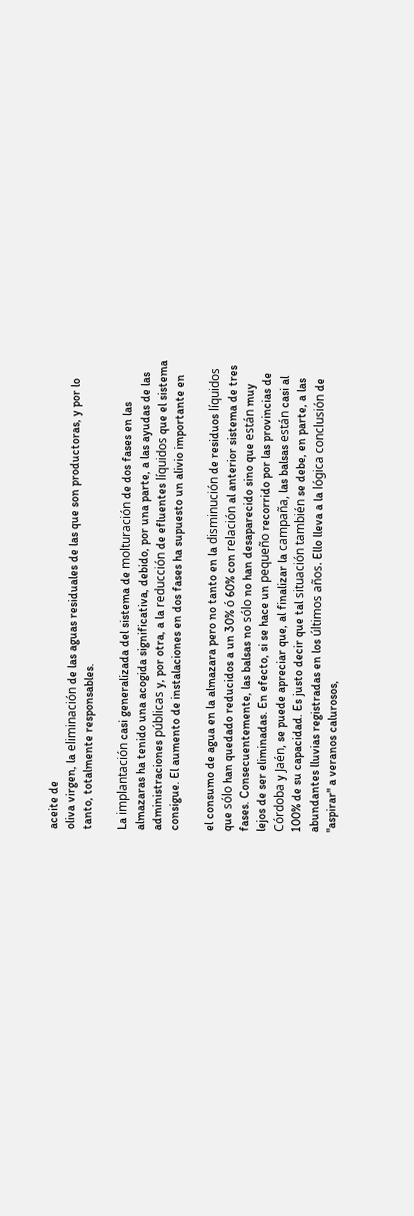aceite de
oliva virgen, la eliminación de las aguas residuales de las que son productoras, y por lo
tanto, totalmente responsables.

La implantación casi generalizada del sistema de molturación de dos fases en las
almazaras ha tenido una acogida significativa, debido, por una parte, a las ayudas de las
administraciones públicas y, por otra, a la reducción de efluentes líquidos que el sistema
consigue. El aumento de instalaciones en dos fases ha supuesto un alivio importante en

el consumo de agua en la almazara pero no tanto en la disminución de residuos líquidos
que sólo han quedado reducidos a un 30% ó 60% con relación al anterior sistema de tres
fases. Consecuentemente, las balsas no sólo no han desaparecido sino que están muy
lejos de ser eliminadas. En efecto, si se hace un pequeño recorrido por las provincias de
Córdoba y Jaén, se puede apreciar que, al finalizar la campaña, las balsas están casi al
100% de su capacidad. Es justo decir que tal situación también se debe, en parte, a las
abundantes lluvias registradas en los últimos años. Ello lleva a la lógica conclusión de
"aspirar" a veranos calurosos,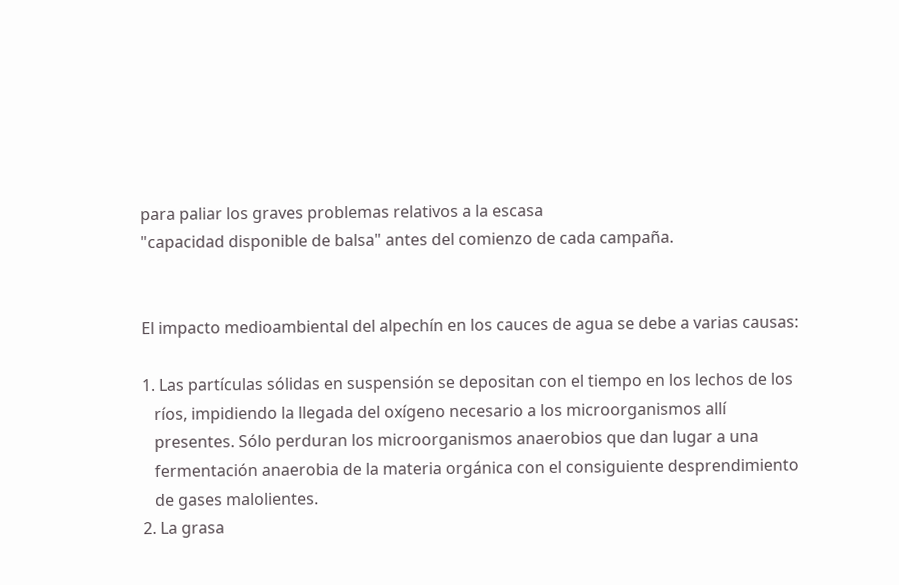para paliar los graves problemas relativos a la escasa
"capacidad disponible de balsa" antes del comienzo de cada campaña.


El impacto medioambiental del alpechín en los cauces de agua se debe a varias causas:

1. Las partículas sólidas en suspensión se depositan con el tiempo en los lechos de los
   ríos, impidiendo la llegada del oxígeno necesario a los microorganismos allí
   presentes. Sólo perduran los microorganismos anaerobios que dan lugar a una
   fermentación anaerobia de la materia orgánica con el consiguiente desprendimiento
   de gases malolientes.
2. La grasa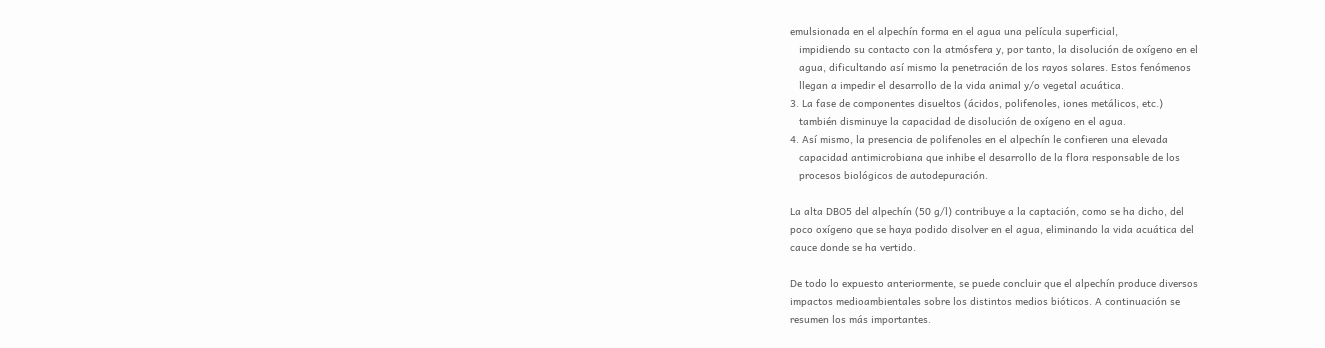emulsionada en el alpechín forma en el agua una película superficial,
   impidiendo su contacto con la atmósfera y, por tanto, la disolución de oxígeno en el
   agua, dificultando así mismo la penetración de los rayos solares. Estos fenómenos
   llegan a impedir el desarrollo de la vida animal y/o vegetal acuática.
3. La fase de componentes disueltos (ácidos, polifenoles, iones metálicos, etc.)
   también disminuye la capacidad de disolución de oxígeno en el agua.
4. Así mismo, la presencia de polifenoles en el alpechín le confieren una elevada
   capacidad antimicrobiana que inhibe el desarrollo de la flora responsable de los
   procesos biológicos de autodepuración.

La alta DBO5 del alpechín (50 g/l) contribuye a la captación, como se ha dicho, del
poco oxígeno que se haya podido disolver en el agua, eliminando la vida acuática del
cauce donde se ha vertido.

De todo lo expuesto anteriormente, se puede concluir que el alpechín produce diversos
impactos medioambientales sobre los distintos medios bióticos. A continuación se
resumen los más importantes.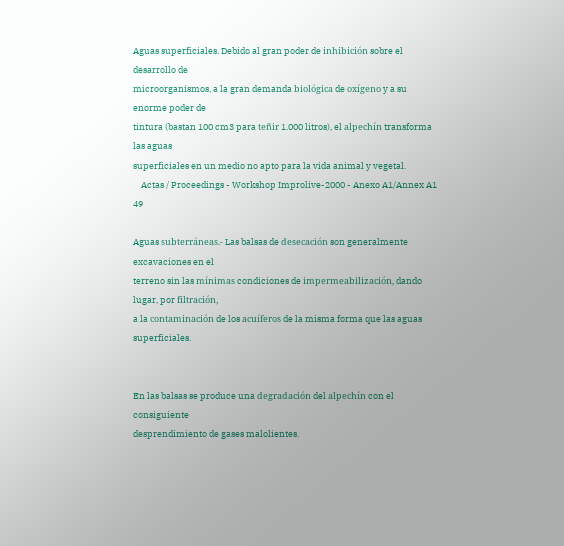Aguas superficiales. Debido al gran poder de inhibición sobre el desarrollo de
microorganismos, a la gran demanda biológica de oxígeno y a su enorme poder de
tintura (bastan 100 cm3 para teñir 1.000 litros), el alpechín transforma las aguas
superficiales en un medio no apto para la vida animal y vegetal.
    Actas / Proceedings - Workshop Improlive-2000 - Anexo A1/Annex A1                   49

Aguas subterráneas.- Las balsas de desecación son generalmente excavaciones en el
terreno sin las mínimas condiciones de impermeabilización, dando lugar, por filtración,
a la contaminación de los acuíferos de la misma forma que las aguas superficiales.


En las balsas se produce una degradación del alpechín con el consiguiente
desprendimiento de gases malolientes.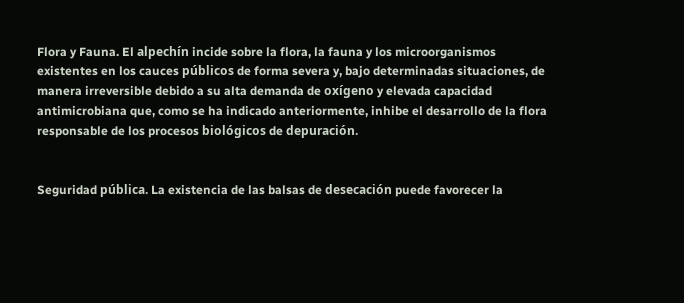Flora y Fauna. El alpechín incide sobre la flora, la fauna y los microorganismos
existentes en los cauces públicos de forma severa y, bajo determinadas situaciones, de
manera irreversible debido a su alta demanda de oxígeno y elevada capacidad
antimicrobiana que, como se ha indicado anteriormente, inhibe el desarrollo de la flora
responsable de los procesos biológicos de depuración.


Seguridad pública. La existencia de las balsas de desecación puede favorecer la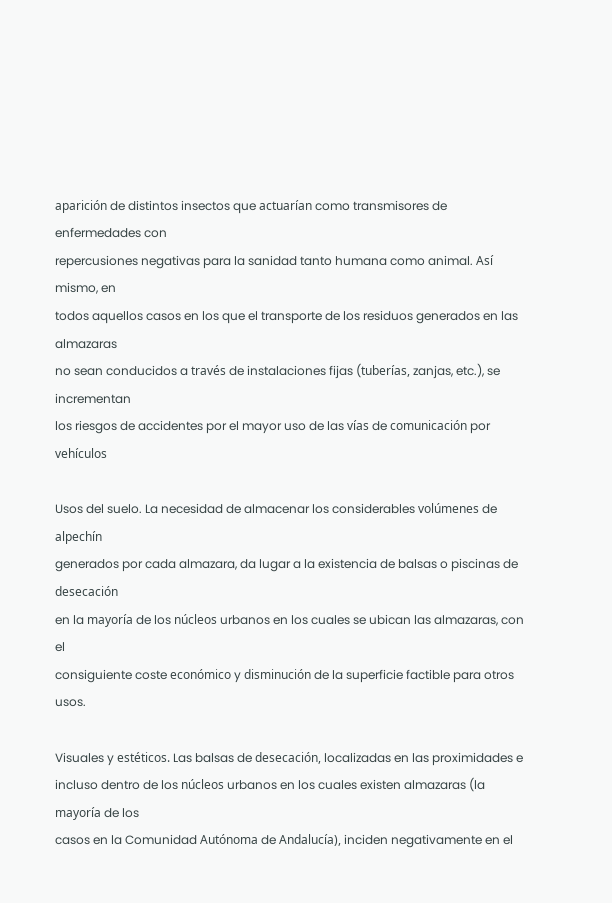aparición de distintos insectos que actuarían como transmisores de enfermedades con
repercusiones negativas para la sanidad tanto humana como animal. Así mismo, en
todos aquellos casos en los que el transporte de los residuos generados en las almazaras
no sean conducidos a través de instalaciones fijas (tuberías, zanjas, etc.), se incrementan
los riesgos de accidentes por el mayor uso de las vías de comunicación por vehículos

Usos del suelo. La necesidad de almacenar los considerables volúmenes de alpechín
generados por cada almazara, da lugar a la existencia de balsas o piscinas de desecación
en la mayoría de los núcleos urbanos en los cuales se ubican las almazaras, con el
consiguiente coste económico y disminución de la superficie factible para otros usos.

Visuales y estéticos. Las balsas de desecación, localizadas en las proximidades e
incluso dentro de los núcleos urbanos en los cuales existen almazaras (la mayoría de los
casos en la Comunidad Autónoma de Andalucía), inciden negativamente en el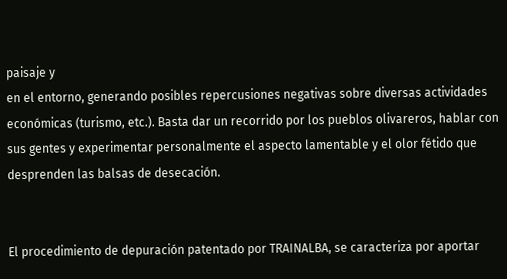paisaje y
en el entorno, generando posibles repercusiones negativas sobre diversas actividades
económicas (turismo, etc.). Basta dar un recorrido por los pueblos olivareros, hablar con
sus gentes y experimentar personalmente el aspecto lamentable y el olor fétido que
desprenden las balsas de desecación.


El procedimiento de depuración patentado por TRAINALBA, se caracteriza por aportar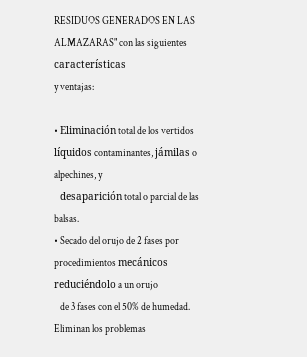RESIDUOS GENERADOS EN LAS ALMAZARAS" con las siguientes características
y ventajas:

• Eliminación total de los vertidos líquidos contaminantes, jámilas o alpechines, y
   desaparición total o parcial de las balsas.
• Secado del orujo de 2 fases por procedimientos mecánicos reduciéndolo a un orujo
   de 3 fases con el 50% de humedad. Eliminan los problemas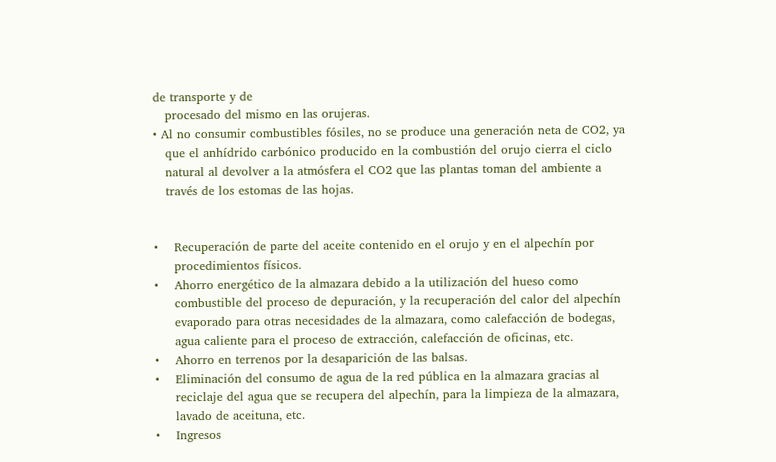de transporte y de
   procesado del mismo en las orujeras.
• Al no consumir combustibles fósiles, no se produce una generación neta de CO2, ya
   que el anhídrido carbónico producido en la combustión del orujo cierra el ciclo
   natural al devolver a la atmósfera el CO2 que las plantas toman del ambiente a
   través de los estomas de las hojas.


•    Recuperación de parte del aceite contenido en el orujo y en el alpechín por
     procedimientos físicos.
•    Ahorro energético de la almazara debido a la utilización del hueso como
     combustible del proceso de depuración, y la recuperación del calor del alpechín
     evaporado para otras necesidades de la almazara, como calefacción de bodegas,
     agua caliente para el proceso de extracción, calefacción de oficinas, etc.
•    Ahorro en terrenos por la desaparición de las balsas.
•    Eliminación del consumo de agua de la red pública en la almazara gracias al
     reciclaje del agua que se recupera del alpechín, para la limpieza de la almazara,
     lavado de aceituna, etc.
•    Ingresos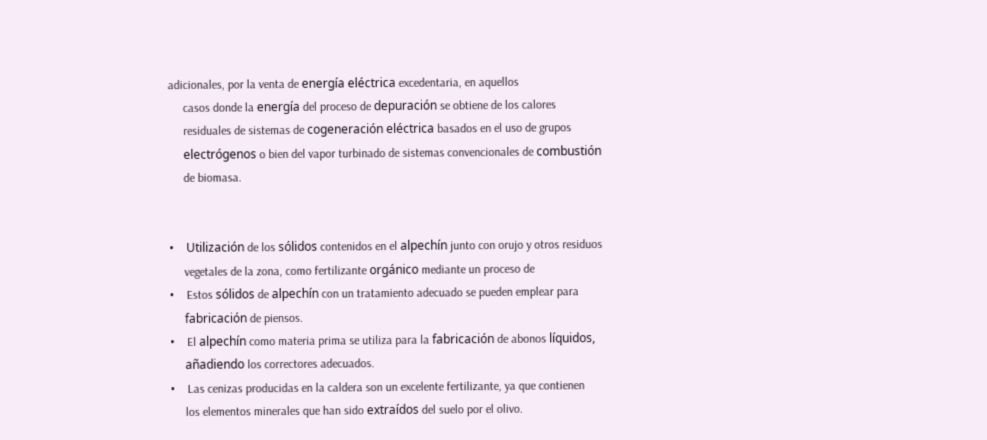adicionales, por la venta de energía eléctrica excedentaria, en aquellos
     casos donde la energía del proceso de depuración se obtiene de los calores
     residuales de sistemas de cogeneración eléctrica basados en el uso de grupos
     electrógenos o bien del vapor turbinado de sistemas convencionales de combustión
     de biomasa.


•    Utilización de los sólidos contenidos en el alpechín junto con orujo y otros residuos
     vegetales de la zona, como fertilizante orgánico mediante un proceso de
•    Estos sólidos de alpechín con un tratamiento adecuado se pueden emplear para
     fabricación de piensos.
•    El alpechín como materia prima se utiliza para la fabricación de abonos líquidos,
     añadiendo los correctores adecuados.
•    Las cenizas producidas en la caldera son un excelente fertilizante, ya que contienen
     los elementos minerales que han sido extraídos del suelo por el olivo.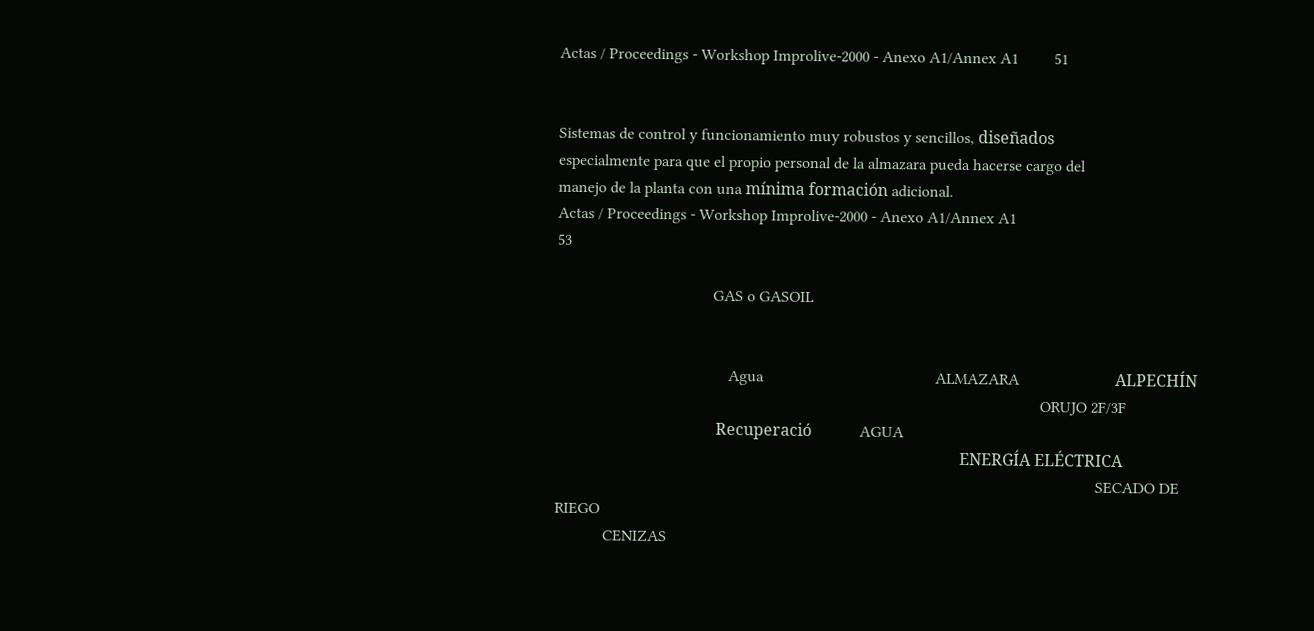Actas / Proceedings - Workshop Improlive-2000 - Anexo A1/Annex A1         51


Sistemas de control y funcionamiento muy robustos y sencillos, diseñados
especialmente para que el propio personal de la almazara pueda hacerse cargo del
manejo de la planta con una mínima formación adicional.
Actas / Proceedings - Workshop Improlive-2000 - Anexo A1/Annex A1                                                                                                                    53

                                       GAS o GASOIL


                                           Agua                                           ALMAZARA                        ALPECHÍN
                                                                                                                         ORUJO 2F/3F
                                        Recuperació            AGUA
                                                                                                     ENERGÍA ELÉCTRICA
                                                                                                                                       SECADO DE                   RIEGO
            CENIZAS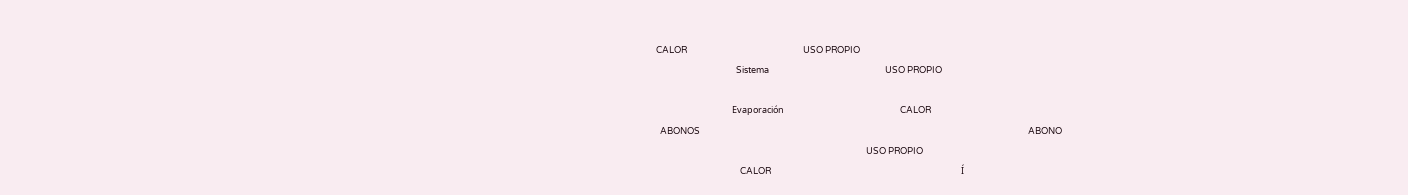CALOR                                                          USO PROPIO
                                        Sistema                                                          USO PROPIO

                                      Evaporación                                                          CALOR
  ABONOS                                                                                                                                                                    ABONO
                                                                                                         USO PROPIO
                                          CALOR                                                                                               Í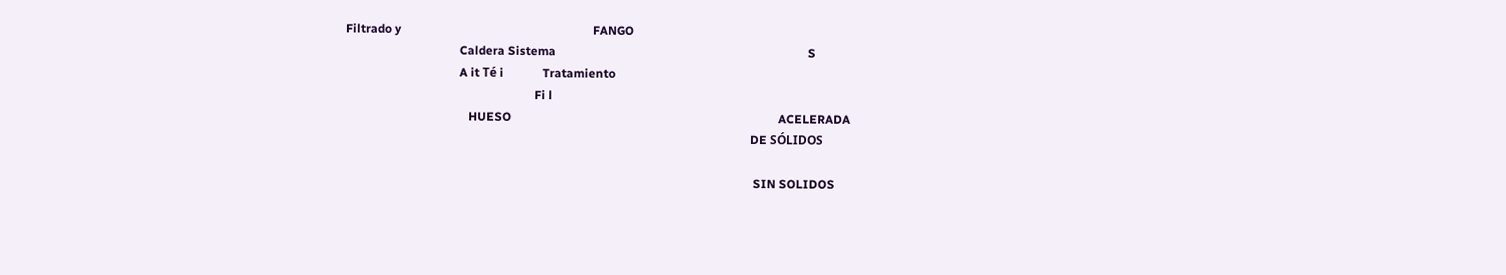Filtrado y                                                                FANGO
                                      Caldera Sistema                                                                                    S
                                      A it Té i             Tratamiento
                                                               Fi l
                                         HUESO                                                                                         ACELERADA
                                                                                                                                       DE SÓLIDOS

                                                                                                                                        SIN SOLIDOS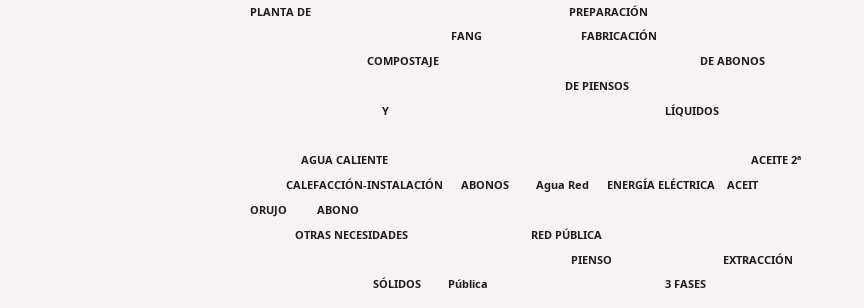PLANTA DE                                                                                      PREPARACIÓN
                                                                   FANG                                 FABRICACIÓN
                                       COMPOSTAJE                                                                                       DE ABONOS
                                                                                                         DE PIENSOS
                                            Y                                                                                            LÍQUIDOS

                 AGUA CALIENTE                                                                                                                         ACEITE 2ª
            CALEFACCIÓN-INSTALACIÓN      ABONOS         Agua Red      ENERGÍA ELÉCTRICA    ACEIT                           ORUJO          ABONO
               OTRAS NECESIDADES                                         RED PÚBLICA
                                                                                                           PIENSO                                     EXTRACCIÓN
                                         SÓLIDOS         Pública                                                           3 FASES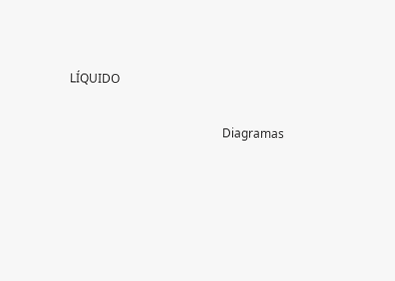LÍQUIDO

                                                   Diagramas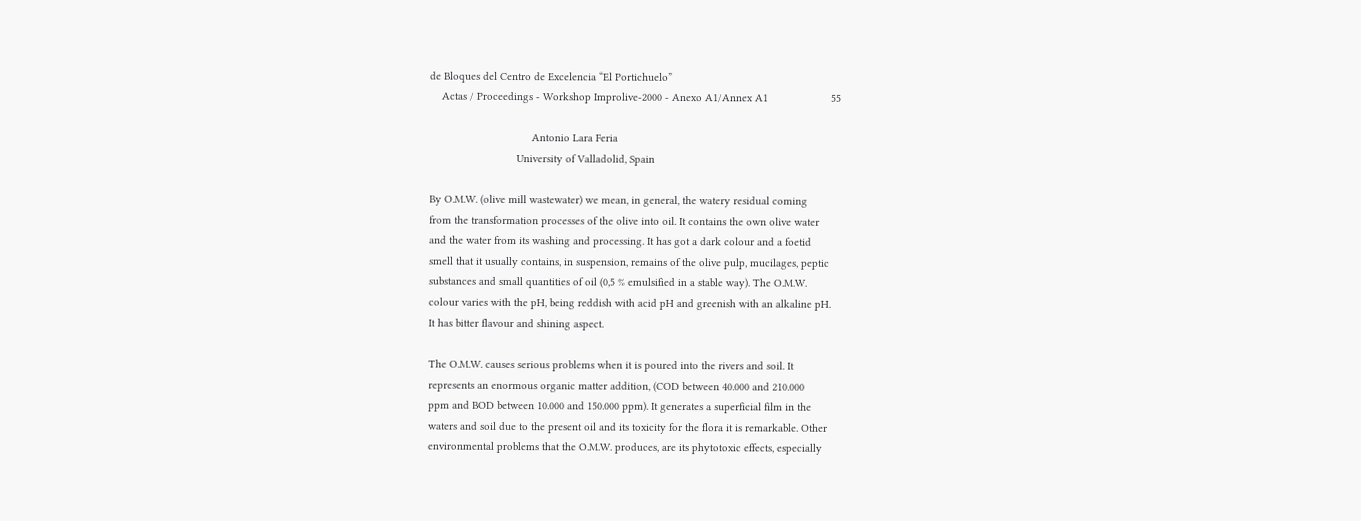de Bloques del Centro de Excelencia “El Portichuelo”
    Actas / Proceedings - Workshop Improlive-2000 - Anexo A1/Annex A1                     55

                                  Antonio Lara Feria
                             University of Valladolid, Spain

By O.M.W. (olive mill wastewater) we mean, in general, the watery residual coming
from the transformation processes of the olive into oil. It contains the own olive water
and the water from its washing and processing. It has got a dark colour and a foetid
smell that it usually contains, in suspension, remains of the olive pulp, mucilages, peptic
substances and small quantities of oil (0,5 % emulsified in a stable way). The O.M.W.
colour varies with the pH, being reddish with acid pH and greenish with an alkaline pH.
It has bitter flavour and shining aspect.

The O.M.W. causes serious problems when it is poured into the rivers and soil. It
represents an enormous organic matter addition, (COD between 40.000 and 210.000
ppm and BOD between 10.000 and 150.000 ppm). It generates a superficial film in the
waters and soil due to the present oil and its toxicity for the flora it is remarkable. Other
environmental problems that the O.M.W. produces, are its phytotoxic effects, especially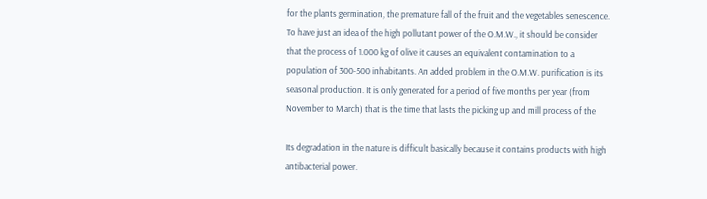for the plants germination, the premature fall of the fruit and the vegetables senescence.
To have just an idea of the high pollutant power of the O.M.W., it should be consider
that the process of 1.000 kg of olive it causes an equivalent contamination to a
population of 300-500 inhabitants. An added problem in the O.M.W. purification is its
seasonal production. It is only generated for a period of five months per year (from
November to March) that is the time that lasts the picking up and mill process of the

Its degradation in the nature is difficult basically because it contains products with high
antibacterial power.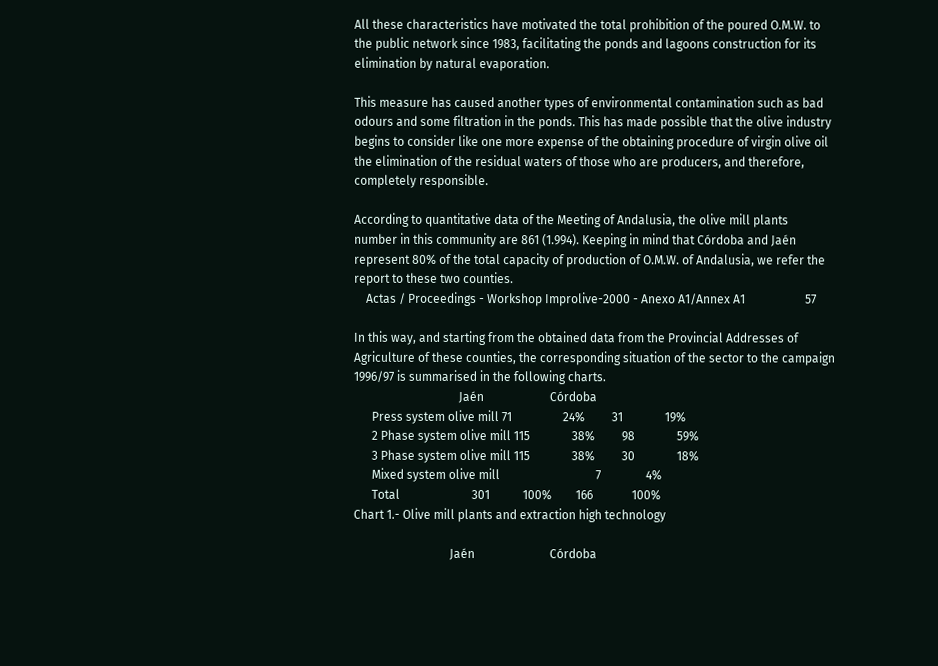All these characteristics have motivated the total prohibition of the poured O.M.W. to
the public network since 1983, facilitating the ponds and lagoons construction for its
elimination by natural evaporation.

This measure has caused another types of environmental contamination such as bad
odours and some filtration in the ponds. This has made possible that the olive industry
begins to consider like one more expense of the obtaining procedure of virgin olive oil
the elimination of the residual waters of those who are producers, and therefore,
completely responsible.

According to quantitative data of the Meeting of Andalusia, the olive mill plants
number in this community are 861 (1.994). Keeping in mind that Córdoba and Jaén
represent 80% of the total capacity of production of O.M.W. of Andalusia, we refer the
report to these two counties.
    Actas / Proceedings - Workshop Improlive-2000 - Anexo A1/Annex A1                    57

In this way, and starting from the obtained data from the Provincial Addresses of
Agriculture of these counties, the corresponding situation of the sector to the campaign
1996/97 is summarised in the following charts.
                                   Jaén                      Córdoba
      Press system olive mill 71                 24%         31              19%
      2 Phase system olive mill 115              38%         98              59%
      3 Phase system olive mill 115              38%         30              18%
      Mixed system olive mill                                7               4%
      Total                        301           100%        166             100%
Chart 1.- Olive mill plants and extraction high technology

                                Jaén                         Córdoba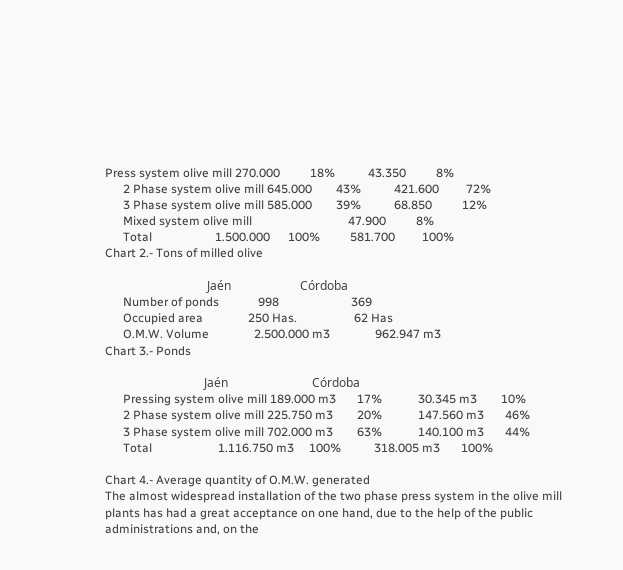Press system olive mill 270.000          18%           43.350          8%
      2 Phase system olive mill 645.000        43%           421.600         72%
      3 Phase system olive mill 585.000        39%           68.850          12%
      Mixed system olive mill                                47.900          8%
      Total                     1.500.000      100%          581.700         100%
Chart 2.- Tons of milled olive

                                  Jaén                       Córdoba
      Number of ponds             998                        369
      Occupied area               250 Has.                   62 Has
      O.M.W. Volume               2.500.000 m3               962.947 m3
Chart 3.- Ponds

                                 Jaén                            Córdoba
      Pressing system olive mill 189.000 m3       17%            30.345 m3        10%
      2 Phase system olive mill 225.750 m3        20%            147.560 m3       46%
      3 Phase system olive mill 702.000 m3        63%            140.100 m3       44%
      Total                      1.116.750 m3     100%           318.005 m3       100%

Chart 4.- Average quantity of O.M.W. generated
The almost widespread installation of the two phase press system in the olive mill
plants has had a great acceptance on one hand, due to the help of the public
administrations and, on the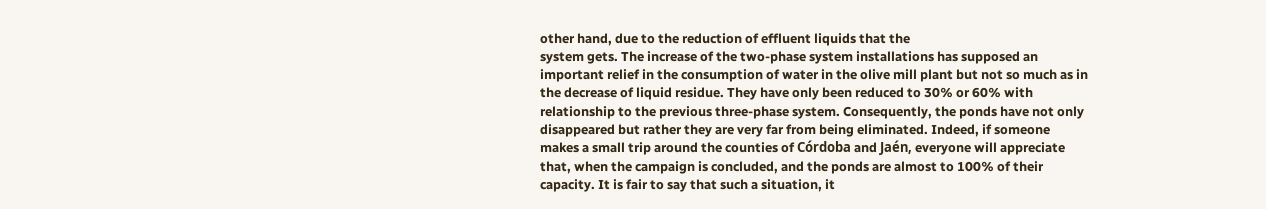other hand, due to the reduction of effluent liquids that the
system gets. The increase of the two-phase system installations has supposed an
important relief in the consumption of water in the olive mill plant but not so much as in
the decrease of liquid residue. They have only been reduced to 30% or 60% with
relationship to the previous three-phase system. Consequently, the ponds have not only
disappeared but rather they are very far from being eliminated. Indeed, if someone
makes a small trip around the counties of Córdoba and Jaén, everyone will appreciate
that, when the campaign is concluded, and the ponds are almost to 100% of their
capacity. It is fair to say that such a situation, it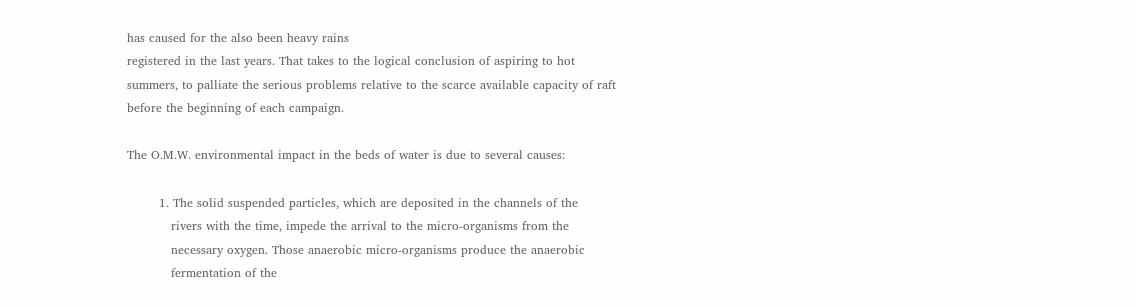has caused for the also been heavy rains
registered in the last years. That takes to the logical conclusion of aspiring to hot
summers, to palliate the serious problems relative to the scarce available capacity of raft
before the beginning of each campaign.

The O.M.W. environmental impact in the beds of water is due to several causes:

        1. The solid suspended particles, which are deposited in the channels of the
           rivers with the time, impede the arrival to the micro-organisms from the
           necessary oxygen. Those anaerobic micro-organisms produce the anaerobic
           fermentation of the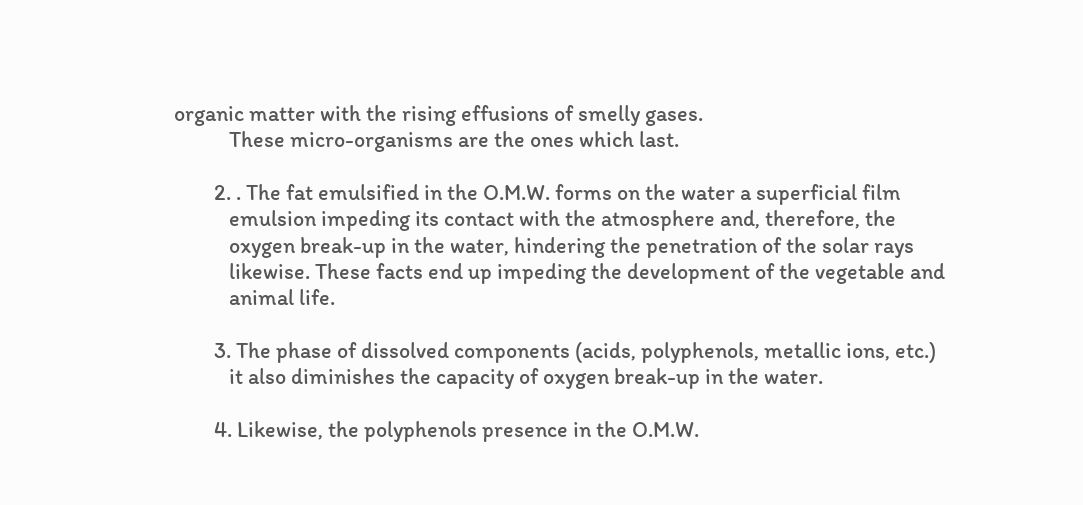organic matter with the rising effusions of smelly gases.
           These micro-organisms are the ones which last.

        2. . The fat emulsified in the O.M.W. forms on the water a superficial film
           emulsion impeding its contact with the atmosphere and, therefore, the
           oxygen break-up in the water, hindering the penetration of the solar rays
           likewise. These facts end up impeding the development of the vegetable and
           animal life.

        3. The phase of dissolved components (acids, polyphenols, metallic ions, etc.)
           it also diminishes the capacity of oxygen break-up in the water.

        4. Likewise, the polyphenols presence in the O.M.W.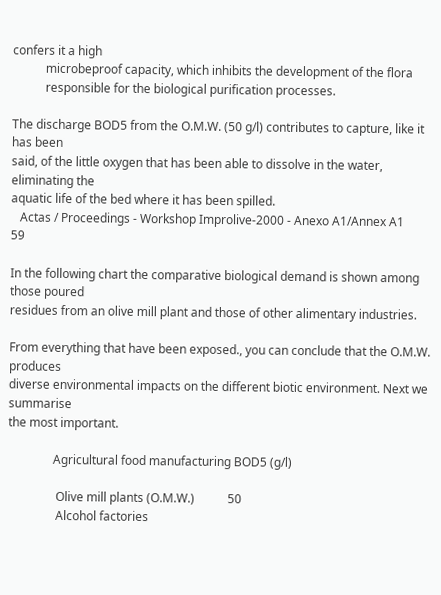confers it a high
           microbeproof capacity, which inhibits the development of the flora
           responsible for the biological purification processes.

The discharge BOD5 from the O.M.W. (50 g/l) contributes to capture, like it has been
said, of the little oxygen that has been able to dissolve in the water, eliminating the
aquatic life of the bed where it has been spilled.
   Actas / Proceedings - Workshop Improlive-2000 - Anexo A1/Annex A1             59

In the following chart the comparative biological demand is shown among those poured
residues from an olive mill plant and those of other alimentary industries.

From everything that have been exposed., you can conclude that the O.M.W. produces
diverse environmental impacts on the different biotic environment. Next we summarise
the most important.

               Agricultural food manufacturing BOD5 (g/l)

                Olive mill plants (O.M.W.)           50
                Alcohol factories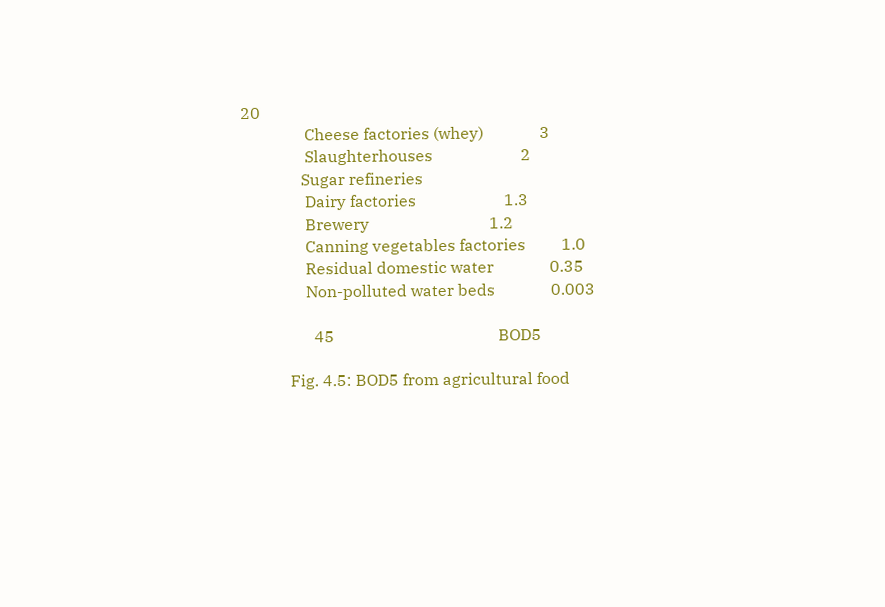20
                Cheese factories (whey)              3
                Slaughterhouses                      2
               Sugar refineries
                Dairy factories                      1.3
                Brewery                              1.2
                Canning vegetables factories         1.0
                Residual domestic water              0.35
                Non-polluted water beds              0.003

                  45                                         BOD5

            Fig. 4.5: BOD5 from agricultural food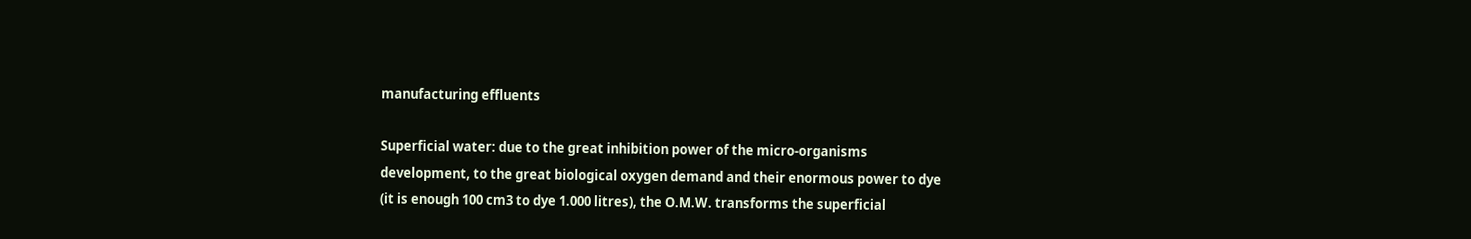manufacturing effluents

Superficial water: due to the great inhibition power of the micro-organisms
development, to the great biological oxygen demand and their enormous power to dye
(it is enough 100 cm3 to dye 1.000 litres), the O.M.W. transforms the superficial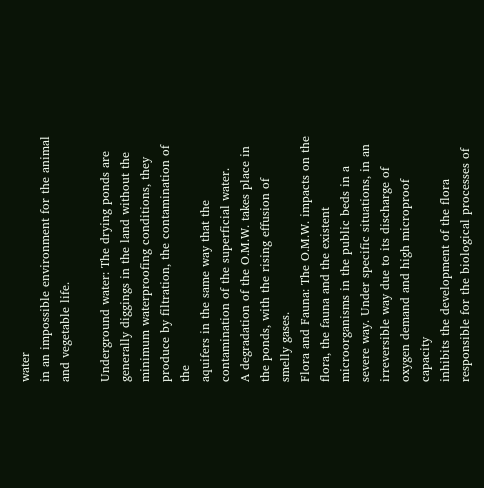water
in an impossible environment for the animal and vegetable life.

Underground water: The drying ponds are generally diggings in the land without the
minimum waterproofing conditions, they produce by filtration, the contamination of the
aquifers in the same way that the contamination of the superficial water.
A degradation of the O.M.W. takes place in the ponds, with the rising effusion of
smelly gases.
Flora and Fauna: The O.M.W. impacts on the flora, the fauna and the existent
microorganisms in the public beds in a severe way. Under specific situations, in an
irreversible way due to its discharge of oxygen demand and high microproof capacity
inhibits the development of the flora responsible for the biological processes of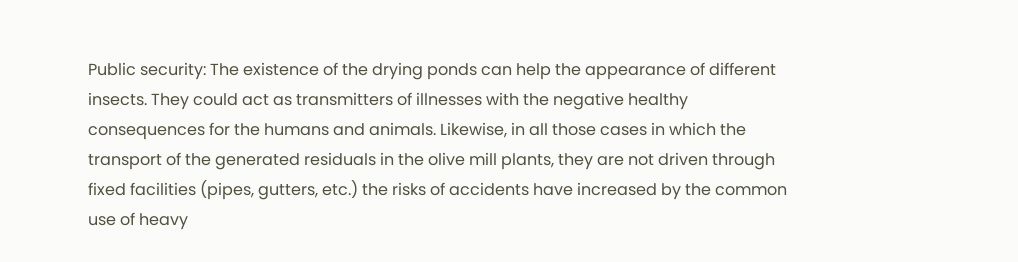Public security: The existence of the drying ponds can help the appearance of different
insects. They could act as transmitters of illnesses with the negative healthy
consequences for the humans and animals. Likewise, in all those cases in which the
transport of the generated residuals in the olive mill plants, they are not driven through
fixed facilities (pipes, gutters, etc.) the risks of accidents have increased by the common
use of heavy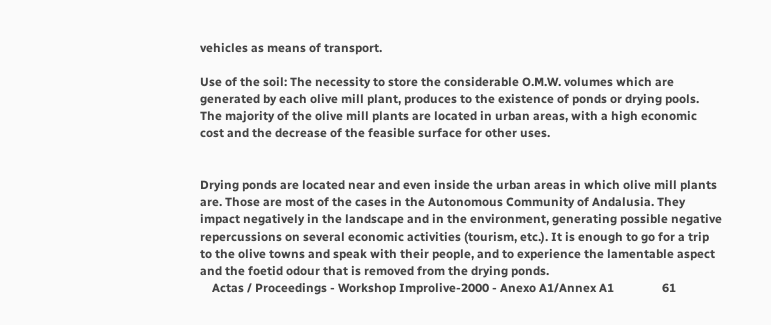vehicles as means of transport.

Use of the soil: The necessity to store the considerable O.M.W. volumes which are
generated by each olive mill plant, produces to the existence of ponds or drying pools.
The majority of the olive mill plants are located in urban areas, with a high economic
cost and the decrease of the feasible surface for other uses.


Drying ponds are located near and even inside the urban areas in which olive mill plants
are. Those are most of the cases in the Autonomous Community of Andalusia. They
impact negatively in the landscape and in the environment, generating possible negative
repercussions on several economic activities (tourism, etc.). It is enough to go for a trip
to the olive towns and speak with their people, and to experience the lamentable aspect
and the foetid odour that is removed from the drying ponds.
    Actas / Proceedings - Workshop Improlive-2000 - Anexo A1/Annex A1                61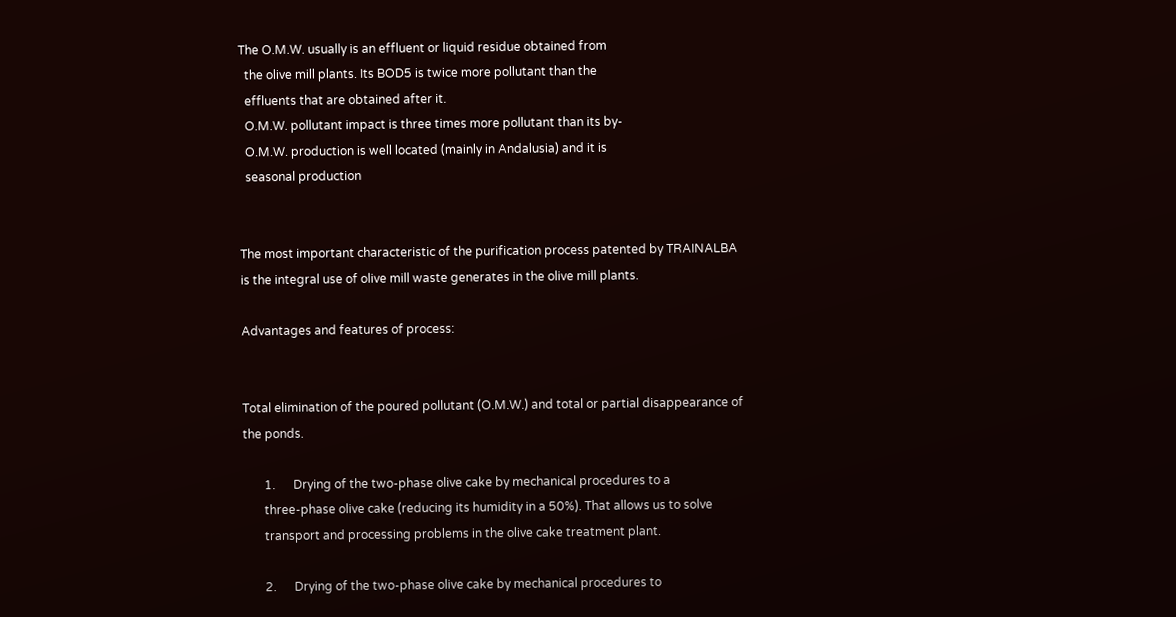The O.M.W. usually is an effluent or liquid residue obtained from
  the olive mill plants. Its BOD5 is twice more pollutant than the
  effluents that are obtained after it.
  O.M.W. pollutant impact is three times more pollutant than its by-
  O.M.W. production is well located (mainly in Andalusia) and it is
  seasonal production


The most important characteristic of the purification process patented by TRAINALBA
is the integral use of olive mill waste generates in the olive mill plants.

Advantages and features of process:


Total elimination of the poured pollutant (O.M.W.) and total or partial disappearance of
the ponds.

       1.      Drying of the two-phase olive cake by mechanical procedures to a
       three-phase olive cake (reducing its humidity in a 50%). That allows us to solve
       transport and processing problems in the olive cake treatment plant.

       2.      Drying of the two-phase olive cake by mechanical procedures to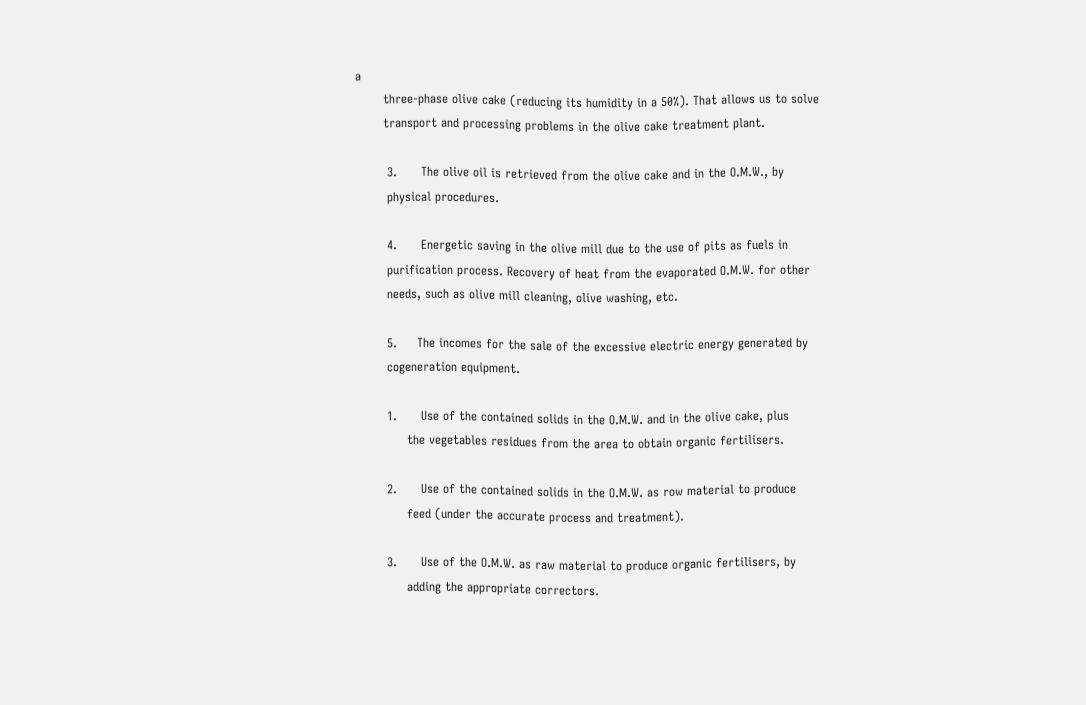a
       three-phase olive cake (reducing its humidity in a 50%). That allows us to solve
       transport and processing problems in the olive cake treatment plant.

        3.      The olive oil is retrieved from the olive cake and in the O.M.W., by
        physical procedures.

        4.      Energetic saving in the olive mill due to the use of pits as fuels in
        purification process. Recovery of heat from the evaporated O.M.W. for other
        needs, such as olive mill cleaning, olive washing, etc.

        5.     The incomes for the sale of the excessive electric energy generated by
        cogeneration equipment.

        1.      Use of the contained solids in the O.M.W. and in the olive cake, plus
             the vegetables residues from the area to obtain organic fertilisers.

        2.      Use of the contained solids in the O.M.W. as row material to produce
             feed (under the accurate process and treatment).

        3.      Use of the O.M.W. as raw material to produce organic fertilisers, by
             adding the appropriate correctors.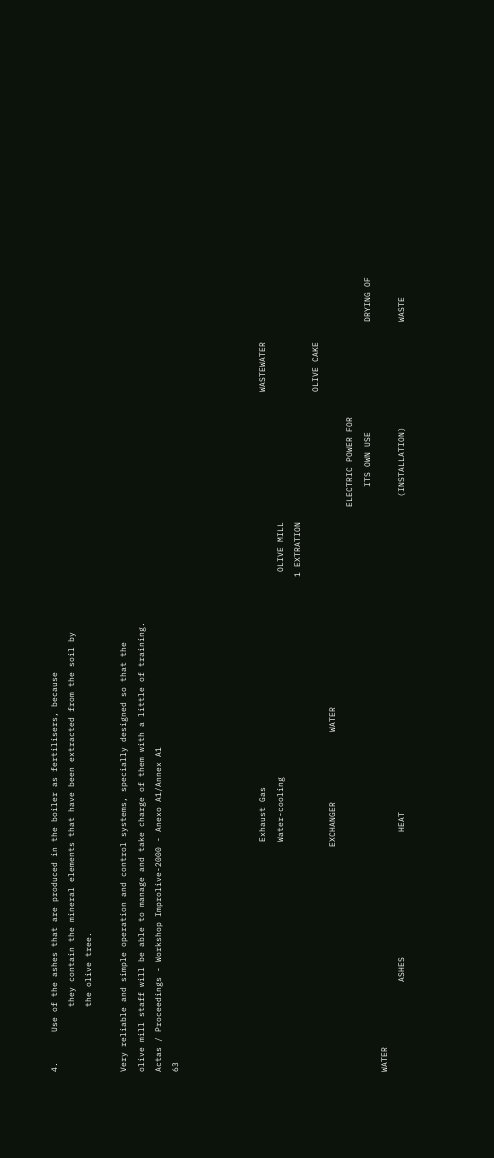4.      Use of the ashes that are produced in the boiler as fertilisers, because
             they contain the mineral elements that have been extracted from the soil by
             the olive tree.

Very reliable and simple operation and control systems, specially designed so that the
olive mill staff will be able to manage and take charge of them with a little of training.
Actas / Proceedings - Workshop Improlive-2000 - Anexo A1/Annex A1                                                                                                                                         63




                                              Exhaust Gas                                                                               WASTEWATER
                                              Water-cooling                                         OLIVE MILL
                                                                                                   1 EXTRATION
                                                                                                                                        OLIVE CAKE
                                             EXCHANGER              WATER
                                                                                                                 ELECTRIC POWER FOR
                                                                                                                     ITS OWN USE                      DRYING OF                      WATER
                  ASHES                         HEAT                                                               (INSTALLATION)                     WASTE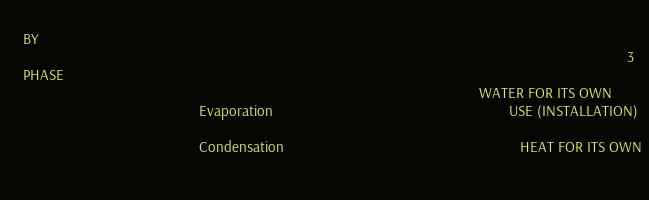BY
                                                                                                                                                       3 PHASE
                                                                                                                  WATER FOR ITS OWN
                                            Evaporation                                                           USE (INSTALLATION)

                                            Condensation                                                           HEAT FOR ITS OWN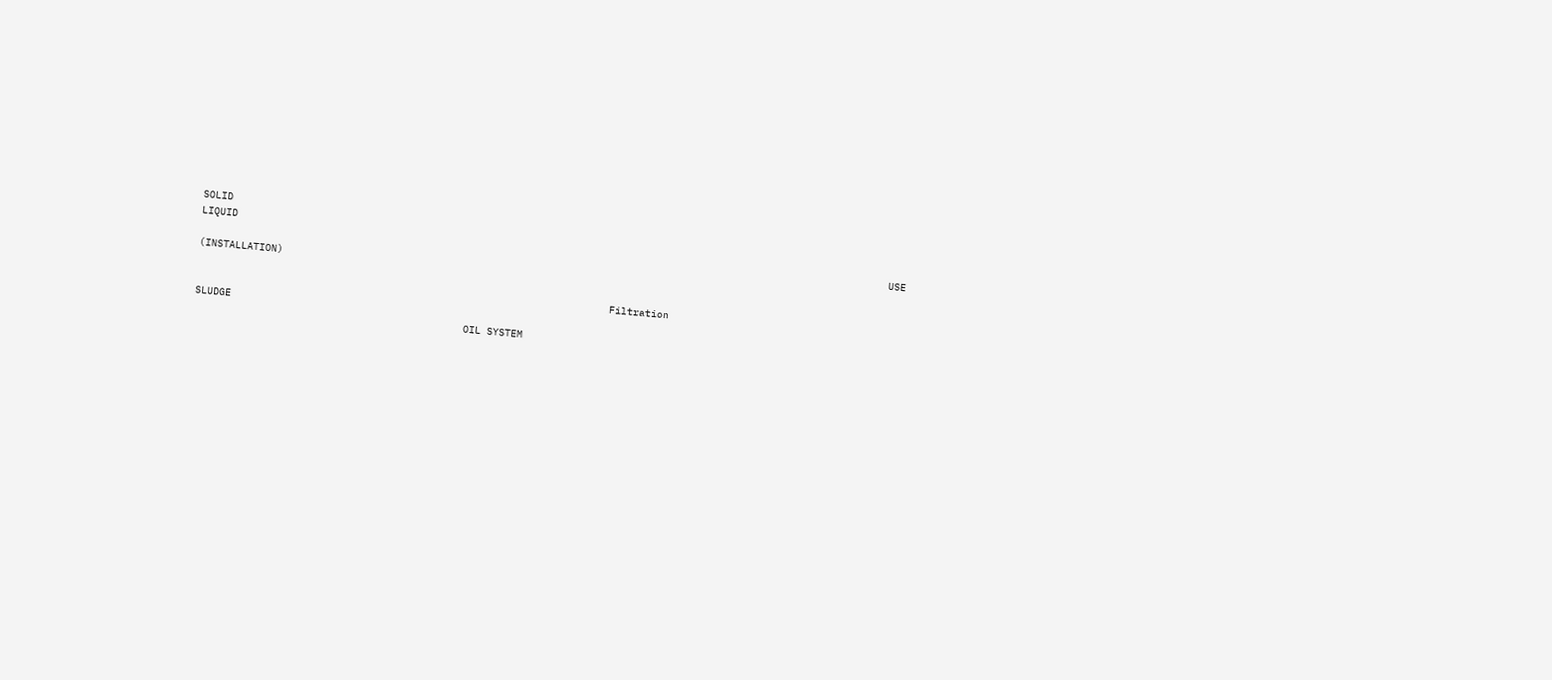SOLID                                                                                                                                                                                       LIQUID
                                                                                                                   USE (INSTALLATION)

                                                                     Filtration                                                                      SLUDGE
                                             OIL SYSTEM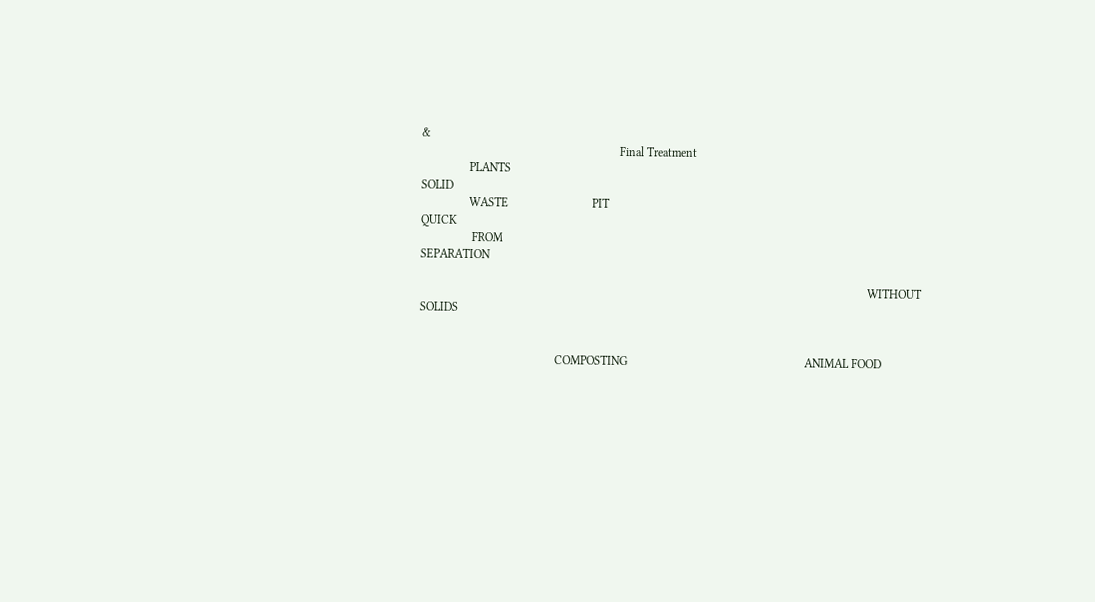&
                                                                  Final Treatment
                PLANTS                                                                                                                                   SOLID
                WASTE                            PIT                                                                                                     QUICK
                 FROM                                                                                                                                 SEPARATION

                                                                                                                                                     WITHOUT SOLIDS


                                             COMPOSTING                                                           ANIMAL FOOD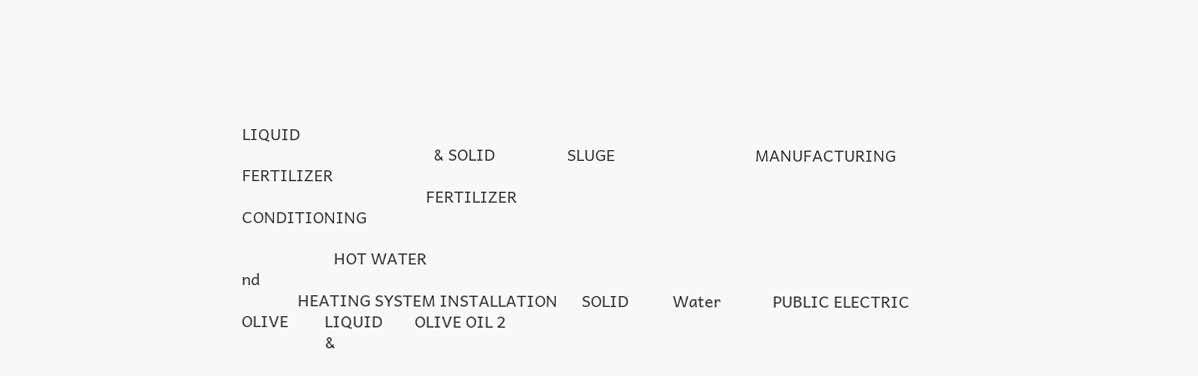LIQUID
                                                & SOLID                  SLUGE                                   MANUFACTURING                        FERTILIZER
                                              FERTILIZER                                                                                             CONDITIONING

                       HOT WATER                                                                                                                                                nd
              HEATING SYSTEM INSTALLATION      SOLID           Water             PUBLIC ELECTRIC                                          OLIVE         LIQUID        OLIVE OIL 2
                     &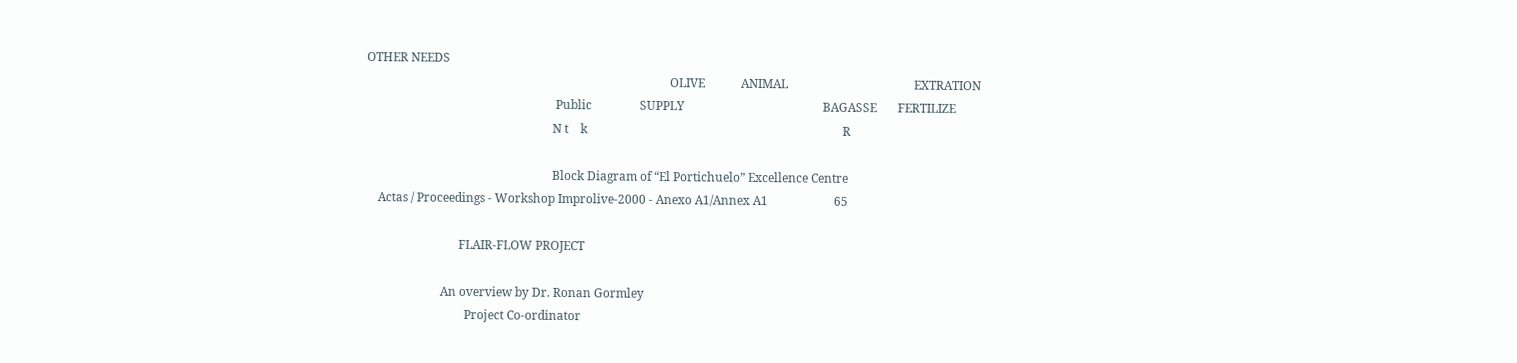OTHER NEEDS
                                                                                                     OLIVE            ANIMAL                                          EXTRATION
                                                               Public                SUPPLY                                              BAGASSE       FERTILIZE
                                                              N t    k                                                                                     R

                                                              Block Diagram of “El Portichuelo” Excellence Centre
    Actas / Proceedings - Workshop Improlive-2000 - Anexo A1/Annex A1                      65

                               FLAIR-FLOW PROJECT

                         An overview by Dr. Ronan Gormley
                                 Project Co-ordinator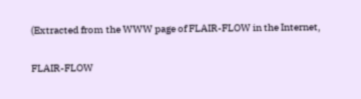(Extracted from the WWW page of FLAIR-FLOW in the Internet,

FLAIR-FLOW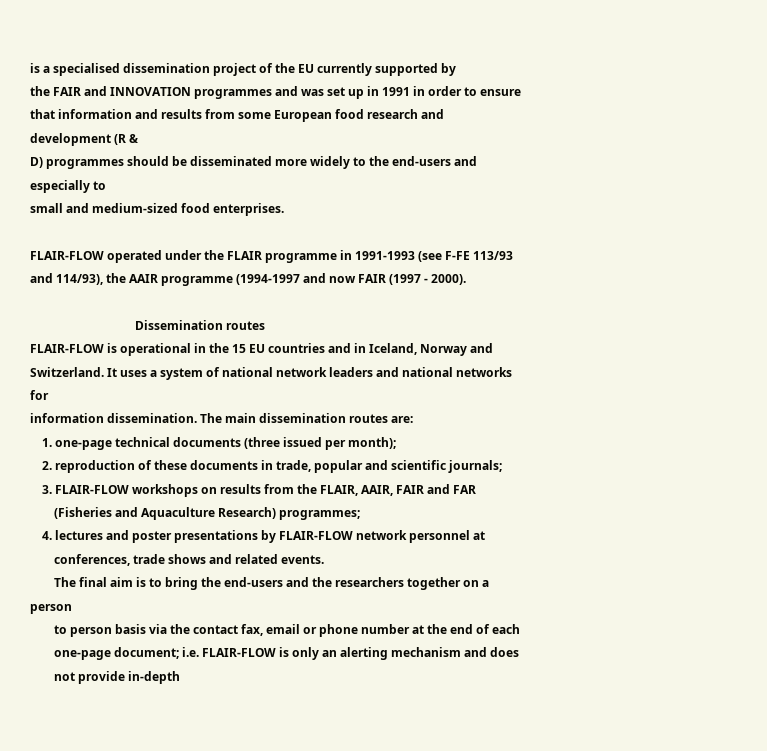is a specialised dissemination project of the EU currently supported by
the FAIR and INNOVATION programmes and was set up in 1991 in order to ensure
that information and results from some European food research and development (R &
D) programmes should be disseminated more widely to the end-users and especially to
small and medium-sized food enterprises.

FLAIR-FLOW operated under the FLAIR programme in 1991-1993 (see F-FE 113/93
and 114/93), the AAIR programme (1994-1997 and now FAIR (1997 - 2000).

                                   Dissemination routes
FLAIR-FLOW is operational in the 15 EU countries and in Iceland, Norway and
Switzerland. It uses a system of national network leaders and national networks for
information dissemination. The main dissemination routes are:
    1. one-page technical documents (three issued per month);
    2. reproduction of these documents in trade, popular and scientific journals;
    3. FLAIR-FLOW workshops on results from the FLAIR, AAIR, FAIR and FAR
        (Fisheries and Aquaculture Research) programmes;
    4. lectures and poster presentations by FLAIR-FLOW network personnel at
        conferences, trade shows and related events.
        The final aim is to bring the end-users and the researchers together on a person
        to person basis via the contact fax, email or phone number at the end of each
        one-page document; i.e. FLAIR-FLOW is only an alerting mechanism and does
        not provide in-depth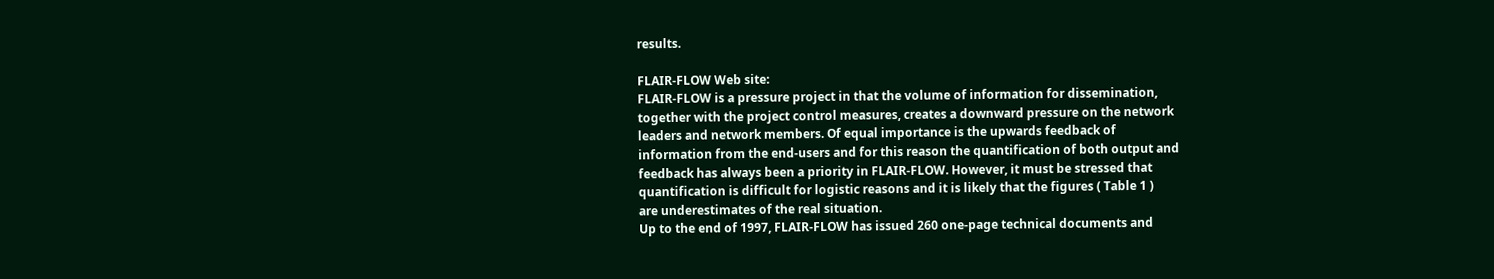results.

FLAIR-FLOW Web site:
FLAIR-FLOW is a pressure project in that the volume of information for dissemination,
together with the project control measures, creates a downward pressure on the network
leaders and network members. Of equal importance is the upwards feedback of
information from the end-users and for this reason the quantification of both output and
feedback has always been a priority in FLAIR-FLOW. However, it must be stressed that
quantification is difficult for logistic reasons and it is likely that the figures ( Table 1 )
are underestimates of the real situation.
Up to the end of 1997, FLAIR-FLOW has issued 260 one-page technical documents and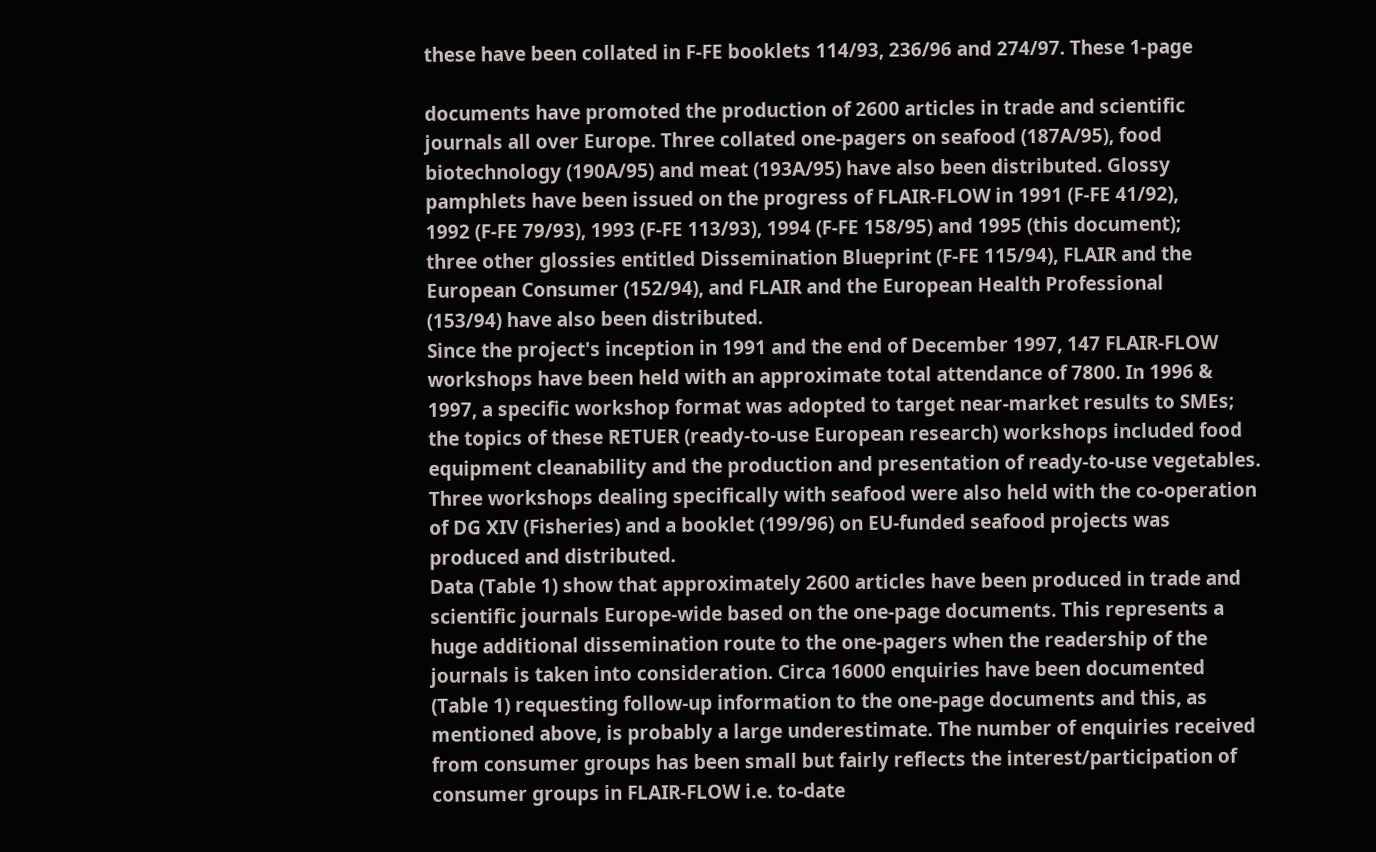these have been collated in F-FE booklets 114/93, 236/96 and 274/97. These 1-page

documents have promoted the production of 2600 articles in trade and scientific
journals all over Europe. Three collated one-pagers on seafood (187A/95), food
biotechnology (190A/95) and meat (193A/95) have also been distributed. Glossy
pamphlets have been issued on the progress of FLAIR-FLOW in 1991 (F-FE 41/92),
1992 (F-FE 79/93), 1993 (F-FE 113/93), 1994 (F-FE 158/95) and 1995 (this document);
three other glossies entitled Dissemination Blueprint (F-FE 115/94), FLAIR and the
European Consumer (152/94), and FLAIR and the European Health Professional
(153/94) have also been distributed.
Since the project's inception in 1991 and the end of December 1997, 147 FLAIR-FLOW
workshops have been held with an approximate total attendance of 7800. In 1996 &
1997, a specific workshop format was adopted to target near-market results to SMEs;
the topics of these RETUER (ready-to-use European research) workshops included food
equipment cleanability and the production and presentation of ready-to-use vegetables.
Three workshops dealing specifically with seafood were also held with the co-operation
of DG XIV (Fisheries) and a booklet (199/96) on EU-funded seafood projects was
produced and distributed.
Data (Table 1) show that approximately 2600 articles have been produced in trade and
scientific journals Europe-wide based on the one-page documents. This represents a
huge additional dissemination route to the one-pagers when the readership of the
journals is taken into consideration. Circa 16000 enquiries have been documented
(Table 1) requesting follow-up information to the one-page documents and this, as
mentioned above, is probably a large underestimate. The number of enquiries received
from consumer groups has been small but fairly reflects the interest/participation of
consumer groups in FLAIR-FLOW i.e. to-date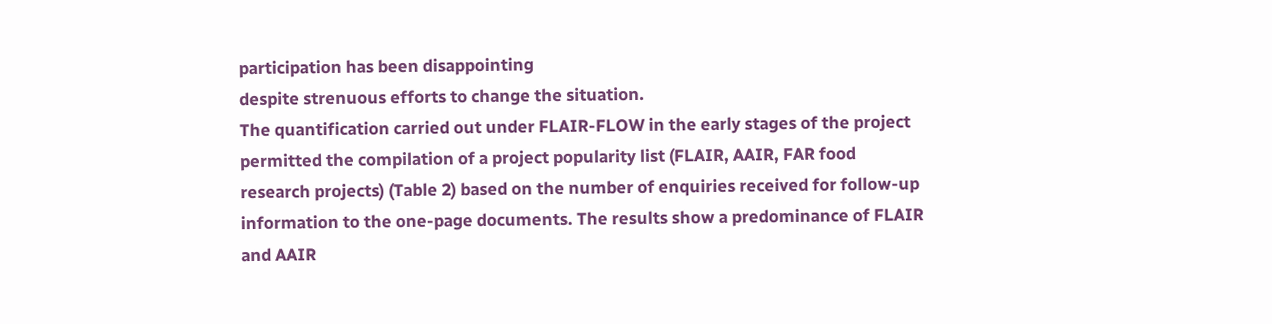participation has been disappointing
despite strenuous efforts to change the situation.
The quantification carried out under FLAIR-FLOW in the early stages of the project
permitted the compilation of a project popularity list (FLAIR, AAIR, FAR food
research projects) (Table 2) based on the number of enquiries received for follow-up
information to the one-page documents. The results show a predominance of FLAIR
and AAIR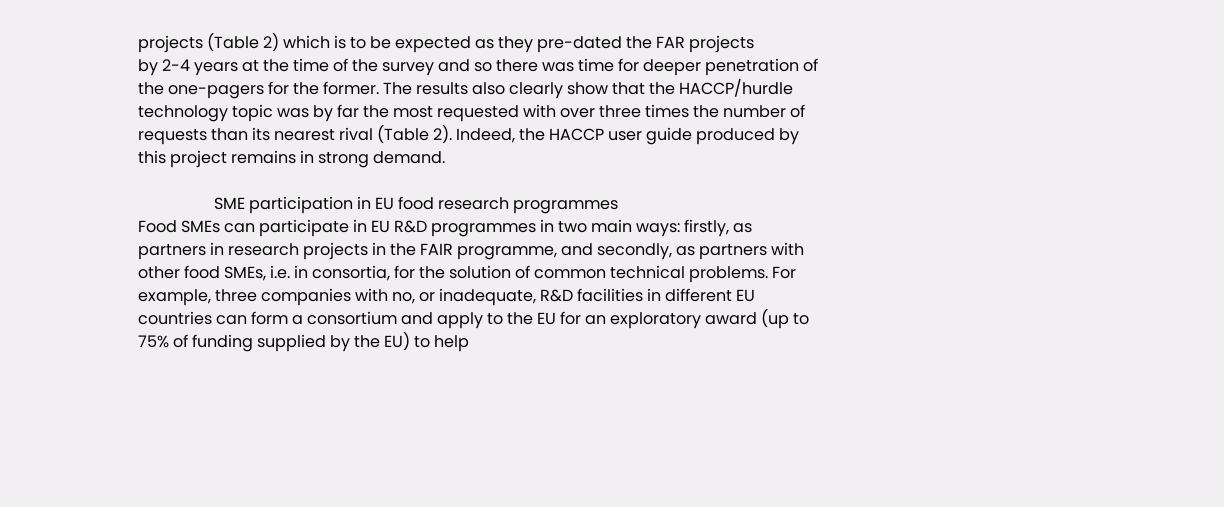projects (Table 2) which is to be expected as they pre-dated the FAR projects
by 2-4 years at the time of the survey and so there was time for deeper penetration of
the one-pagers for the former. The results also clearly show that the HACCP/hurdle
technology topic was by far the most requested with over three times the number of
requests than its nearest rival (Table 2). Indeed, the HACCP user guide produced by
this project remains in strong demand.

                   SME participation in EU food research programmes
Food SMEs can participate in EU R&D programmes in two main ways: firstly, as
partners in research projects in the FAIR programme, and secondly, as partners with
other food SMEs, i.e. in consortia, for the solution of common technical problems. For
example, three companies with no, or inadequate, R&D facilities in different EU
countries can form a consortium and apply to the EU for an exploratory award (up to
75% of funding supplied by the EU) to help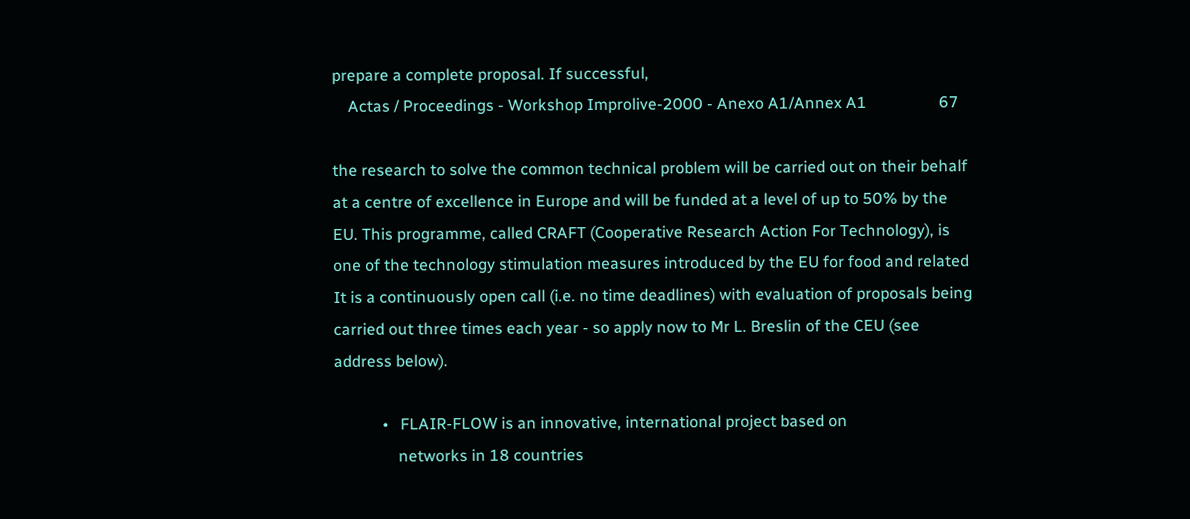prepare a complete proposal. If successful,
    Actas / Proceedings - Workshop Improlive-2000 - Anexo A1/Annex A1                  67

the research to solve the common technical problem will be carried out on their behalf
at a centre of excellence in Europe and will be funded at a level of up to 50% by the
EU. This programme, called CRAFT (Cooperative Research Action For Technology), is
one of the technology stimulation measures introduced by the EU for food and related
It is a continuously open call (i.e. no time deadlines) with evaluation of proposals being
carried out three times each year - so apply now to Mr L. Breslin of the CEU (see
address below).

            •   FLAIR-FLOW is an innovative, international project based on
                networks in 18 countries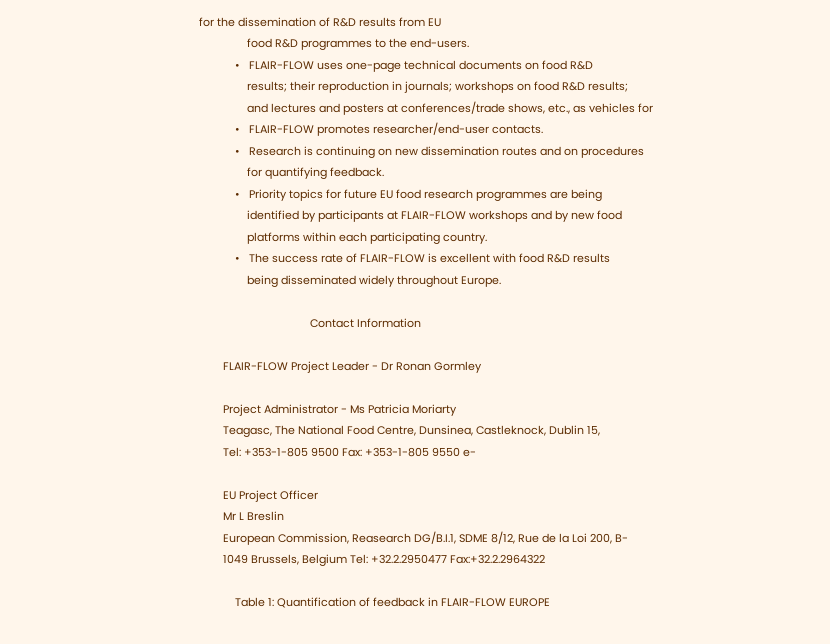for the dissemination of R&D results from EU
                food R&D programmes to the end-users.
            •   FLAIR-FLOW uses one-page technical documents on food R&D
                results; their reproduction in journals; workshops on food R&D results;
                and lectures and posters at conferences/trade shows, etc., as vehicles for
            •   FLAIR-FLOW promotes researcher/end-user contacts.
            •   Research is continuing on new dissemination routes and on procedures
                for quantifying feedback.
            •   Priority topics for future EU food research programmes are being
                identified by participants at FLAIR-FLOW workshops and by new food
                platforms within each participating country.
            •   The success rate of FLAIR-FLOW is excellent with food R&D results
                being disseminated widely throughout Europe.

                                     Contact Information

        FLAIR-FLOW Project Leader - Dr Ronan Gormley

        Project Administrator - Ms Patricia Moriarty
        Teagasc, The National Food Centre, Dunsinea, Castleknock, Dublin 15,
        Tel: +353-1-805 9500 Fax: +353-1-805 9550 e-

        EU Project Officer
        Mr L Breslin
        European Commission, Reasearch DG/B.I.1, SDME 8/12, Rue de la Loi 200, B-
        1049 Brussels, Belgium Tel: +32.2.2950477 Fax:+32.2.2964322

            Table 1: Quantification of feedback in FLAIR-FLOW EUROPE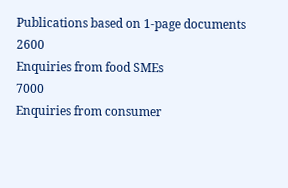Publications based on 1-page documents                                  2600
Enquiries from food SMEs                                                7000
Enquiries from consumer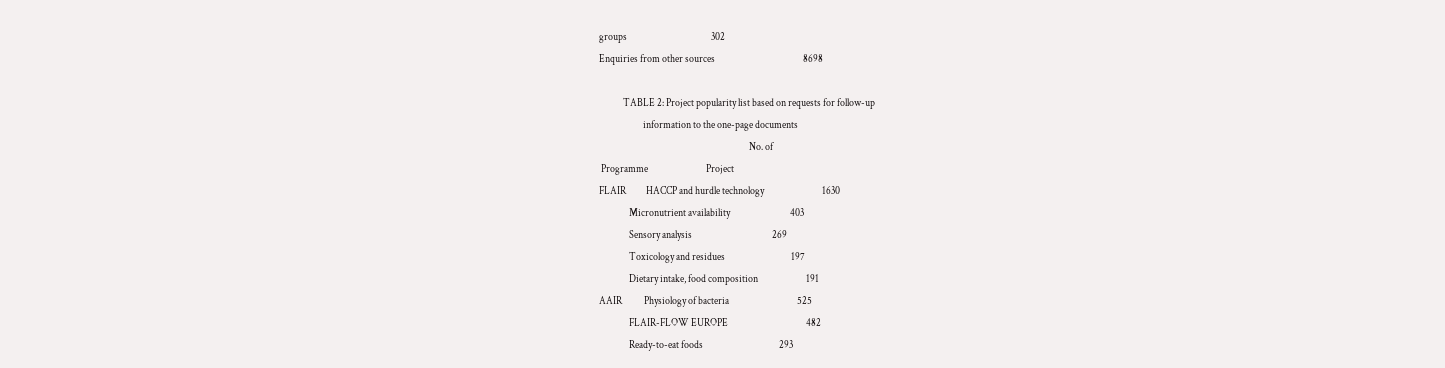groups                                          302
Enquiries from other sources                                            8698

            TABLE 2: Project popularity list based on requests for follow-up
                      information to the one-page documents
                                                                           No. of
 Programme                             Project
FLAIR          HACCP and hurdle technology                             1630
               Micronutrient availability                              403
               Sensory analysis                                        269
               Toxicology and residues                                 197
               Dietary intake, food composition                        191
AAIR           Physiology of bacteria                                  525
               FLAIR-FLOW EUROPE                                       482
               Ready-to-eat foods                                      293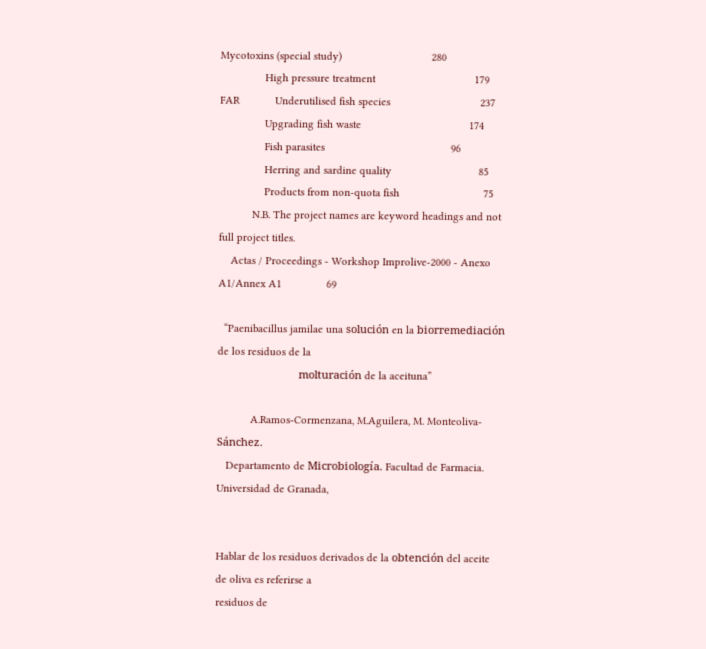Mycotoxins (special study)                              280
               High pressure treatment                                 179
FAR            Underutilised fish species                              237
               Upgrading fish waste                                    174
               Fish parasites                                          96
               Herring and sardine quality                             85
               Products from non-quota fish                            75
           N.B. The project names are keyword headings and not full project titles.
    Actas / Proceedings - Workshop Improlive-2000 - Anexo A1/Annex A1               69

  “Paenibacillus jamilae una solución en la biorremediación de los residuos de la
                           molturación de la aceituna”

           A.Ramos-Cormenzana, M.Aguilera, M. Monteoliva-Sánchez.
   Departamento de Microbiología. Facultad de Farmacia. Universidad de Granada,


Hablar de los residuos derivados de la obtención del aceite de oliva es referirse a
residuos de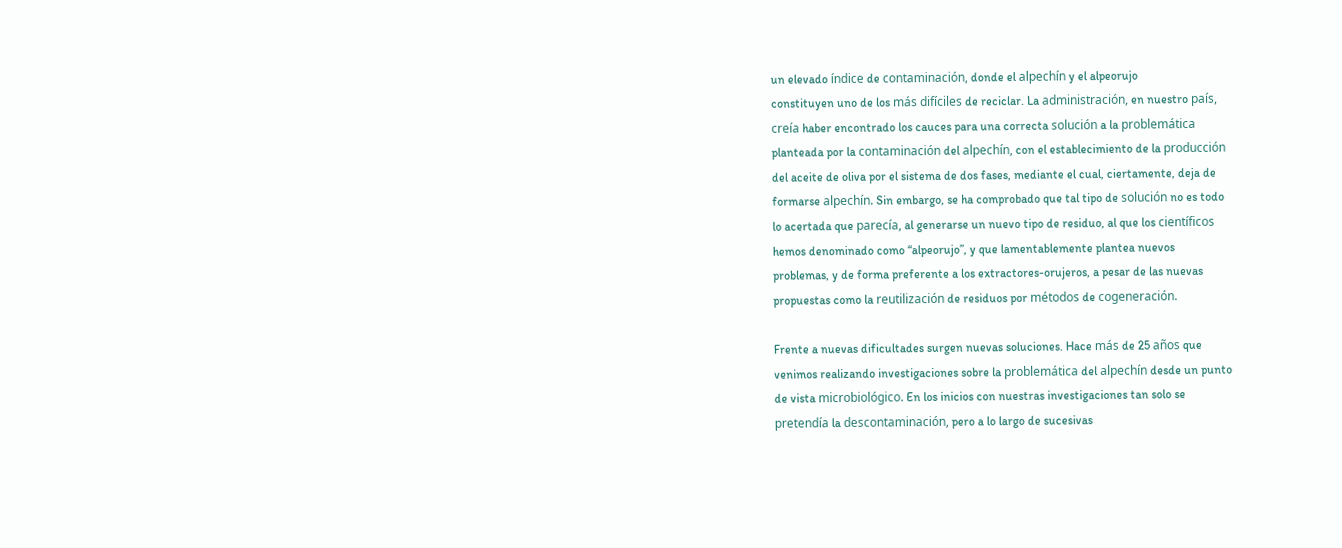un elevado índice de contaminación, donde el alpechín y el alpeorujo
constituyen uno de los más difíciles de reciclar. La administración, en nuestro país,
creía haber encontrado los cauces para una correcta solución a la problemática
planteada por la contaminación del alpechín, con el establecimiento de la producción
del aceite de oliva por el sistema de dos fases, mediante el cual, ciertamente, deja de
formarse alpechín. Sin embargo, se ha comprobado que tal tipo de solución no es todo
lo acertada que parecía, al generarse un nuevo tipo de residuo, al que los científicos
hemos denominado como “alpeorujo”, y que lamentablemente plantea nuevos
problemas, y de forma preferente a los extractores-orujeros, a pesar de las nuevas
propuestas como la reutilización de residuos por métodos de cogeneración.

Frente a nuevas dificultades surgen nuevas soluciones. Hace más de 25 años que
venimos realizando investigaciones sobre la problemática del alpechín desde un punto
de vista microbiológico. En los inicios con nuestras investigaciones tan solo se
pretendía la descontaminación, pero a lo largo de sucesivas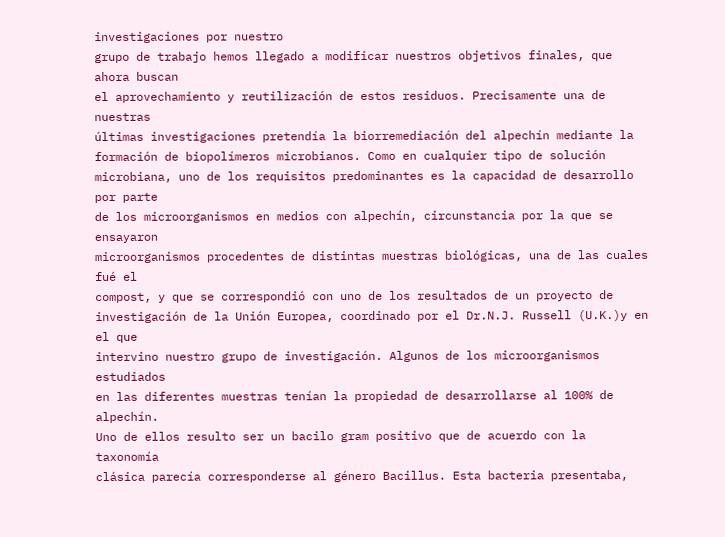investigaciones por nuestro
grupo de trabajo hemos llegado a modificar nuestros objetivos finales, que ahora buscan
el aprovechamiento y reutilización de estos residuos. Precisamente una de nuestras
últimas investigaciones pretendía la biorremediación del alpechín mediante la
formación de biopolímeros microbianos. Como en cualquier tipo de solución
microbiana, uno de los requisitos predominantes es la capacidad de desarrollo por parte
de los microorganismos en medios con alpechín, circunstancia por la que se ensayaron
microorganismos procedentes de distintas muestras biológicas, una de las cuales fué el
compost, y que se correspondió con uno de los resultados de un proyecto de
investigación de la Unión Europea, coordinado por el Dr.N.J. Russell (U.K.)y en el que
intervino nuestro grupo de investigación. Algunos de los microorganismos estudiados
en las diferentes muestras tenían la propiedad de desarrollarse al 100% de alpechín.
Uno de ellos resulto ser un bacilo gram positivo que de acuerdo con la taxonomía
clásica parecía corresponderse al género Bacillus. Esta bacteria presentaba,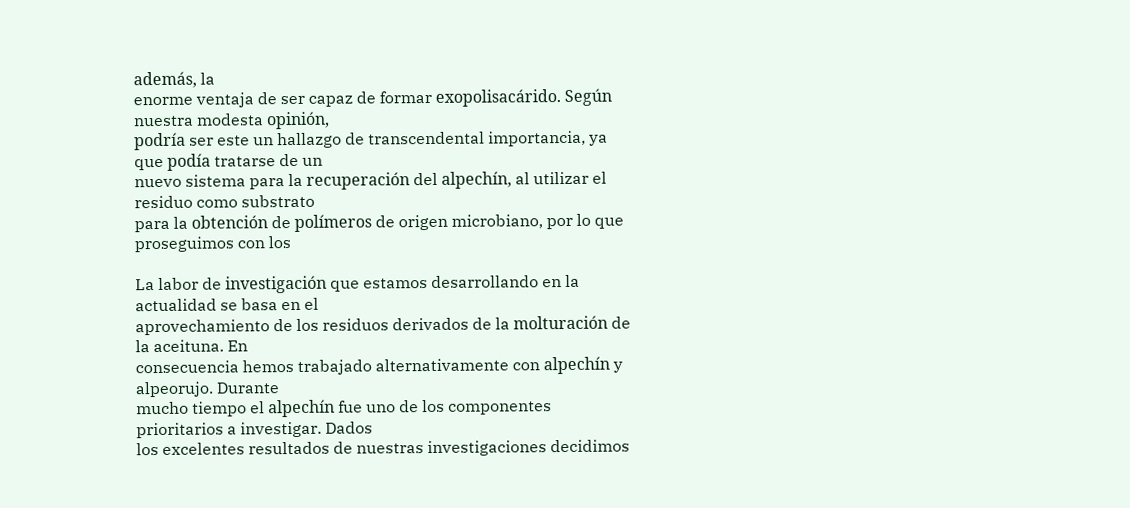además, la
enorme ventaja de ser capaz de formar exopolisacárido. Según nuestra modesta opinión,
podría ser este un hallazgo de transcendental importancia, ya que podía tratarse de un
nuevo sistema para la recuperación del alpechín, al utilizar el residuo como substrato
para la obtención de polímeros de origen microbiano, por lo que proseguimos con los

La labor de investigación que estamos desarrollando en la actualidad se basa en el
aprovechamiento de los residuos derivados de la molturación de la aceituna. En
consecuencia hemos trabajado alternativamente con alpechín y alpeorujo. Durante
mucho tiempo el alpechín fue uno de los componentes prioritarios a investigar. Dados
los excelentes resultados de nuestras investigaciones decidimos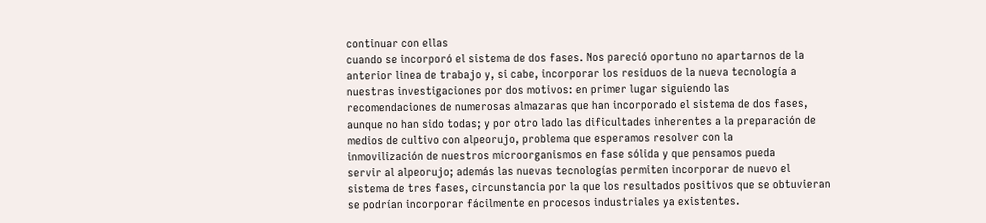continuar con ellas
cuando se incorporó el sistema de dos fases. Nos pareció oportuno no apartarnos de la
anterior linea de trabajo y, si cabe, incorporar los residuos de la nueva tecnología a
nuestras investigaciones por dos motivos: en primer lugar siguiendo las
recomendaciones de numerosas almazaras que han incorporado el sistema de dos fases,
aunque no han sido todas; y por otro lado las dificultades inherentes a la preparación de
medios de cultivo con alpeorujo, problema que esperamos resolver con la
inmovilización de nuestros microorganismos en fase sólida y que pensamos pueda
servir al alpeorujo; además las nuevas tecnologías permiten incorporar de nuevo el
sistema de tres fases, circunstancia por la que los resultados positivos que se obtuvieran
se podrían incorporar fácilmente en procesos industriales ya existentes.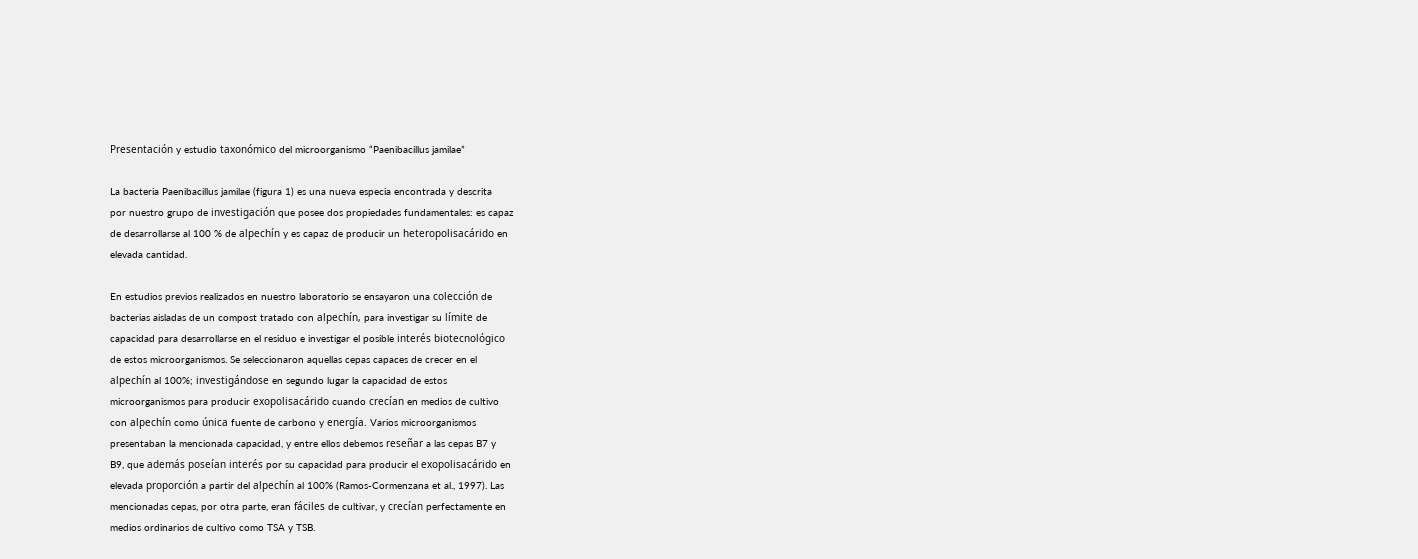Presentación y estudio taxonómico del microorganismo “Paenibacillus jamilae”

La bacteria Paenibacillus jamilae (figura 1) es una nueva especia encontrada y descrita
por nuestro grupo de investigación que posee dos propiedades fundamentales: es capaz
de desarrollarse al 100 % de alpechín y es capaz de producir un heteropolisacárido en
elevada cantidad.

En estudios previos realizados en nuestro laboratorio se ensayaron una colección de
bacterias aisladas de un compost tratado con alpechín, para investigar su límite de
capacidad para desarrollarse en el residuo e investigar el posible interés biotecnológico
de estos microorganismos. Se seleccionaron aquellas cepas capaces de crecer en el
alpechín al 100%; investigándose en segundo lugar la capacidad de estos
microorganismos para producir exopolisacárido cuando crecían en medios de cultivo
con alpechín como única fuente de carbono y energía. Varios microorganismos
presentaban la mencionada capacidad, y entre ellos debemos reseñar a las cepas B7 y
B9, que además poseían interés por su capacidad para producir el exopolisacárido en
elevada proporción a partir del alpechín al 100% (Ramos-Cormenzana et al., 1997). Las
mencionadas cepas, por otra parte, eran fáciles de cultivar, y crecían perfectamente en
medios ordinarios de cultivo como TSA y TSB.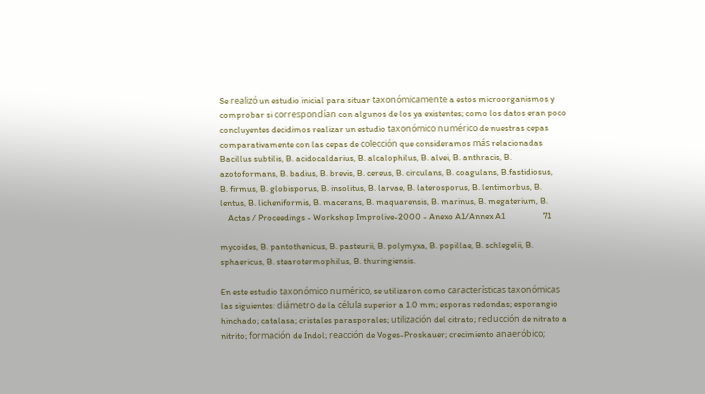Se realizó un estudio inicial para situar taxonómicamente a estos microorganismos y
comprobar si correspondían con algunos de los ya existentes; como los datos eran poco
concluyentes decidimos realizar un estudio taxonómico numérico de nuestras cepas
comparativamente con las cepas de colección que consideramos más relacionadas
Bacillus subtilis, B. acidocaldarius, B. alcalophilus, B. alvei, B. anthracis, B.
azotoformans, B. badius, B. brevis, B. cereus, B. circulans, B. coagulans, B.fastidiosus,
B. firmus, B. globisporus, B. insolitus, B. larvae, B. laterosporus, B. lentimorbus, B.
lentus, B. licheniformis, B. macerans, B. maquarensis, B. marinus, B. megaterium, B.
    Actas / Proceedings - Workshop Improlive-2000 - Anexo A1/Annex A1                   71

mycoides, B. pantothenicus, B. pasteurii, B. polymyxa, B. popillae, B. schlegelii, B.
sphaericus, B. stearotermophilus, B. thuringiensis.

En este estudio taxonómico numérico, se utilizaron como características taxonómicas
las siguientes: diámetro de la célula superior a 1.0 mm; esporas redondas; esporangio
hinchado; catalasa; cristales parasporales; utilización del citrato; reducción de nitrato a
nitrito; formación de Indol; reacción de Voges-Proskauer; crecimiento anaeróbico;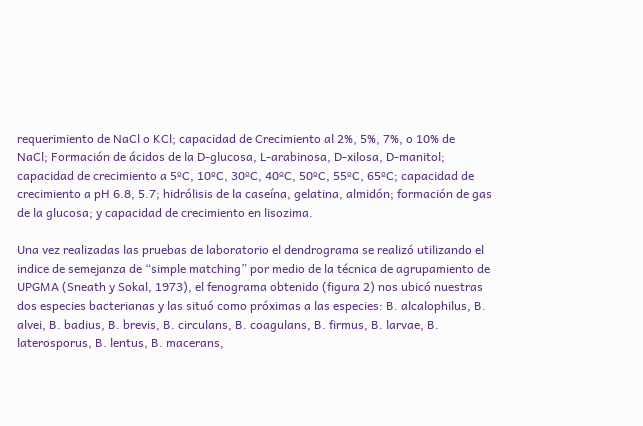requerimiento de NaCl o KCl; capacidad de Crecimiento al 2%, 5%, 7%, o 10% de
NaCl; Formación de ácidos de la D-glucosa, L-arabinosa, D-xilosa, D-manitol;
capacidad de crecimiento a 5ºC, 10ºC, 30ºC, 40ºC, 50ºC, 55ºC, 65ºC; capacidad de
crecimiento a pH 6.8, 5.7; hidrólisis de la caseína, gelatina, almidón; formación de gas
de la glucosa; y capacidad de crecimiento en lisozima.

Una vez realizadas las pruebas de laboratorio el dendrograma se realizó utilizando el
indice de semejanza de “simple matching” por medio de la técnica de agrupamiento de
UPGMA (Sneath y Sokal, 1973), el fenograma obtenido (figura 2) nos ubicó nuestras
dos especies bacterianas y las situó como próximas a las especies: B. alcalophilus, B.
alvei, B. badius, B. brevis, B. circulans, B. coagulans, B. firmus, B. larvae, B.
laterosporus, B. lentus, B. macerans,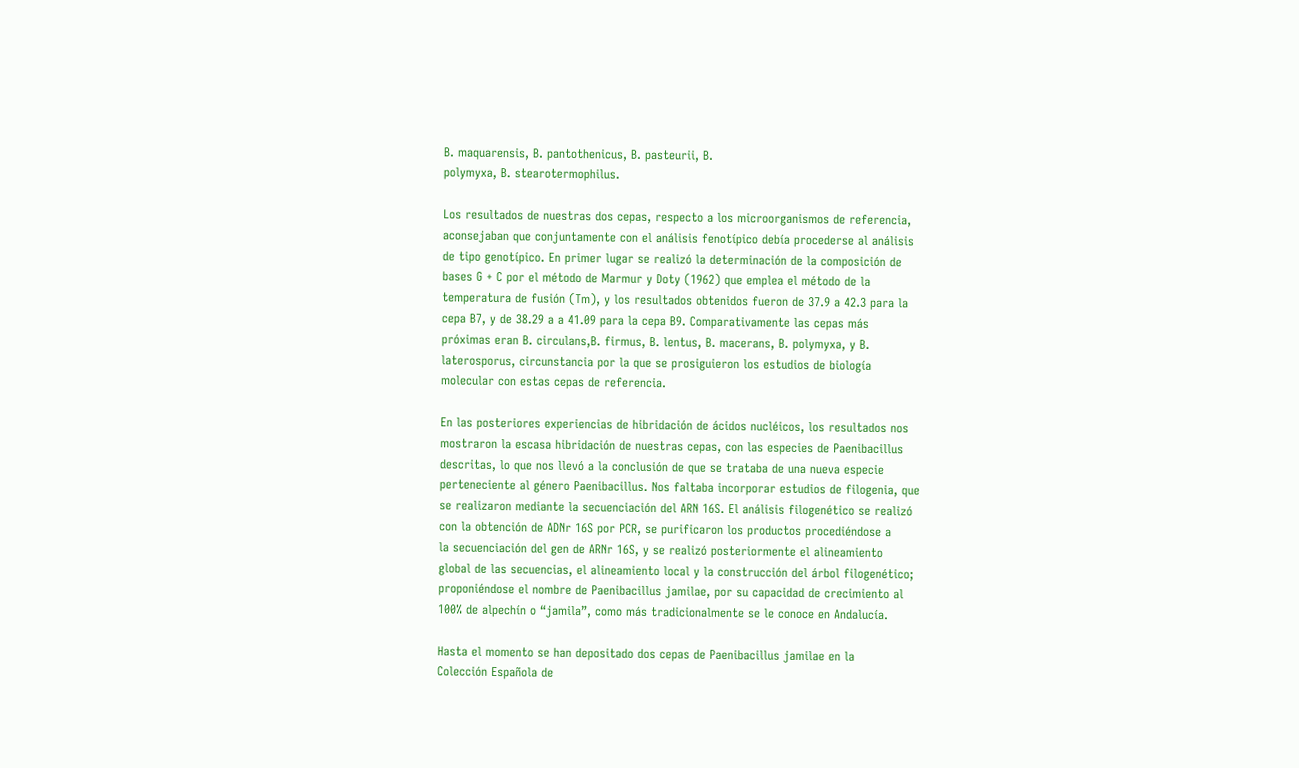B. maquarensis, B. pantothenicus, B. pasteurii, B.
polymyxa, B. stearotermophilus.

Los resultados de nuestras dos cepas, respecto a los microorganismos de referencia,
aconsejaban que conjuntamente con el análisis fenotípico debía procederse al análisis
de tipo genotípico. En primer lugar se realizó la determinación de la composición de
bases G + C por el método de Marmur y Doty (1962) que emplea el método de la
temperatura de fusión (Tm), y los resultados obtenidos fueron de 37.9 a 42.3 para la
cepa B7, y de 38.29 a a 41.09 para la cepa B9. Comparativamente las cepas más
próximas eran B. circulans,B. firmus, B. lentus, B. macerans, B. polymyxa, y B.
laterosporus, circunstancia por la que se prosiguieron los estudios de biología
molecular con estas cepas de referencia.

En las posteriores experiencias de hibridación de ácidos nucléicos, los resultados nos
mostraron la escasa hibridación de nuestras cepas, con las especies de Paenibacillus
descritas, lo que nos llevó a la conclusión de que se trataba de una nueva especie
perteneciente al género Paenibacillus. Nos faltaba incorporar estudios de filogenia, que
se realizaron mediante la secuenciación del ARN 16S. El análisis filogenético se realizó
con la obtención de ADNr 16S por PCR, se purificaron los productos procediéndose a
la secuenciación del gen de ARNr 16S, y se realizó posteriormente el alineamiento
global de las secuencias, el alineamiento local y la construcción del árbol filogenético;
proponiéndose el nombre de Paenibacillus jamilae, por su capacidad de crecimiento al
100% de alpechín o “jamila”, como más tradicionalmente se le conoce en Andalucía.

Hasta el momento se han depositado dos cepas de Paenibacillus jamilae en la
Colección Española de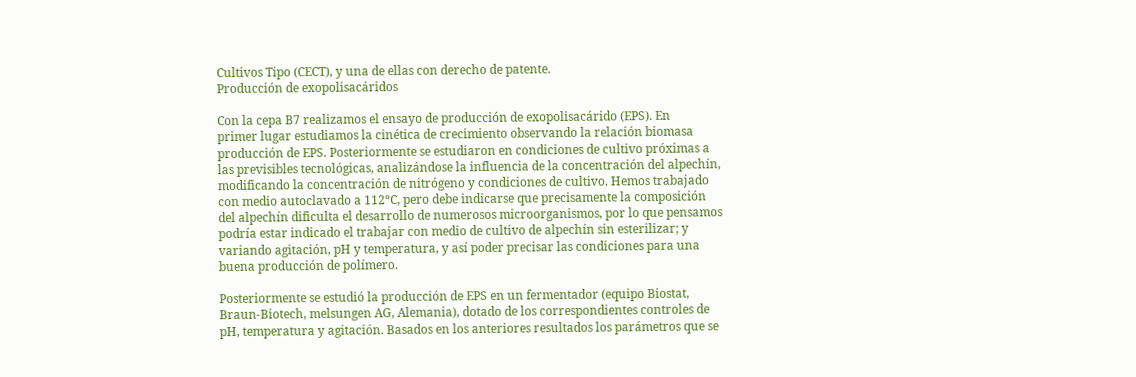Cultivos Tipo (CECT), y una de ellas con derecho de patente.
Producción de exopolisacáridos

Con la cepa B7 realizamos el ensayo de producción de exopolisacárido (EPS). En
primer lugar estudiamos la cinética de crecimiento observando la relación biomasa
producción de EPS. Posteriormente se estudiaron en condiciones de cultivo próximas a
las previsibles tecnológicas, analizándose la influencia de la concentración del alpechín,
modificando la concentración de nitrógeno y condiciones de cultivo. Hemos trabajado
con medio autoclavado a 112ºC, pero debe indicarse que precisamente la composición
del alpechín dificulta el desarrollo de numerosos microorganismos, por lo que pensamos
podría estar indicado el trabajar con medio de cultivo de alpechín sin esterilizar; y
variando agitación, pH y temperatura, y así poder precisar las condiciones para una
buena producción de polímero.

Posteriormente se estudió la producción de EPS en un fermentador (equipo Biostat,
Braun-Biotech, melsungen AG, Alemania), dotado de los correspondientes controles de
pH, temperatura y agitación. Basados en los anteriores resultados los parámetros que se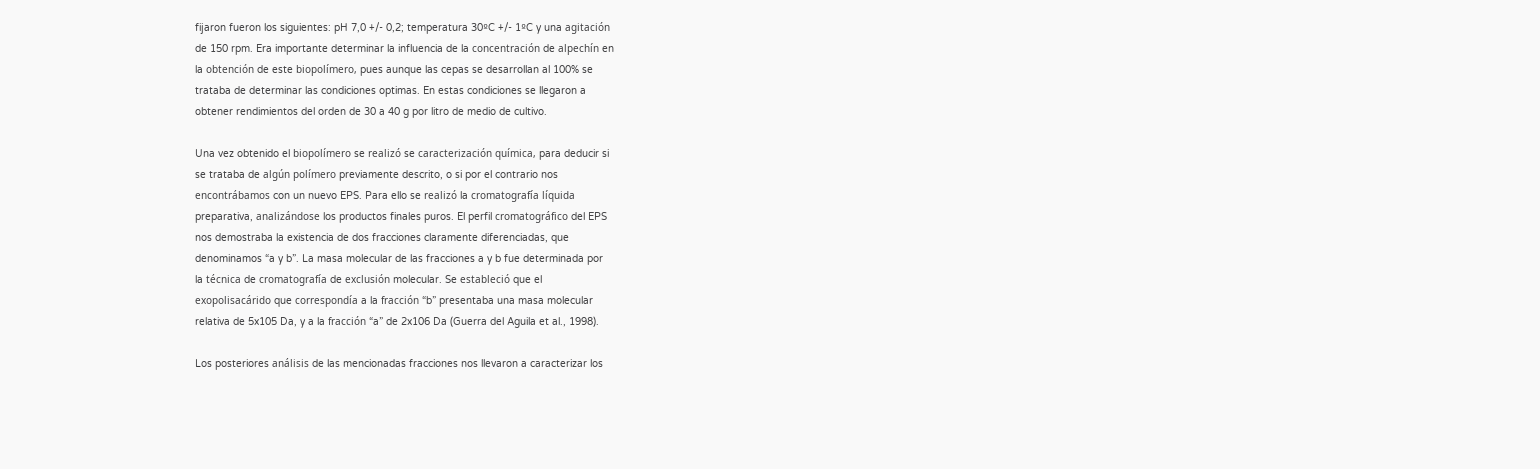fijaron fueron los siguientes: pH 7,0 +/- 0,2; temperatura 30ºC +/- 1ºC y una agitación
de 150 rpm. Era importante determinar la influencia de la concentración de alpechín en
la obtención de este biopolímero, pues aunque las cepas se desarrollan al 100% se
trataba de determinar las condiciones optimas. En estas condiciones se llegaron a
obtener rendimientos del orden de 30 a 40 g por litro de medio de cultivo.

Una vez obtenido el biopolímero se realizó se caracterización química, para deducir si
se trataba de algún polímero previamente descrito, o si por el contrario nos
encontrábamos con un nuevo EPS. Para ello se realizó la cromatografía líquida
preparativa, analizándose los productos finales puros. El perfil cromatográfico del EPS
nos demostraba la existencia de dos fracciones claramente diferenciadas, que
denominamos “a y b”. La masa molecular de las fracciones a y b fue determinada por
la técnica de cromatografía de exclusión molecular. Se estableció que el
exopolisacárido que correspondía a la fracción “b” presentaba una masa molecular
relativa de 5x105 Da, y a la fracción “a” de 2x106 Da (Guerra del Aguila et al., 1998).

Los posteriores análisis de las mencionadas fracciones nos llevaron a caracterizar los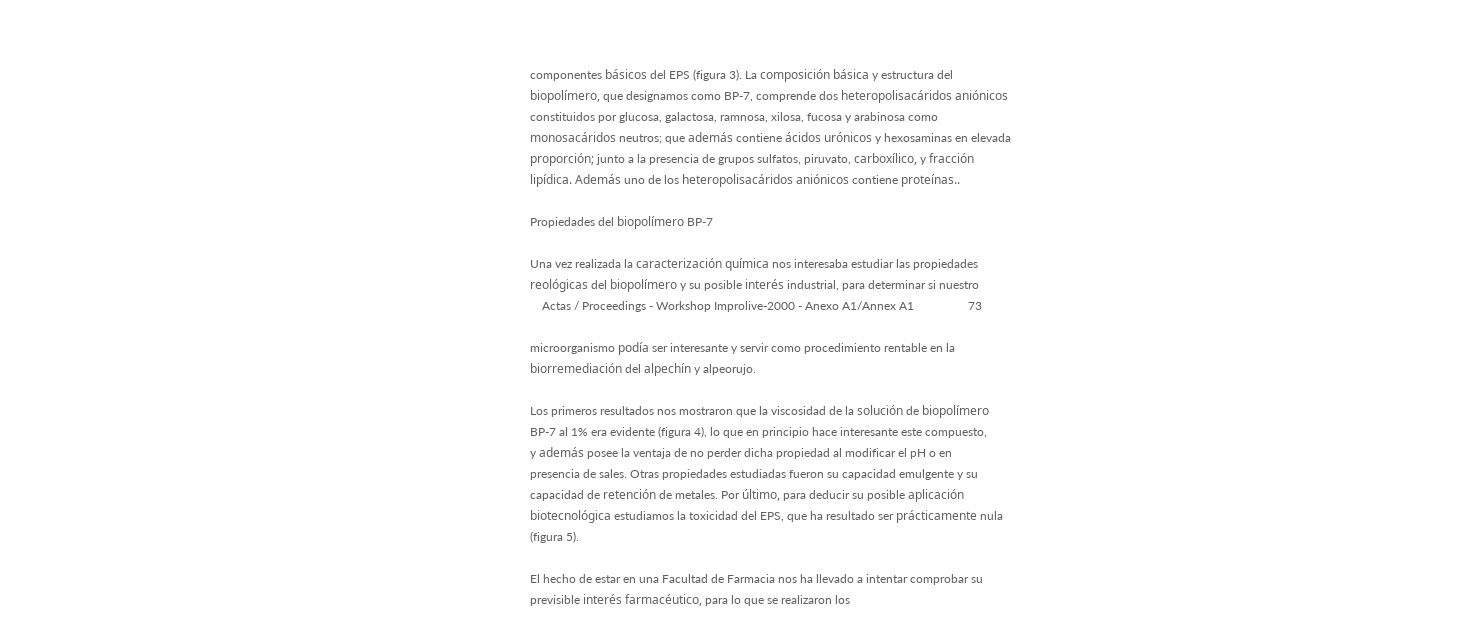componentes básicos del EPS (figura 3). La composición básica y estructura del
biopolímero, que designamos como BP-7, comprende dos heteropolisacáridos aniónicos
constituidos por glucosa, galactosa, ramnosa, xilosa, fucosa y arabinosa como
monosacáridos neutros; que además contiene ácidos urónicos y hexosaminas en elevada
proporción; junto a la presencia de grupos sulfatos, piruvato, carboxílico, y fracción
lipídica. Además uno de los heteropolisacáridos aniónicos contiene proteínas..

Propiedades del biopolímero BP-7

Una vez realizada la caracterización química nos interesaba estudiar las propiedades
reológicas del biopolímero y su posible interés industrial, para determinar si nuestro
    Actas / Proceedings - Workshop Improlive-2000 - Anexo A1/Annex A1                  73

microorganismo podía ser interesante y servir como procedimiento rentable en la
biorremediación del alpechín y alpeorujo.

Los primeros resultados nos mostraron que la viscosidad de la solución de biopolímero
BP-7 al 1% era evidente (figura 4), lo que en principio hace interesante este compuesto,
y además posee la ventaja de no perder dicha propiedad al modificar el pH o en
presencia de sales. Otras propiedades estudiadas fueron su capacidad emulgente y su
capacidad de retención de metales. Por último, para deducir su posible aplicación
biotecnológica estudiamos la toxicidad del EPS, que ha resultado ser prácticamente nula
(figura 5).

El hecho de estar en una Facultad de Farmacia nos ha llevado a intentar comprobar su
previsible interés farmacéutico, para lo que se realizaron los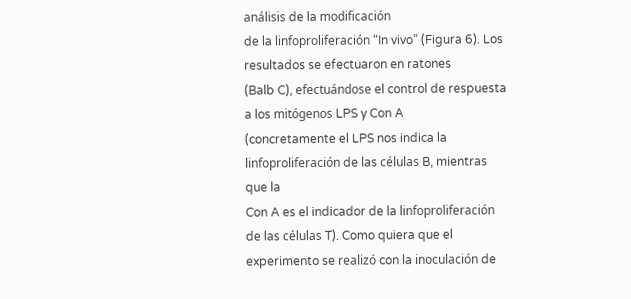análisis de la modificación
de la linfoproliferación “In vivo” (Figura 6). Los resultados se efectuaron en ratones
(Balb C), efectuándose el control de respuesta a los mitógenos LPS y Con A
(concretamente el LPS nos indica la linfoproliferación de las células B, mientras que la
Con A es el indicador de la linfoproliferación de las células T). Como quiera que el
experimento se realizó con la inoculación de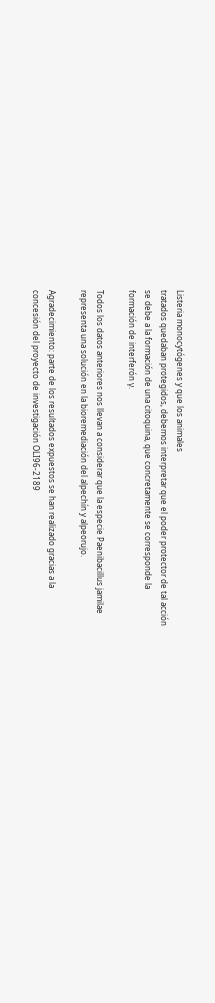Listeria monocytógenes y que los animales
tratados quedaban protegidos, debemos interpretar que el poder protector de tal acción
se debe a la formación de una citoquina, que concretamente se corresponde la
formación de interferón γ.

Todos los datos anteriores nos llevan a considerar que la especie Paenibacillus jamilae
representa una solución en la bioremediación del alpechín y alpeorujo.

Agradecimiento: parte de los resultados expuestos se han realizado gracias a la
concesión del proyecto de investigación OLI96-2189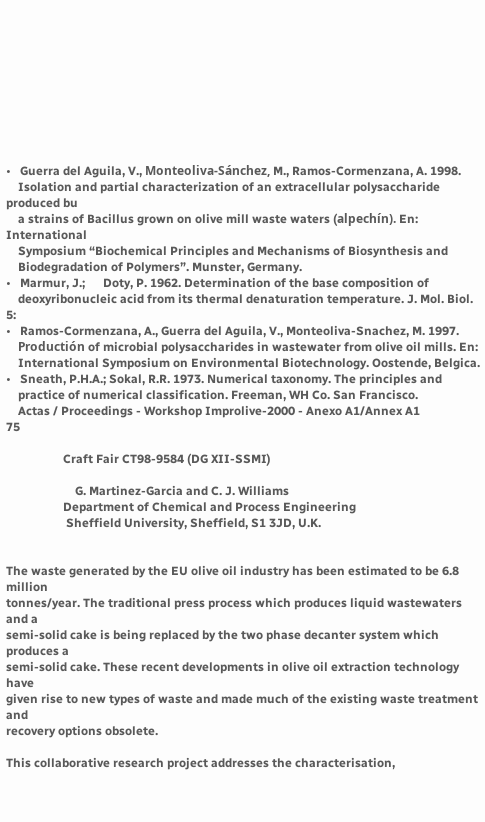•   Guerra del Aguila, V., Monteoliva-Sánchez, M., Ramos-Cormenzana, A. 1998.
    Isolation and partial characterization of an extracellular polysaccharide produced bu
    a strains of Bacillus grown on olive mill waste waters (alpechín). En: International
    Symposium “Biochemical Principles and Mechanisms of Biosynthesis and
    Biodegradation of Polymers”. Munster, Germany.
•   Marmur, J.;      Doty, P. 1962. Determination of the base composition of
    deoxyribonucleic acid from its thermal denaturation temperature. J. Mol. Biol. 5:
•   Ramos-Cormenzana, A., Guerra del Aguila, V., Monteoliva-Snachez, M. 1997.
    Productión of microbial polysaccharides in wastewater from olive oil mills. En:
    International Symposium on Environmental Biotechnology. Oostende, Belgica.
•   Sneath, P.H.A.; Sokal, R.R. 1973. Numerical taxonomy. The principles and
    practice of numerical classification. Freeman, WH Co. San Francisco.
    Actas / Proceedings - Workshop Improlive-2000 - Anexo A1/Annex A1                75

                   Craft Fair CT98-9584 (DG XII-SSMI)

                       G. Martinez-Garcia and C. J. Williams
                   Department of Chemical and Process Engineering
                    Sheffield University, Sheffield, S1 3JD, U.K.


The waste generated by the EU olive oil industry has been estimated to be 6.8 million
tonnes/year. The traditional press process which produces liquid wastewaters and a
semi-solid cake is being replaced by the two phase decanter system which produces a
semi-solid cake. These recent developments in olive oil extraction technology have
given rise to new types of waste and made much of the existing waste treatment and
recovery options obsolete.

This collaborative research project addresses the characterisation,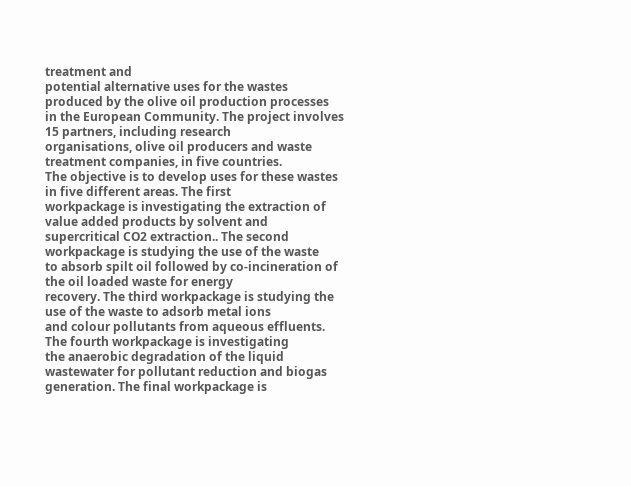treatment and
potential alternative uses for the wastes produced by the olive oil production processes
in the European Community. The project involves 15 partners, including research
organisations, olive oil producers and waste treatment companies, in five countries.
The objective is to develop uses for these wastes in five different areas. The first
workpackage is investigating the extraction of value added products by solvent and
supercritical CO2 extraction.. The second workpackage is studying the use of the waste
to absorb spilt oil followed by co-incineration of the oil loaded waste for energy
recovery. The third workpackage is studying the use of the waste to adsorb metal ions
and colour pollutants from aqueous effluents. The fourth workpackage is investigating
the anaerobic degradation of the liquid wastewater for pollutant reduction and biogas
generation. The final workpackage is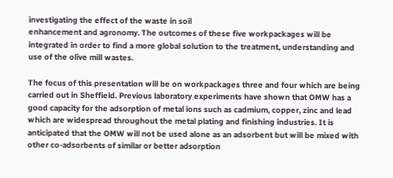investigating the effect of the waste in soil
enhancement and agronomy. The outcomes of these five workpackages will be
integrated in order to find a more global solution to the treatment, understanding and
use of the olive mill wastes.

The focus of this presentation will be on workpackages three and four which are being
carried out in Sheffield. Previous laboratory experiments have shown that OMW has a
good capacity for the adsorption of metal ions such as cadmium, copper, zinc and lead
which are widespread throughout the metal plating and finishing industries. It is
anticipated that the OMW will not be used alone as an adsorbent but will be mixed with
other co-adsorbents of similar or better adsorption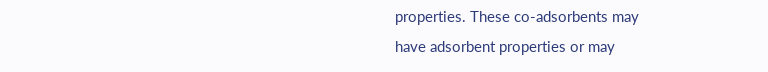properties. These co-adsorbents may
have adsorbent properties or may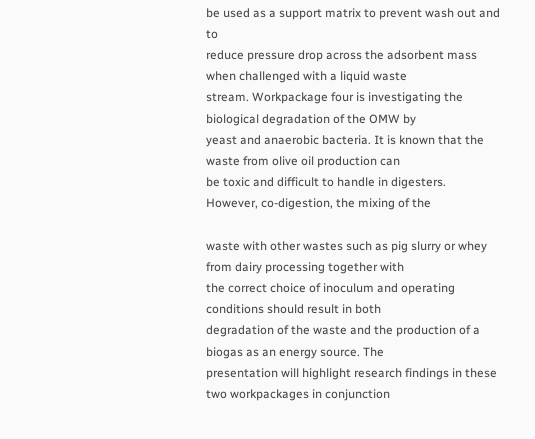be used as a support matrix to prevent wash out and to
reduce pressure drop across the adsorbent mass when challenged with a liquid waste
stream. Workpackage four is investigating the biological degradation of the OMW by
yeast and anaerobic bacteria. It is known that the waste from olive oil production can
be toxic and difficult to handle in digesters. However, co-digestion, the mixing of the

waste with other wastes such as pig slurry or whey from dairy processing together with
the correct choice of inoculum and operating conditions should result in both
degradation of the waste and the production of a biogas as an energy source. The
presentation will highlight research findings in these two workpackages in conjunction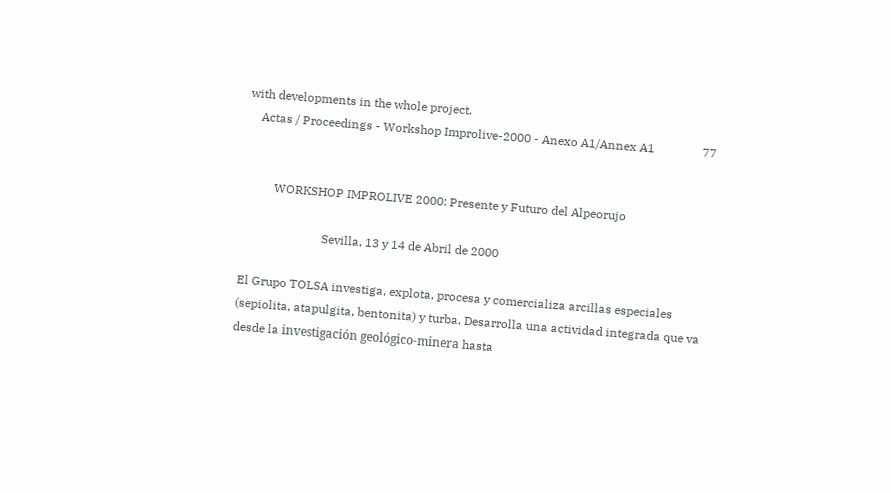with developments in the whole project.
    Actas / Proceedings - Workshop Improlive-2000 - Anexo A1/Annex A1                77


          WORKSHOP IMPROLIVE 2000: Presente y Futuro del Alpeorujo

                           Sevilla, 13 y 14 de Abril de 2000

El Grupo TOLSA investiga, explota, procesa y comercializa arcillas especiales
(sepiolita, atapulgita, bentonita) y turba. Desarrolla una actividad integrada que va
desde la investigación geológico-minera hasta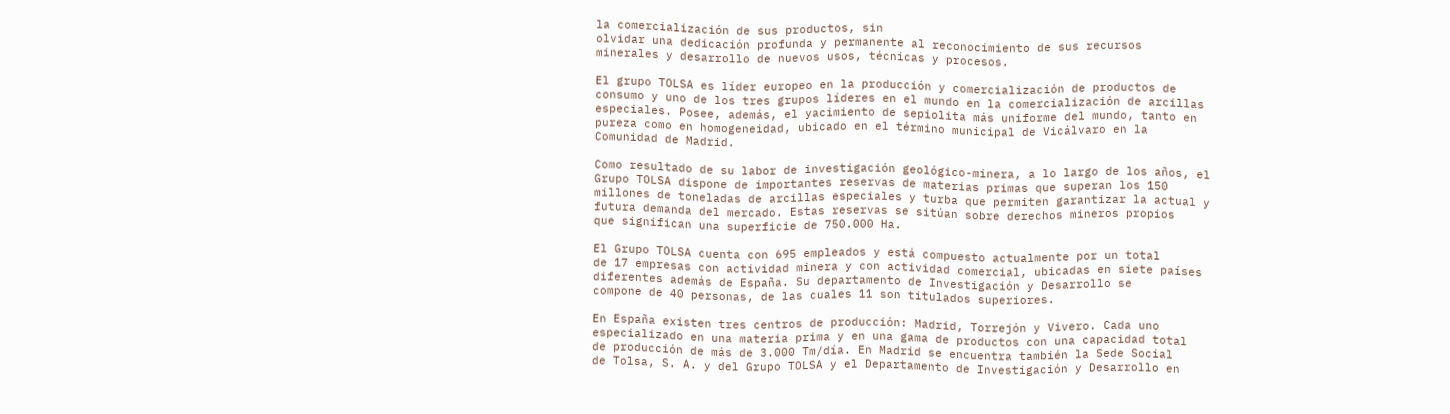la comercialización de sus productos, sin
olvidar una dedicación profunda y permanente al reconocimiento de sus recursos
minerales y desarrollo de nuevos usos, técnicas y procesos.

El grupo TOLSA es líder europeo en la producción y comercialización de productos de
consumo y uno de los tres grupos líderes en el mundo en la comercialización de arcillas
especiales. Posee, además, el yacimiento de sepiolita más uniforme del mundo, tanto en
pureza como en homogeneidad, ubicado en el término municipal de Vicálvaro en la
Comunidad de Madrid.

Como resultado de su labor de investigación geológico-minera, a lo largo de los años, el
Grupo TOLSA dispone de importantes reservas de materias primas que superan los 150
millones de toneladas de arcillas especiales y turba que permiten garantizar la actual y
futura demanda del mercado. Estas reservas se sitúan sobre derechos mineros propios
que significan una superficie de 750.000 Ha.

El Grupo TOLSA cuenta con 695 empleados y está compuesto actualmente por un total
de 17 empresas con actividad minera y con actividad comercial, ubicadas en siete países
diferentes además de España. Su departamento de Investigación y Desarrollo se
compone de 40 personas, de las cuales 11 son titulados superiores.

En España existen tres centros de producción: Madrid, Torrejón y Vivero. Cada uno
especializado en una materia prima y en una gama de productos con una capacidad total
de producción de más de 3.000 Tm/día. En Madrid se encuentra también la Sede Social
de Tolsa, S. A. y del Grupo TOLSA y el Departamento de Investigación y Desarrollo en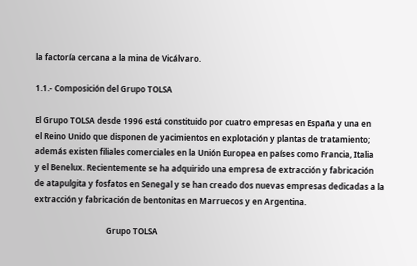la factoría cercana a la mina de Vicálvaro.

1.1.- Composición del Grupo TOLSA

El Grupo TOLSA desde 1996 está constituido por cuatro empresas en España y una en
el Reino Unido que disponen de yacimientos en explotación y plantas de tratamiento;
además existen filiales comerciales en la Unión Europea en países como Francia, Italia
y el Benelux. Recientemente se ha adquirido una empresa de extracción y fabricación
de atapulgita y fosfatos en Senegal y se han creado dos nuevas empresas dedicadas a la
extracción y fabricación de bentonitas en Marruecos y en Argentina.

                                    Grupo TOLSA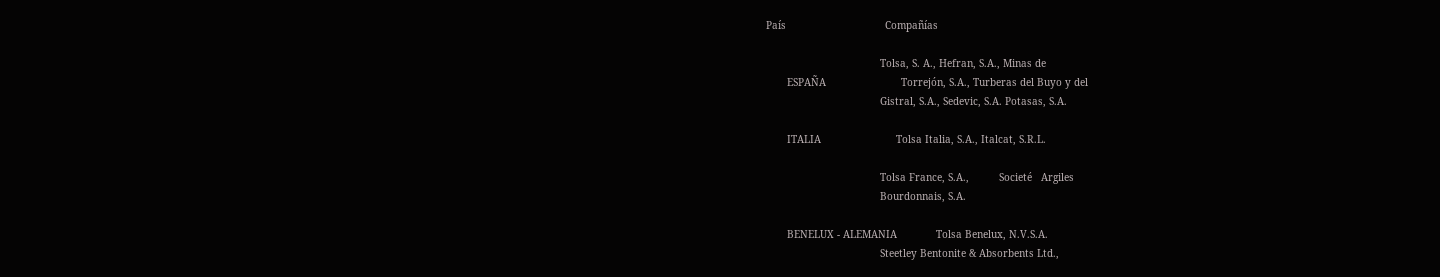País                                 Compañías

                                      Tolsa, S. A., Hefran, S.A., Minas de
       ESPAÑA                         Torrejón, S.A., Turberas del Buyo y del
                                      Gistral, S.A., Sedevic, S.A. Potasas, S.A.

       ITALIA                         Tolsa Italia, S.A., Italcat, S.R.L.

                                      Tolsa France, S.A.,          Societé   Argiles
                                      Bourdonnais, S.A.

       BENELUX - ALEMANIA             Tolsa Benelux, N.V.S.A.
                                      Steetley Bentonite & Absorbents Ltd.,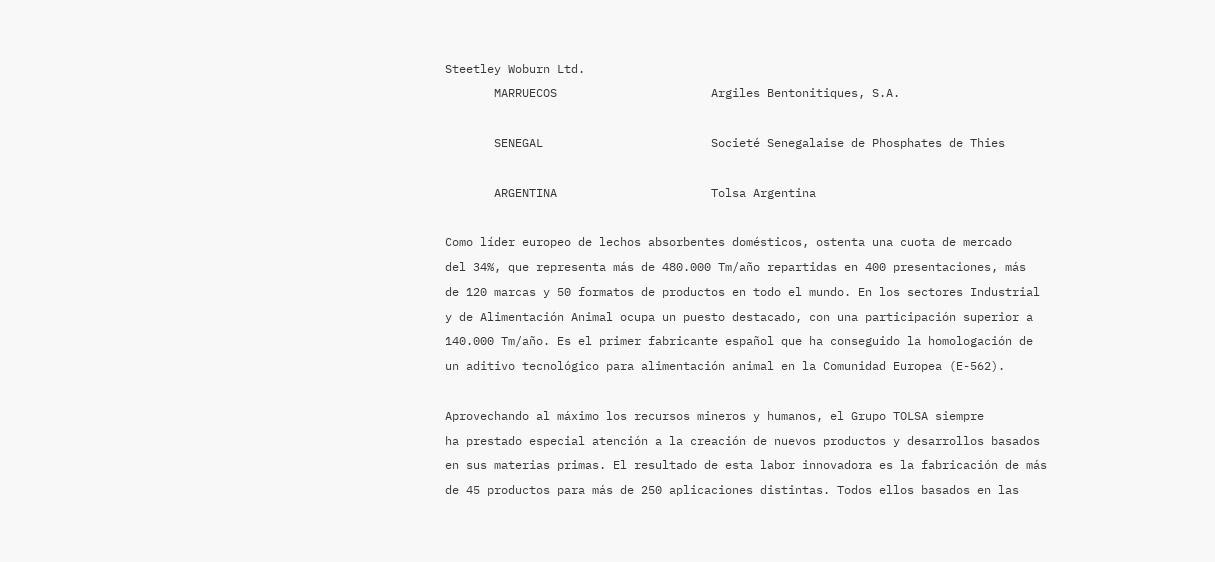Steetley Woburn Ltd.
       MARRUECOS                      Argiles Bentonitiques, S.A.

       SENEGAL                        Societé Senegalaise de Phosphates de Thies

       ARGENTINA                      Tolsa Argentina

Como líder europeo de lechos absorbentes domésticos, ostenta una cuota de mercado
del 34%, que representa más de 480.000 Tm/año repartidas en 400 presentaciones, más
de 120 marcas y 50 formatos de productos en todo el mundo. En los sectores Industrial
y de Alimentación Animal ocupa un puesto destacado, con una participación superior a
140.000 Tm/año. Es el primer fabricante español que ha conseguido la homologación de
un aditivo tecnológico para alimentación animal en la Comunidad Europea (E-562).

Aprovechando al máximo los recursos mineros y humanos, el Grupo TOLSA siempre
ha prestado especial atención a la creación de nuevos productos y desarrollos basados
en sus materias primas. El resultado de esta labor innovadora es la fabricación de más
de 45 productos para más de 250 aplicaciones distintas. Todos ellos basados en las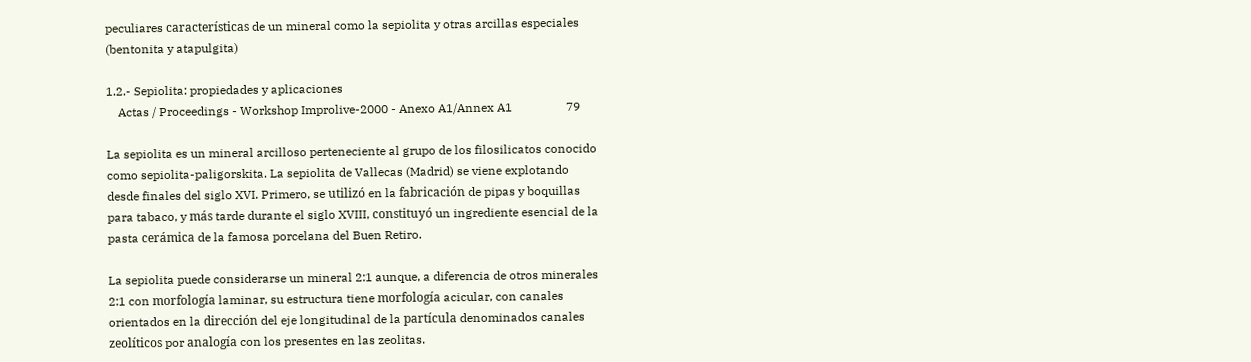peculiares características de un mineral como la sepiolita y otras arcillas especiales
(bentonita y atapulgita)

1.2.- Sepiolita: propiedades y aplicaciones
    Actas / Proceedings - Workshop Improlive-2000 - Anexo A1/Annex A1                  79

La sepiolita es un mineral arcilloso perteneciente al grupo de los filosilicatos conocido
como sepiolita-paligorskita. La sepiolita de Vallecas (Madrid) se viene explotando
desde finales del siglo XVI. Primero, se utilizó en la fabricación de pipas y boquillas
para tabaco, y más tarde durante el siglo XVIII, constituyó un ingrediente esencial de la
pasta cerámica de la famosa porcelana del Buen Retiro.

La sepiolita puede considerarse un mineral 2:1 aunque, a diferencia de otros minerales
2:1 con morfología laminar, su estructura tiene morfología acicular, con canales
orientados en la dirección del eje longitudinal de la partícula denominados canales
zeolíticos por analogía con los presentes en las zeolitas.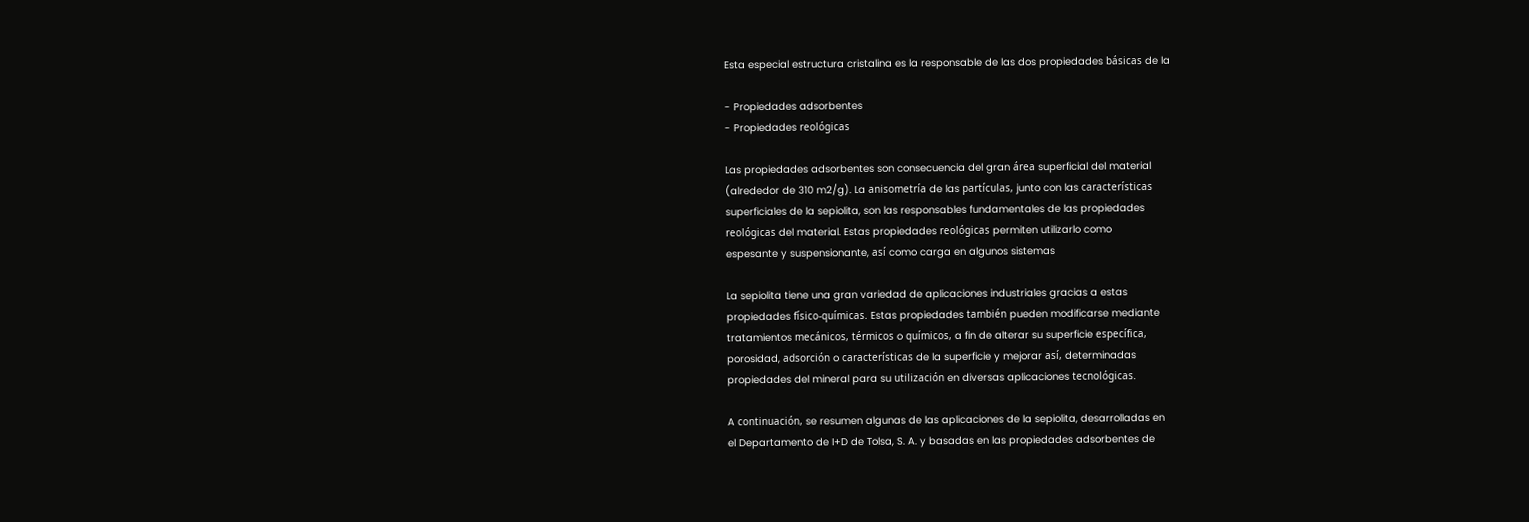Esta especial estructura cristalina es la responsable de las dos propiedades básicas de la

- Propiedades adsorbentes
- Propiedades reológicas

Las propiedades adsorbentes son consecuencia del gran área superficial del material
(alrededor de 310 m2/g). La anisometría de las partículas, junto con las características
superficiales de la sepiolita, son las responsables fundamentales de las propiedades
reológicas del material. Estas propiedades reológicas permiten utilizarlo como
espesante y suspensionante, así como carga en algunos sistemas

La sepiolita tiene una gran variedad de aplicaciones industriales gracias a estas
propiedades físico-químicas. Estas propiedades también pueden modificarse mediante
tratamientos mecánicos, térmicos o químicos, a fin de alterar su superficie específica,
porosidad, adsorción o características de la superficie y mejorar así, determinadas
propiedades del mineral para su utilización en diversas aplicaciones tecnológicas.

A continuación, se resumen algunas de las aplicaciones de la sepiolita, desarrolladas en
el Departamento de I+D de Tolsa, S. A. y basadas en las propiedades adsorbentes de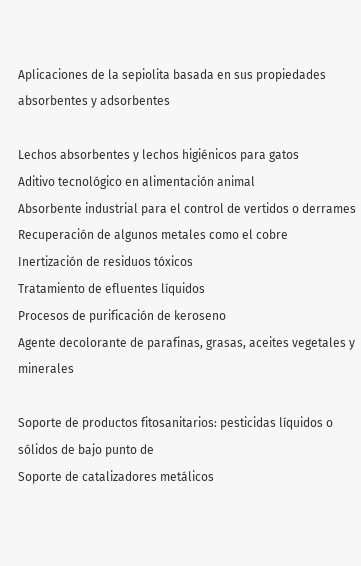Aplicaciones de la sepiolita basada en sus propiedades absorbentes y adsorbentes

Lechos absorbentes y lechos higiénicos para gatos
Aditivo tecnológico en alimentación animal
Absorbente industrial para el control de vertidos o derrames
Recuperación de algunos metales como el cobre
Inertización de residuos tóxicos
Tratamiento de efluentes líquidos
Procesos de purificación de keroseno
Agente decolorante de parafinas, grasas, aceites vegetales y minerales

Soporte de productos fitosanitarios: pesticidas líquidos o sólidos de bajo punto de
Soporte de catalizadores metálicos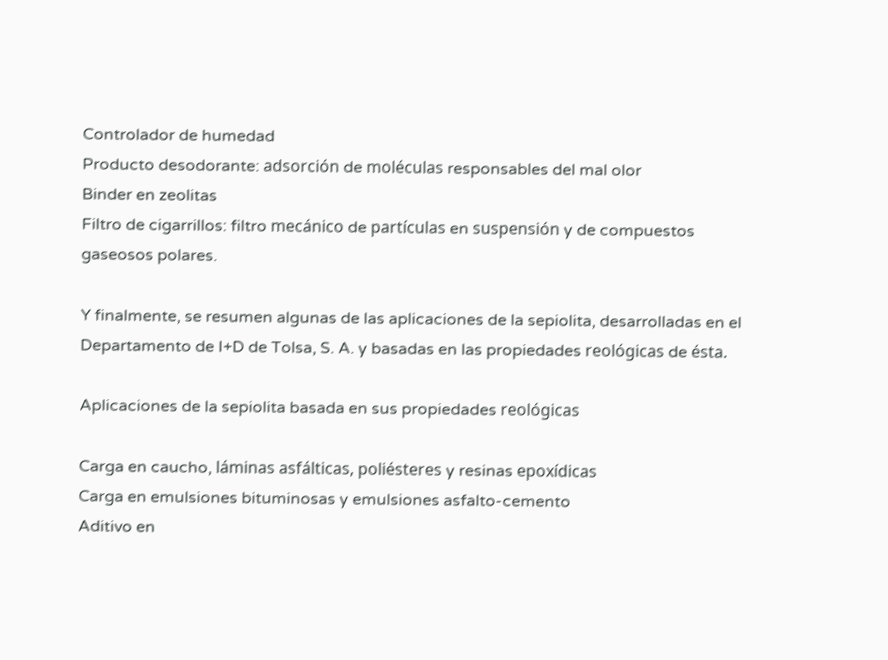Controlador de humedad
Producto desodorante: adsorción de moléculas responsables del mal olor
Binder en zeolitas
Filtro de cigarrillos: filtro mecánico de partículas en suspensión y de compuestos
gaseosos polares.

Y finalmente, se resumen algunas de las aplicaciones de la sepiolita, desarrolladas en el
Departamento de I+D de Tolsa, S. A. y basadas en las propiedades reológicas de ésta.

Aplicaciones de la sepiolita basada en sus propiedades reológicas

Carga en caucho, láminas asfálticas, poliésteres y resinas epoxídicas
Carga en emulsiones bituminosas y emulsiones asfalto-cemento
Aditivo en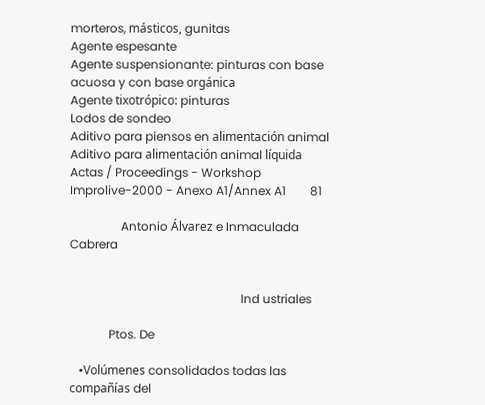morteros, másticos, gunitas
Agente espesante
Agente suspensionante: pinturas con base acuosa y con base orgánica
Agente tixotrópico: pinturas
Lodos de sondeo
Aditivo para piensos en alimentación animal
Aditivo para alimentación animal líquida
Actas / Proceedings - Workshop Improlive-2000 - Anexo A1/Annex A1        81

                 Antonio Álvarez e Inmaculada Cabrera


                                                         Ind ustriales

             Ptos. De

   •Volúmenes consolidados todas las compañías del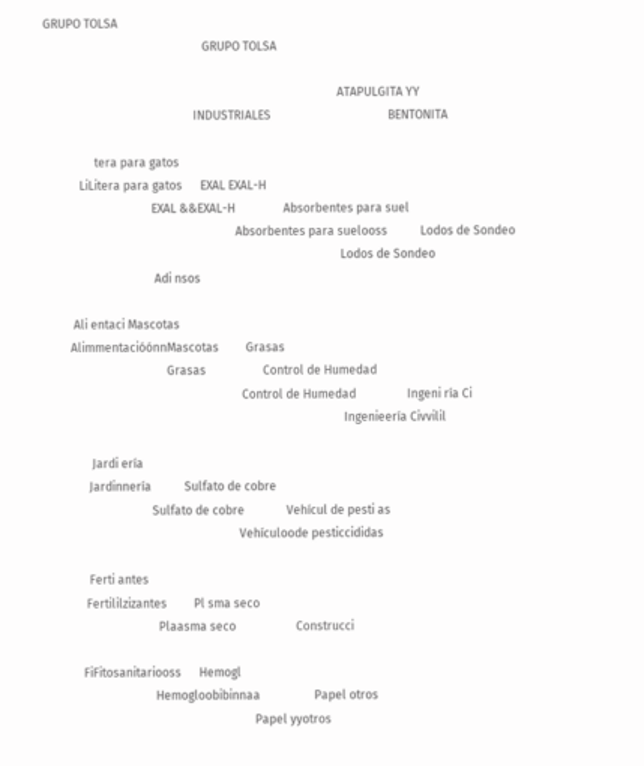GRUPO TOLSA
                                                     GRUPO TOLSA

                                                                                                  ATAPULGITA YY
                                                  INDUSTRIALES                                       BENTONITA

                 tera para gatos
            LiLitera para gatos      EXAL EXAL-H
                                    EXAL &&EXAL-H                Absorbentes para suel
                                                                Absorbentes para suelooss           Lodos de Sondeo
                                                                                                   Lodos de Sondeo
                                     Adi nsos

          Ali entaci Mascotas
         AlimmentacióónnMascotas         Grasas
                                         Grasas                   Control de Humedad
                                                                  Control de Humedad                 Ingeni ría Ci
                                                                                                    Ingenieería Civvilil

                Jardi ería
               Jardinnería           Sulfato de cobre
                                    Sulfato de cobre              Vehícul de pesti as
                                                                 Vehículoode pesticcididas

               Ferti antes
              Fertililzizantes         Pl sma seco
                                      Plaasma seco                    Construcci

             FiFitosanitariooss      Hemogl
                                     Hemogloobibinnaa                  Papel otros
                                                                      Papel yyotros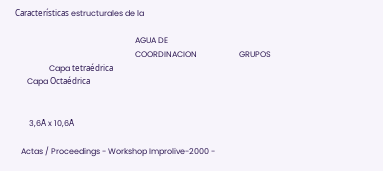Características estructurales de la

                                                            AGUA DE
                                                            COORDINACION                     GRUPOS
                 Capa tetraédrica
      Capa Octaédrica


       3,6Å x 10,6Å

   Actas / Proceedings - Workshop Improlive-2000 -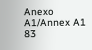Anexo A1/Annex A1   83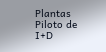Plantas Piloto de I+D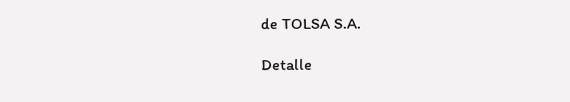de TOLSA S.A.

Detalle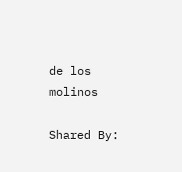de los molinos

Shared By: